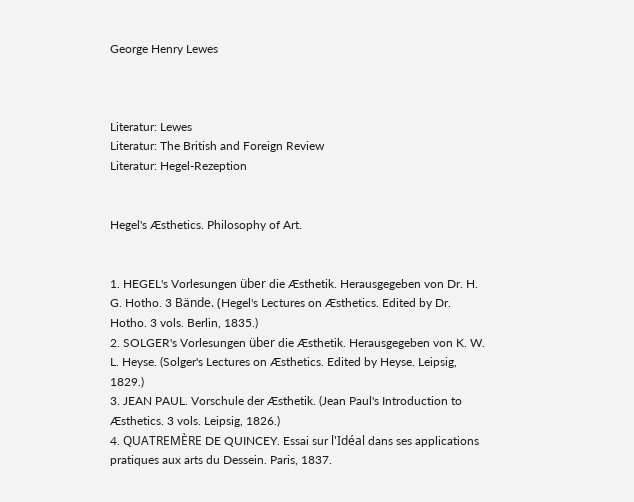George Henry Lewes



Literatur: Lewes
Literatur: The British and Foreign Review
Literatur: Hegel-Rezeption


Hegel's Æsthetics. Philosophy of Art.


1. HEGEL's Vorlesungen über die Æsthetik. Herausgegeben von Dr. H. G. Hotho. 3 Bände. (Hegel's Lectures on Æsthetics. Edited by Dr. Hotho. 3 vols. Berlin, 1835.)
2. SOLGER's Vorlesungen über die Æsthetik. Herausgegeben von K. W. L. Heyse. (Solger's Lectures on Æsthetics. Edited by Heyse. Leipsig, 1829.)
3. JEAN PAUL. Vorschule der Æsthetik. (Jean Paul's Introduction to Æsthetics. 3 vols. Leipsig, 1826.)
4. QUATREMÈRE DE QUINCEY. Essai sur l'Idéal dans ses applications pratiques aux arts du Dessein. Paris, 1837.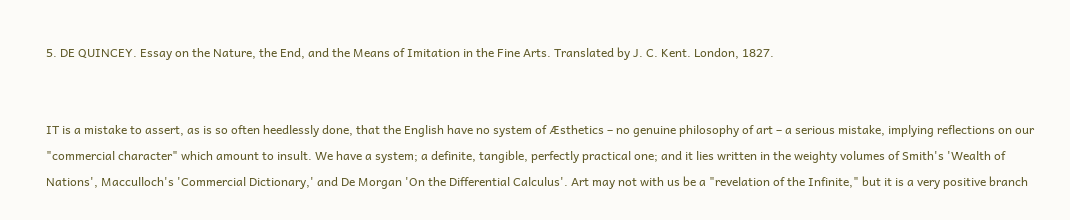5. DE QUINCEY. Essay on the Nature, the End, and the Means of Imitation in the Fine Arts. Translated by J. C. Kent. London, 1827.


IT is a mistake to assert, as is so often heedlessly done, that the English have no system of Æsthetics – no genuine philosophy of art – a serious mistake, implying reflections on our "commercial character" which amount to insult. We have a system; a definite, tangible, perfectly practical one; and it lies written in the weighty volumes of Smith's 'Wealth of Nations', Macculloch's 'Commercial Dictionary,' and De Morgan 'On the Differential Calculus'. Art may not with us be a "revelation of the Infinite," but it is a very positive branch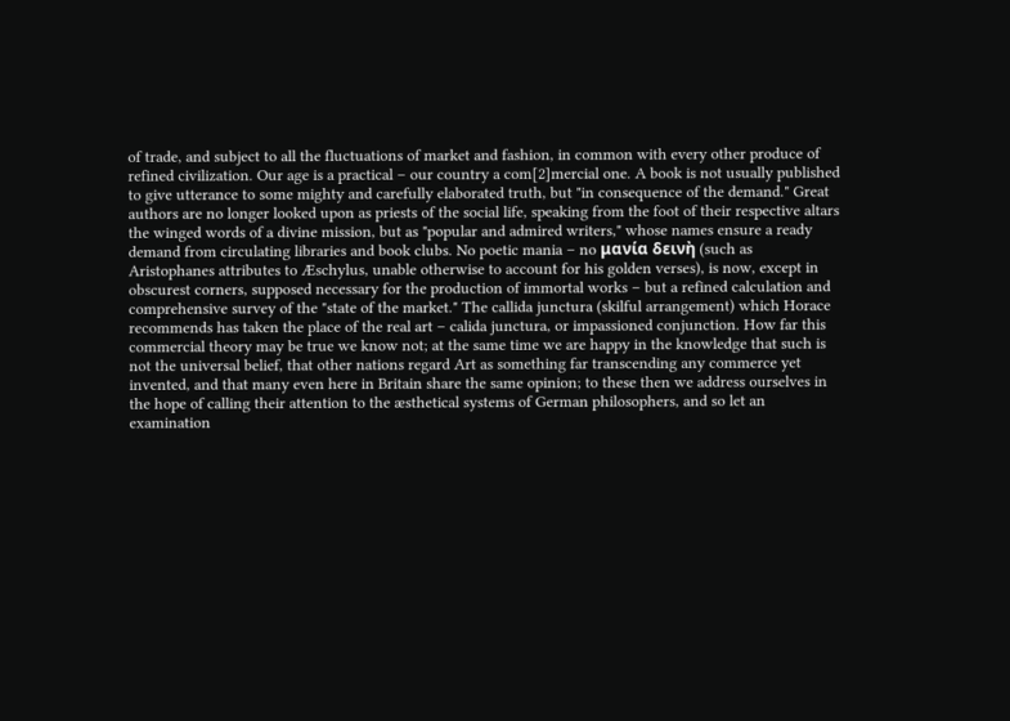of trade, and subject to all the fluctuations of market and fashion, in common with every other produce of refined civilization. Our age is a practical – our country a com[2]mercial one. A book is not usually published to give utterance to some mighty and carefully elaborated truth, but "in consequence of the demand." Great authors are no longer looked upon as priests of the social life, speaking from the foot of their respective altars the winged words of a divine mission, but as "popular and admired writers," whose names ensure a ready demand from circulating libraries and book clubs. No poetic mania – no μανία δεινὴ (such as Aristophanes attributes to Æschylus, unable otherwise to account for his golden verses), is now, except in obscurest corners, supposed necessary for the production of immortal works – but a refined calculation and comprehensive survey of the "state of the market." The callida junctura (skilful arrangement) which Horace recommends has taken the place of the real art – calida junctura, or impassioned conjunction. How far this commercial theory may be true we know not; at the same time we are happy in the knowledge that such is not the universal belief, that other nations regard Art as something far transcending any commerce yet invented, and that many even here in Britain share the same opinion; to these then we address ourselves in the hope of calling their attention to the æsthetical systems of German philosophers, and so let an examination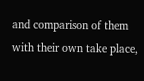and comparison of them with their own take place,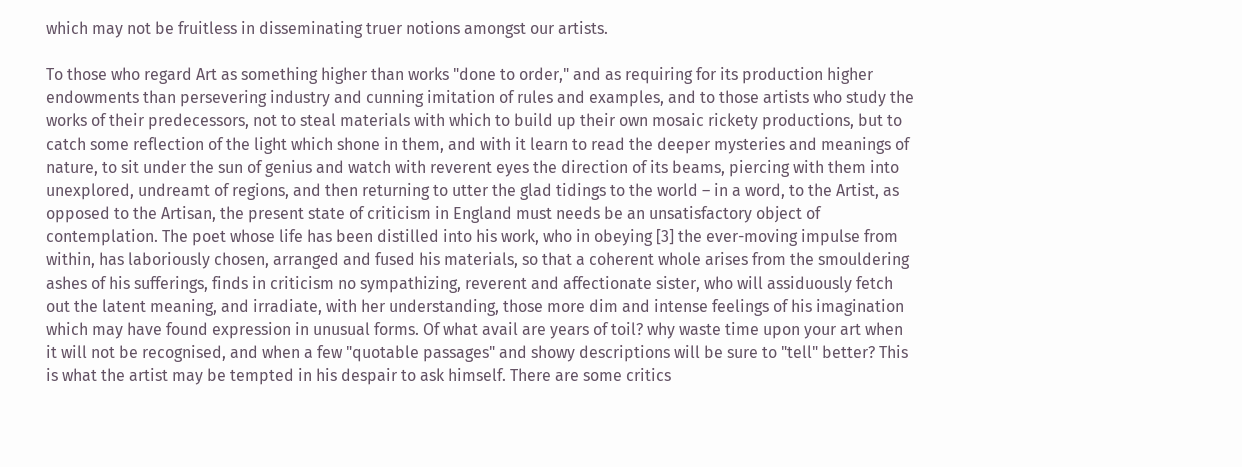which may not be fruitless in disseminating truer notions amongst our artists.

To those who regard Art as something higher than works "done to order," and as requiring for its production higher endowments than persevering industry and cunning imitation of rules and examples, and to those artists who study the works of their predecessors, not to steal materials with which to build up their own mosaic rickety productions, but to catch some reflection of the light which shone in them, and with it learn to read the deeper mysteries and meanings of nature, to sit under the sun of genius and watch with reverent eyes the direction of its beams, piercing with them into unexplored, undreamt of regions, and then returning to utter the glad tidings to the world – in a word, to the Artist, as opposed to the Artisan, the present state of criticism in England must needs be an unsatisfactory object of contemplation. The poet whose life has been distilled into his work, who in obeying [3] the ever-moving impulse from within, has laboriously chosen, arranged and fused his materials, so that a coherent whole arises from the smouldering ashes of his sufferings, finds in criticism no sympathizing, reverent and affectionate sister, who will assiduously fetch out the latent meaning, and irradiate, with her understanding, those more dim and intense feelings of his imagination which may have found expression in unusual forms. Of what avail are years of toil? why waste time upon your art when it will not be recognised, and when a few "quotable passages" and showy descriptions will be sure to "tell" better? This is what the artist may be tempted in his despair to ask himself. There are some critics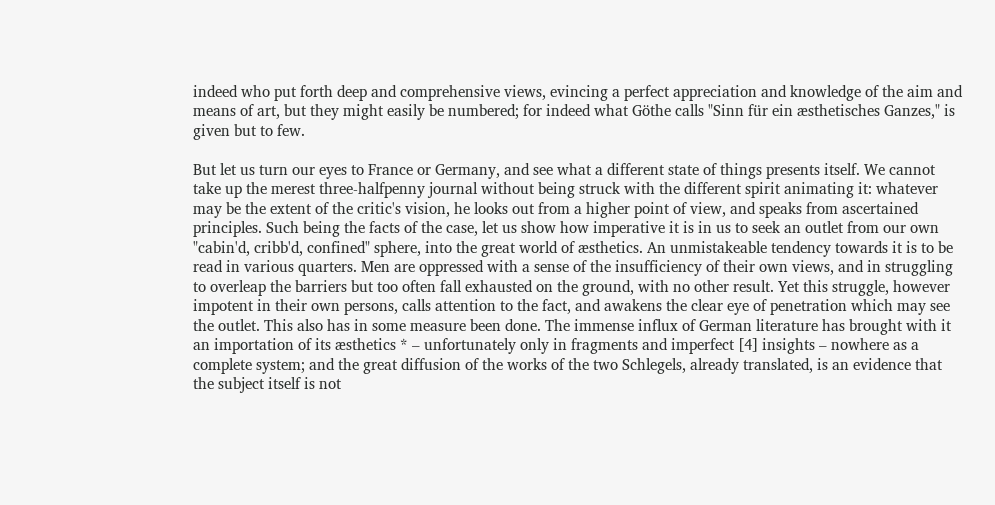indeed who put forth deep and comprehensive views, evincing a perfect appreciation and knowledge of the aim and means of art, but they might easily be numbered; for indeed what Göthe calls "Sinn für ein æsthetisches Ganzes," is given but to few.

But let us turn our eyes to France or Germany, and see what a different state of things presents itself. We cannot take up the merest three-halfpenny journal without being struck with the different spirit animating it: whatever may be the extent of the critic's vision, he looks out from a higher point of view, and speaks from ascertained principles. Such being the facts of the case, let us show how imperative it is in us to seek an outlet from our own "cabin'd, cribb'd, confined" sphere, into the great world of æsthetics. An unmistakeable tendency towards it is to be read in various quarters. Men are oppressed with a sense of the insufficiency of their own views, and in struggling to overleap the barriers but too often fall exhausted on the ground, with no other result. Yet this struggle, however impotent in their own persons, calls attention to the fact, and awakens the clear eye of penetration which may see the outlet. This also has in some measure been done. The immense influx of German literature has brought with it an importation of its æsthetics * – unfortunately only in fragments and imperfect [4] insights – nowhere as a complete system; and the great diffusion of the works of the two Schlegels, already translated, is an evidence that the subject itself is not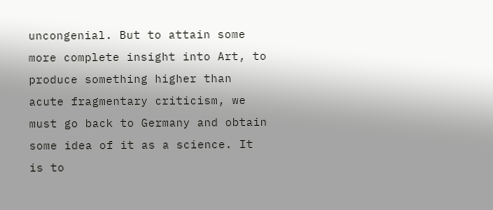uncongenial. But to attain some more complete insight into Art, to produce something higher than acute fragmentary criticism, we must go back to Germany and obtain some idea of it as a science. It is to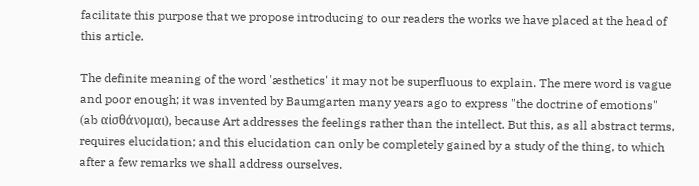facilitate this purpose that we propose introducing to our readers the works we have placed at the head of this article.

The definite meaning of the word 'æsthetics' it may not be superfluous to explain. The mere word is vague and poor enough; it was invented by Baumgarten many years ago to express "the doctrine of emotions" (ab αἰσθάνομαι), because Art addresses the feelings rather than the intellect. But this, as all abstract terms, requires elucidation; and this elucidation can only be completely gained by a study of the thing, to which after a few remarks we shall address ourselves.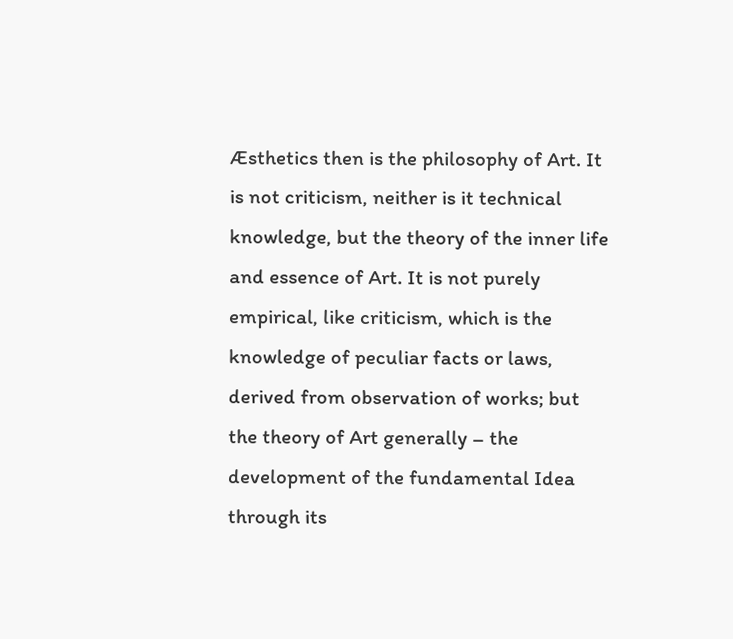Æsthetics then is the philosophy of Art. It is not criticism, neither is it technical knowledge, but the theory of the inner life and essence of Art. It is not purely empirical, like criticism, which is the knowledge of peculiar facts or laws, derived from observation of works; but the theory of Art generally – the development of the fundamental Idea through its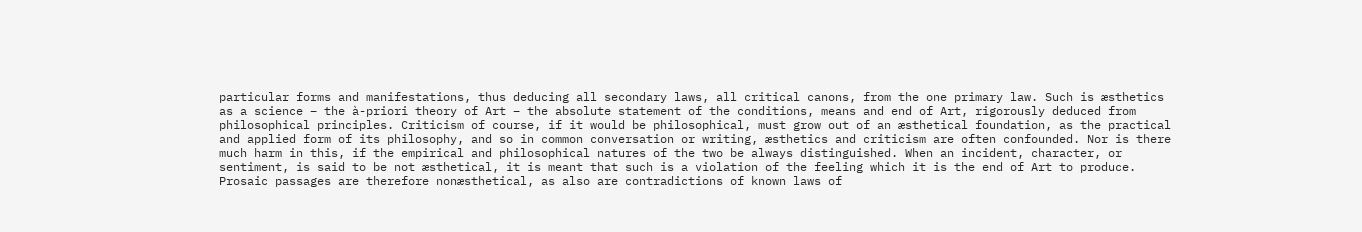particular forms and manifestations, thus deducing all secondary laws, all critical canons, from the one primary law. Such is æsthetics as a science – the à-priori theory of Art – the absolute statement of the conditions, means and end of Art, rigorously deduced from philosophical principles. Criticism of course, if it would be philosophical, must grow out of an æsthetical foundation, as the practical and applied form of its philosophy, and so in common conversation or writing, æsthetics and criticism are often confounded. Nor is there much harm in this, if the empirical and philosophical natures of the two be always distinguished. When an incident, character, or sentiment, is said to be not æsthetical, it is meant that such is a violation of the feeling which it is the end of Art to produce. Prosaic passages are therefore nonæsthetical, as also are contradictions of known laws of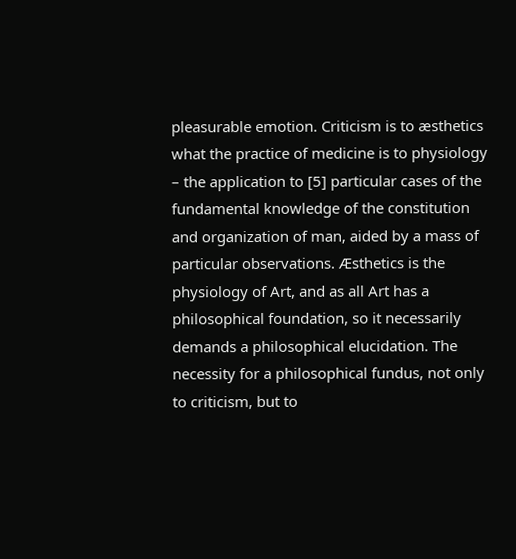pleasurable emotion. Criticism is to æsthetics what the practice of medicine is to physiology – the application to [5] particular cases of the fundamental knowledge of the constitution and organization of man, aided by a mass of particular observations. Æsthetics is the physiology of Art, and as all Art has a philosophical foundation, so it necessarily demands a philosophical elucidation. The necessity for a philosophical fundus, not only to criticism, but to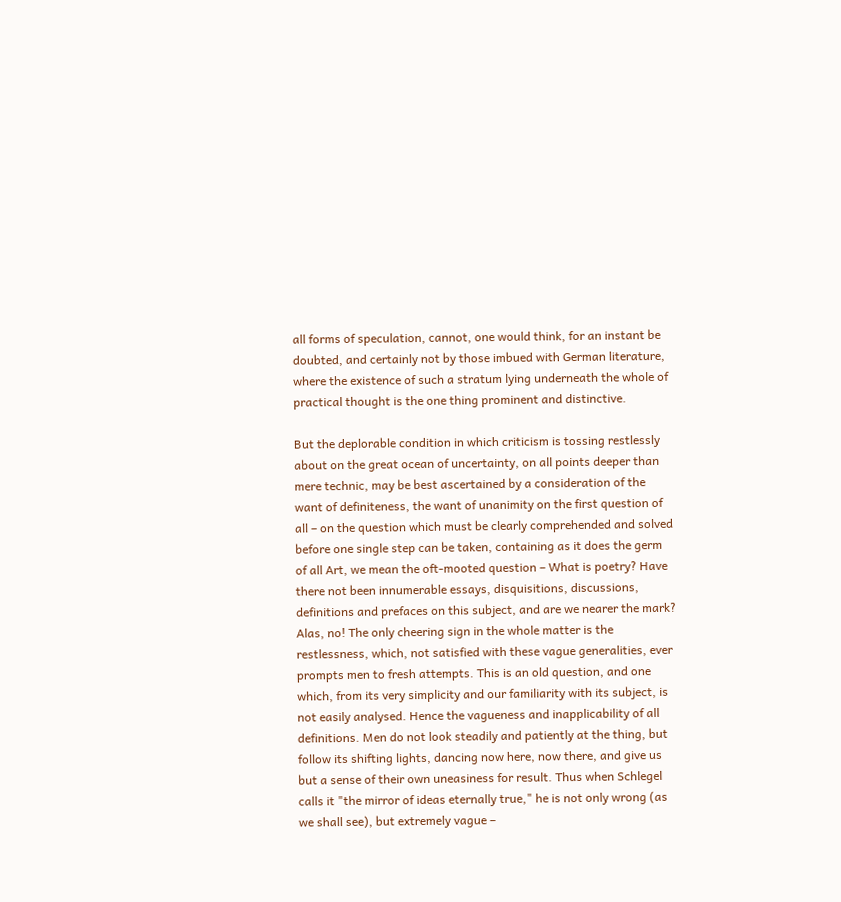all forms of speculation, cannot, one would think, for an instant be doubted, and certainly not by those imbued with German literature, where the existence of such a stratum lying underneath the whole of practical thought is the one thing prominent and distinctive.

But the deplorable condition in which criticism is tossing restlessly about on the great ocean of uncertainty, on all points deeper than mere technic, may be best ascertained by a consideration of the want of definiteness, the want of unanimity on the first question of all – on the question which must be clearly comprehended and solved before one single step can be taken, containing as it does the germ of all Art, we mean the oft-mooted question – What is poetry? Have there not been innumerable essays, disquisitions, discussions, definitions and prefaces on this subject, and are we nearer the mark? Alas, no! The only cheering sign in the whole matter is the restlessness, which, not satisfied with these vague generalities, ever prompts men to fresh attempts. This is an old question, and one which, from its very simplicity and our familiarity with its subject, is not easily analysed. Hence the vagueness and inapplicability of all definitions. Men do not look steadily and patiently at the thing, but follow its shifting lights, dancing now here, now there, and give us but a sense of their own uneasiness for result. Thus when Schlegel calls it "the mirror of ideas eternally true," he is not only wrong (as we shall see), but extremely vague –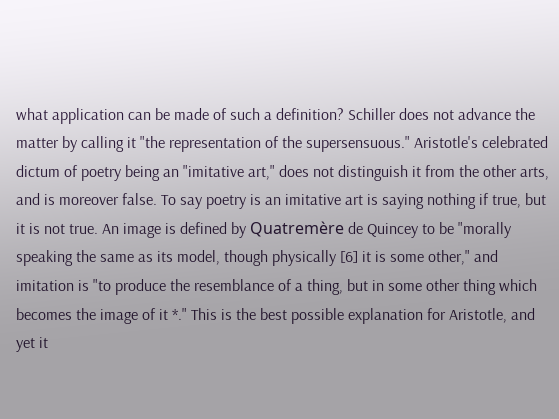what application can be made of such a definition? Schiller does not advance the matter by calling it "the representation of the supersensuous." Aristotle's celebrated dictum of poetry being an "imitative art," does not distinguish it from the other arts, and is moreover false. To say poetry is an imitative art is saying nothing if true, but it is not true. An image is defined by Quatremère de Quincey to be "morally speaking the same as its model, though physically [6] it is some other," and imitation is "to produce the resemblance of a thing, but in some other thing which becomes the image of it *." This is the best possible explanation for Aristotle, and yet it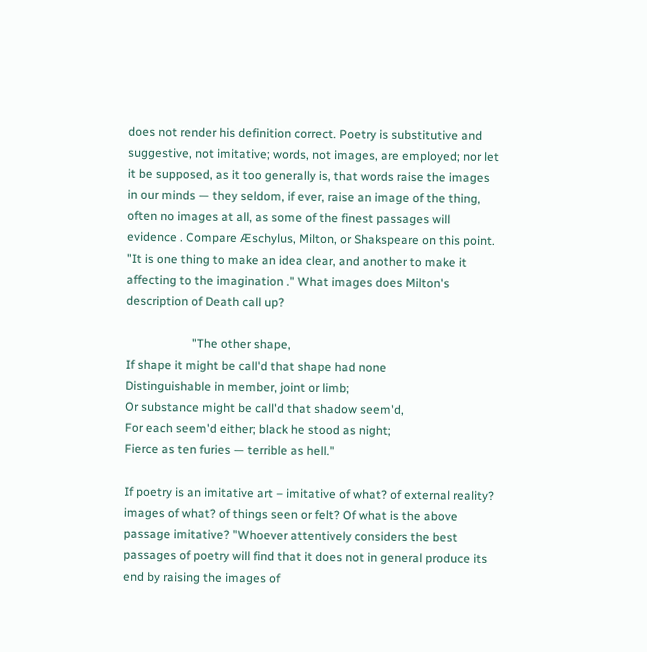does not render his definition correct. Poetry is substitutive and suggestive, not imitative; words, not images, are employed; nor let it be supposed, as it too generally is, that words raise the images in our minds — they seldom, if ever, raise an image of the thing, often no images at all, as some of the finest passages will evidence . Compare Æschylus, Milton, or Shakspeare on this point. "It is one thing to make an idea clear, and another to make it affecting to the imagination ." What images does Milton's description of Death call up?

                      "The other shape,
If shape it might be call'd that shape had none
Distinguishable in member, joint or limb;
Or substance might be call'd that shadow seem'd,
For each seem'd either; black he stood as night;
Fierce as ten furies — terrible as hell."

If poetry is an imitative art – imitative of what? of external reality? images of what? of things seen or felt? Of what is the above passage imitative? "Whoever attentively considers the best passages of poetry will find that it does not in general produce its end by raising the images of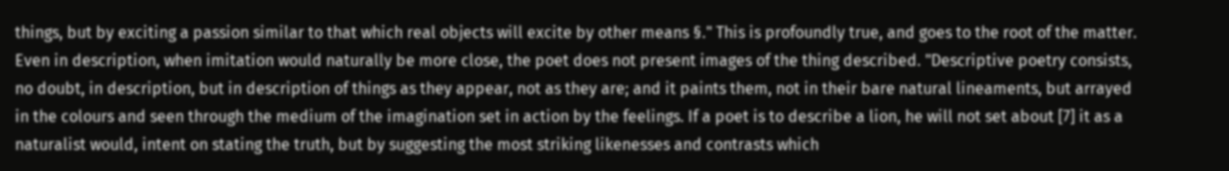things, but by exciting a passion similar to that which real objects will excite by other means §." This is profoundly true, and goes to the root of the matter. Even in description, when imitation would naturally be more close, the poet does not present images of the thing described. "Descriptive poetry consists, no doubt, in description, but in description of things as they appear, not as they are; and it paints them, not in their bare natural lineaments, but arrayed in the colours and seen through the medium of the imagination set in action by the feelings. If a poet is to describe a lion, he will not set about [7] it as a naturalist would, intent on stating the truth, but by suggesting the most striking likenesses and contrasts which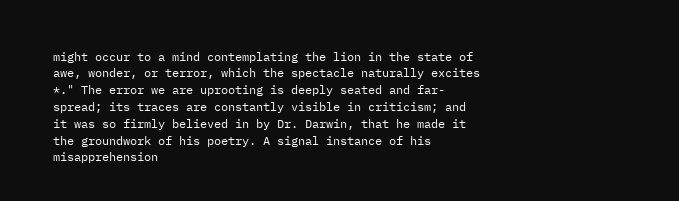might occur to a mind contemplating the lion in the state of awe, wonder, or terror, which the spectacle naturally excites *." The error we are uprooting is deeply seated and far-spread; its traces are constantly visible in criticism; and it was so firmly believed in by Dr. Darwin, that he made it the groundwork of his poetry. A signal instance of his misapprehension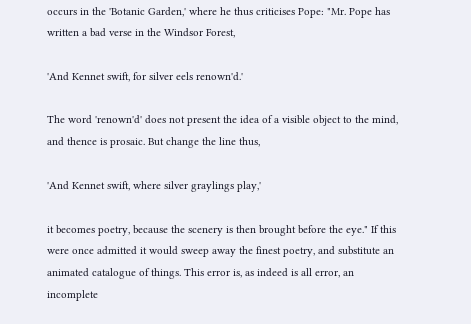occurs in the 'Botanic Garden,' where he thus criticises Pope: "Mr. Pope has written a bad verse in the Windsor Forest,

'And Kennet swift, for silver eels renown'd.'

The word 'renown'd' does not present the idea of a visible object to the mind, and thence is prosaic. But change the line thus,

'And Kennet swift, where silver graylings play,'

it becomes poetry, because the scenery is then brought before the eye." If this were once admitted it would sweep away the finest poetry, and substitute an animated catalogue of things. This error is, as indeed is all error, an incomplete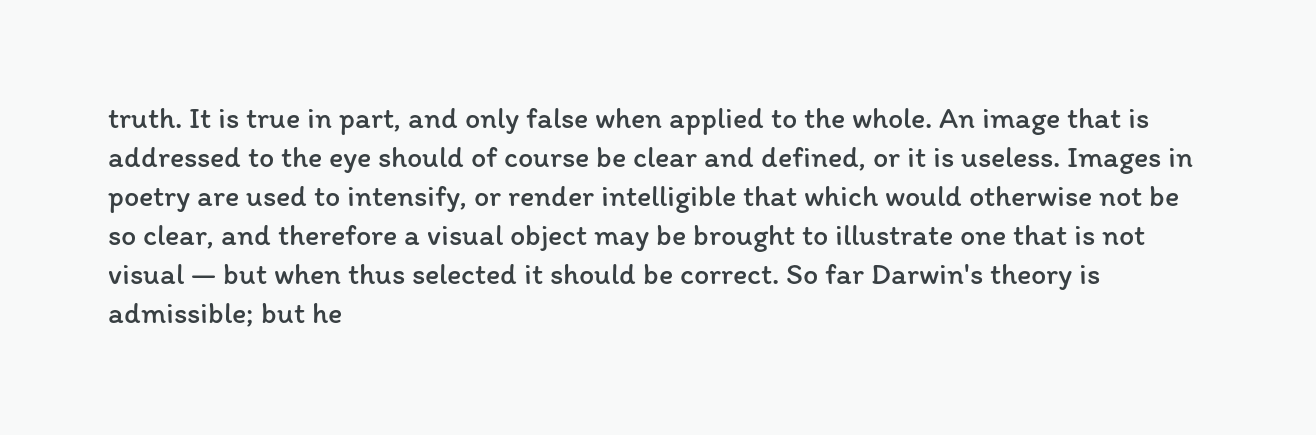truth. It is true in part, and only false when applied to the whole. An image that is addressed to the eye should of course be clear and defined, or it is useless. Images in poetry are used to intensify, or render intelligible that which would otherwise not be so clear, and therefore a visual object may be brought to illustrate one that is not visual — but when thus selected it should be correct. So far Darwin's theory is admissible; but he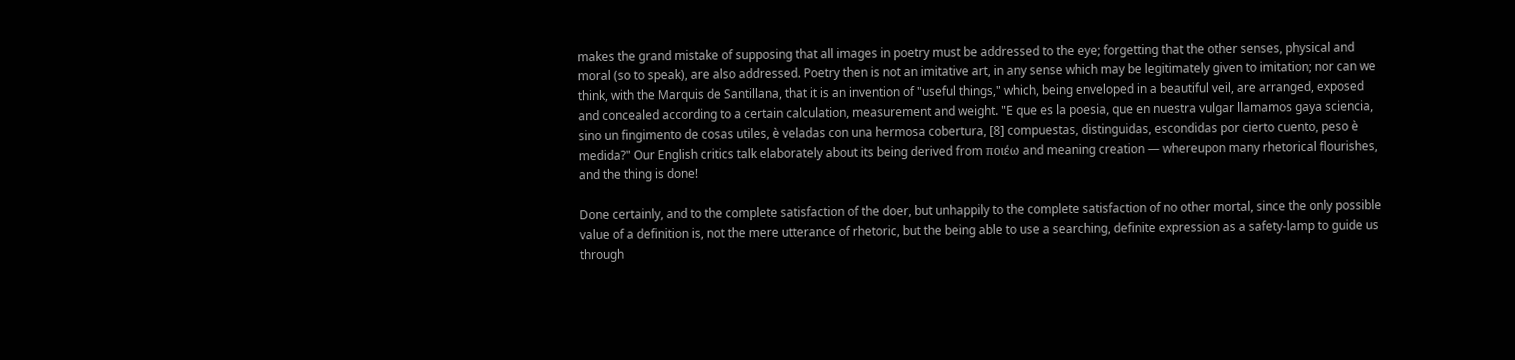makes the grand mistake of supposing that all images in poetry must be addressed to the eye; forgetting that the other senses, physical and moral (so to speak), are also addressed. Poetry then is not an imitative art, in any sense which may be legitimately given to imitation; nor can we think, with the Marquis de Santillana, that it is an invention of "useful things," which, being enveloped in a beautiful veil, are arranged, exposed and concealed according to a certain calculation, measurement and weight. "E que es la poesia, que en nuestra vulgar llamamos gaya sciencia, sino un fingimento de cosas utiles, è veladas con una hermosa cobertura, [8] compuestas, distinguidas, escondidas por cierto cuento, peso è medida?" Our English critics talk elaborately about its being derived from ποιέω and meaning creation — whereupon many rhetorical flourishes, and the thing is done!

Done certainly, and to the complete satisfaction of the doer, but unhappily to the complete satisfaction of no other mortal, since the only possible value of a definition is, not the mere utterance of rhetoric, but the being able to use a searching, definite expression as a safety-lamp to guide us through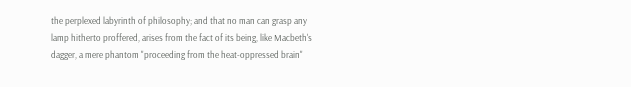the perplexed labyrinth of philosophy; and that no man can grasp any lamp hitherto proffered, arises from the fact of its being, like Macbeth's dagger, a mere phantom "proceeding from the heat-oppressed brain"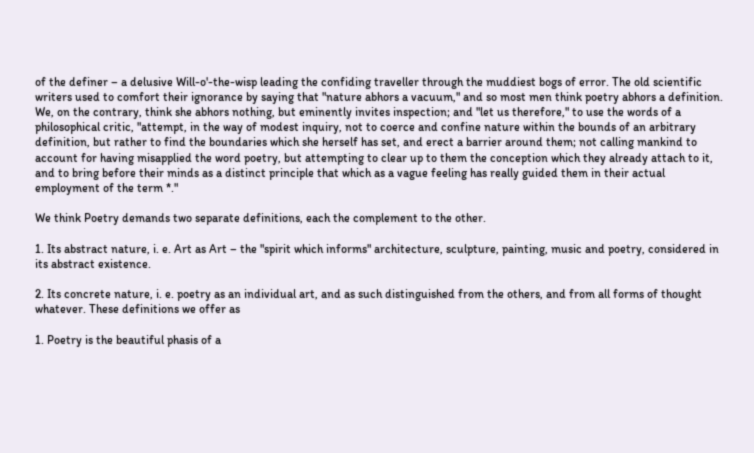of the definer – a delusive Will-o'-the-wisp leading the confiding traveller through the muddiest bogs of error. The old scientific writers used to comfort their ignorance by saying that "nature abhors a vacuum," and so most men think poetry abhors a definition. We, on the contrary, think she abhors nothing, but eminently invites inspection; and "let us therefore," to use the words of a philosophical critic, "attempt, in the way of modest inquiry, not to coerce and confine nature within the bounds of an arbitrary definition, but rather to find the boundaries which she herself has set, and erect a barrier around them; not calling mankind to account for having misapplied the word poetry, but attempting to clear up to them the conception which they already attach to it, and to bring before their minds as a distinct principle that which as a vague feeling has really guided them in their actual employment of the term *."

We think Poetry demands two separate definitions, each the complement to the other.

1. Its abstract nature, i. e. Art as Art – the "spirit which informs" architecture, sculpture, painting, music and poetry, considered in its abstract existence.

2. Its concrete nature, i. e. poetry as an individual art, and as such distinguished from the others, and from all forms of thought whatever. These definitions we offer as

1. Poetry is the beautiful phasis of a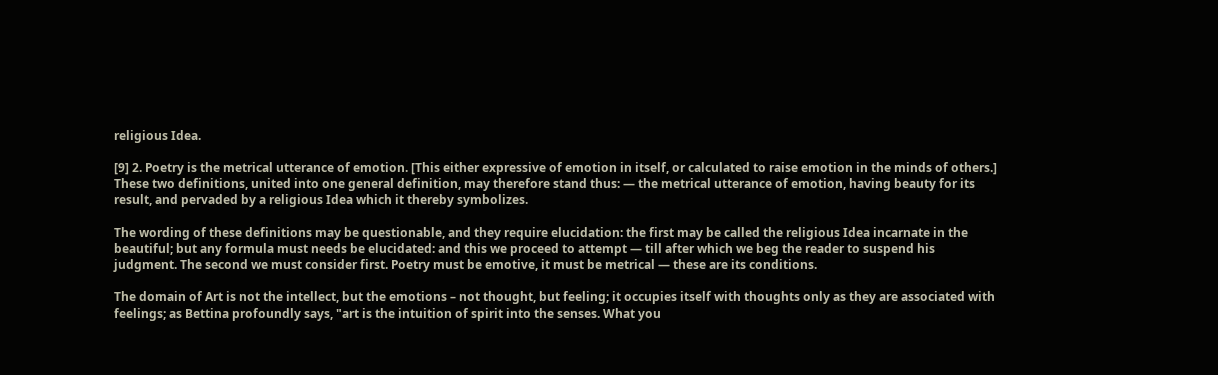religious Idea.

[9] 2. Poetry is the metrical utterance of emotion. [This either expressive of emotion in itself, or calculated to raise emotion in the minds of others.] These two definitions, united into one general definition, may therefore stand thus: — the metrical utterance of emotion, having beauty for its result, and pervaded by a religious Idea which it thereby symbolizes.

The wording of these definitions may be questionable, and they require elucidation: the first may be called the religious Idea incarnate in the beautiful; but any formula must needs be elucidated: and this we proceed to attempt — till after which we beg the reader to suspend his judgment. The second we must consider first. Poetry must be emotive, it must be metrical — these are its conditions.

The domain of Art is not the intellect, but the emotions – not thought, but feeling; it occupies itself with thoughts only as they are associated with feelings; as Bettina profoundly says, "art is the intuition of spirit into the senses. What you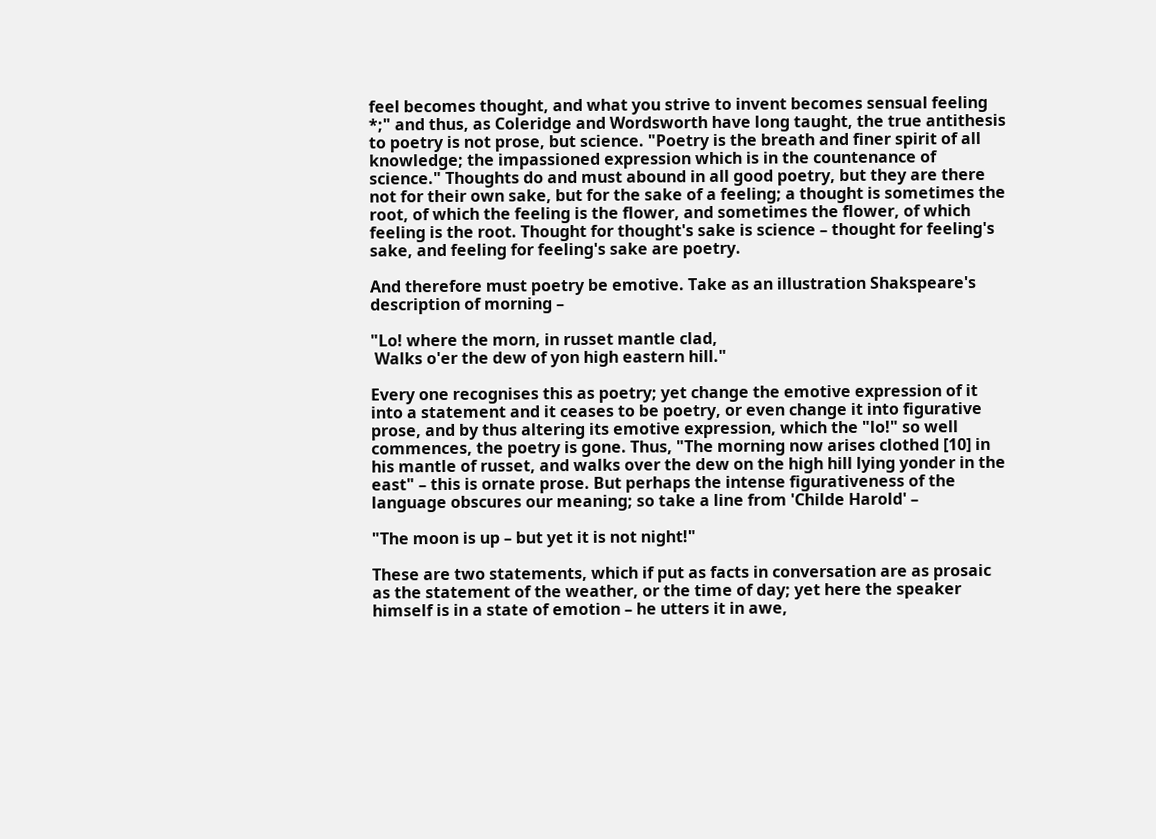feel becomes thought, and what you strive to invent becomes sensual feeling *;" and thus, as Coleridge and Wordsworth have long taught, the true antithesis to poetry is not prose, but science. "Poetry is the breath and finer spirit of all knowledge; the impassioned expression which is in the countenance of science." Thoughts do and must abound in all good poetry, but they are there not for their own sake, but for the sake of a feeling; a thought is sometimes the root, of which the feeling is the flower, and sometimes the flower, of which feeling is the root. Thought for thought's sake is science – thought for feeling's sake, and feeling for feeling's sake are poetry.

And therefore must poetry be emotive. Take as an illustration Shakspeare's description of morning –

"Lo! where the morn, in russet mantle clad,
 Walks o'er the dew of yon high eastern hill."

Every one recognises this as poetry; yet change the emotive expression of it into a statement and it ceases to be poetry, or even change it into figurative prose, and by thus altering its emotive expression, which the "lo!" so well commences, the poetry is gone. Thus, "The morning now arises clothed [10] in his mantle of russet, and walks over the dew on the high hill lying yonder in the east" – this is ornate prose. But perhaps the intense figurativeness of the language obscures our meaning; so take a line from 'Childe Harold' –

"The moon is up – but yet it is not night!"

These are two statements, which if put as facts in conversation are as prosaic as the statement of the weather, or the time of day; yet here the speaker himself is in a state of emotion – he utters it in awe,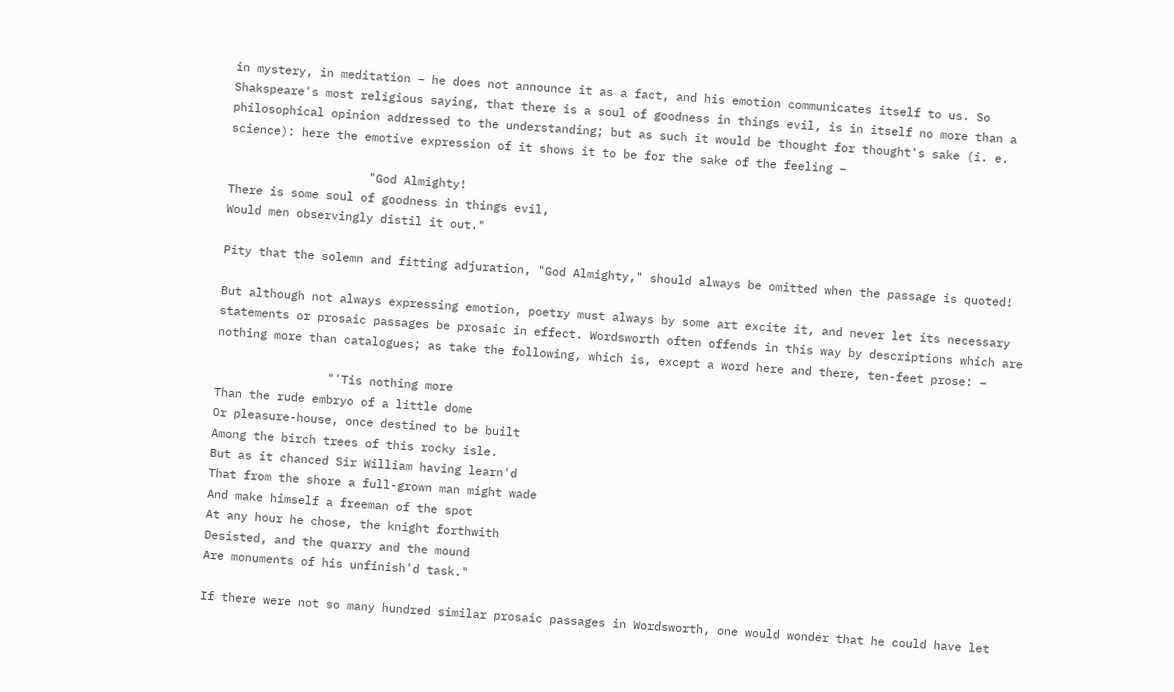in mystery, in meditation – he does not announce it as a fact, and his emotion communicates itself to us. So Shakspeare's most religious saying, that there is a soul of goodness in things evil, is in itself no more than a philosophical opinion addressed to the understanding; but as such it would be thought for thought's sake (i. e. science): here the emotive expression of it shows it to be for the sake of the feeling –

                    "God Almighty!
There is some soul of goodness in things evil,
Would men observingly distil it out."

Pity that the solemn and fitting adjuration, "God Almighty," should always be omitted when the passage is quoted!

But although not always expressing emotion, poetry must always by some art excite it, and never let its necessary statements or prosaic passages be prosaic in effect. Wordsworth often offends in this way by descriptions which are nothing more than catalogues; as take the following, which is, except a word here and there, ten-feet prose: –

                "'Tis nothing more
Than the rude embryo of a little dome
Or pleasure-house, once destined to be built
Among the birch trees of this rocky isle.
But as it chanced Sir William having learn'd
That from the shore a full-grown man might wade
And make himself a freeman of the spot
At any hour he chose, the knight forthwith
Desisted, and the quarry and the mound
Are monuments of his unfinish'd task."

If there were not so many hundred similar prosaic passages in Wordsworth, one would wonder that he could have let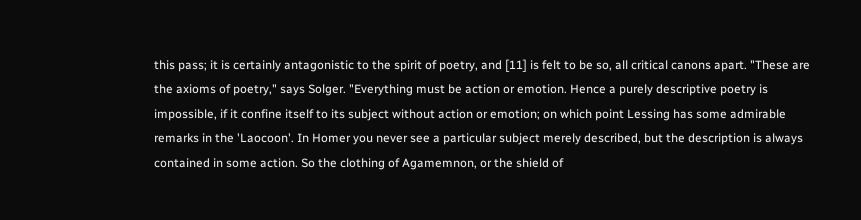this pass; it is certainly antagonistic to the spirit of poetry, and [11] is felt to be so, all critical canons apart. "These are the axioms of poetry," says Solger. "Everything must be action or emotion. Hence a purely descriptive poetry is impossible, if it confine itself to its subject without action or emotion; on which point Lessing has some admirable remarks in the 'Laocoon'. In Homer you never see a particular subject merely described, but the description is always contained in some action. So the clothing of Agamemnon, or the shield of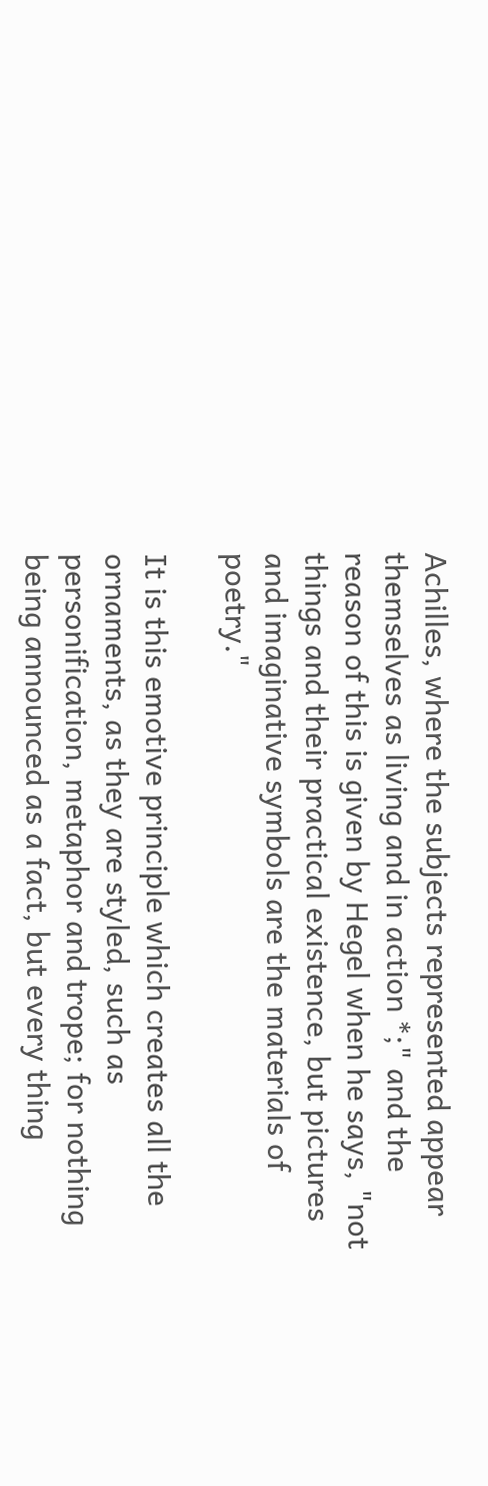Achilles, where the subjects represented appear themselves as living and in action *;" and the reason of this is given by Hegel when he says, "not things and their practical existence, but pictures and imaginative symbols are the materials of poetry."

It is this emotive principle which creates all the ornaments, as they are styled, such as personification, metaphor and trope; for nothing being announced as a fact, but every thing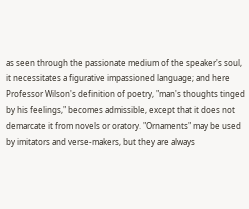as seen through the passionate medium of the speaker's soul, it necessitates a figurative impassioned language; and here Professor Wilson's definition of poetry, "man's thoughts tinged by his feelings," becomes admissible, except that it does not demarcate it from novels or oratory. "Ornaments" may be used by imitators and verse-makers, but they are always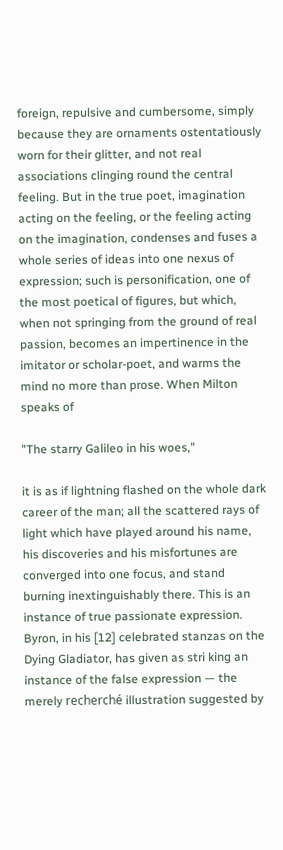foreign, repulsive and cumbersome, simply because they are ornaments ostentatiously worn for their glitter, and not real associations clinging round the central feeling. But in the true poet, imagination acting on the feeling, or the feeling acting on the imagination, condenses and fuses a whole series of ideas into one nexus of expression; such is personification, one of the most poetical of figures, but which, when not springing from the ground of real passion, becomes an impertinence in the imitator or scholar-poet, and warms the mind no more than prose. When Milton speaks of

"The starry Galileo in his woes,"

it is as if lightning flashed on the whole dark career of the man; all the scattered rays of light which have played around his name, his discoveries and his misfortunes are converged into one focus, and stand burning inextinguishably there. This is an instance of true passionate expression. Byron, in his [12] celebrated stanzas on the Dying Gladiator, has given as stri king an instance of the false expression — the merely recherché illustration suggested by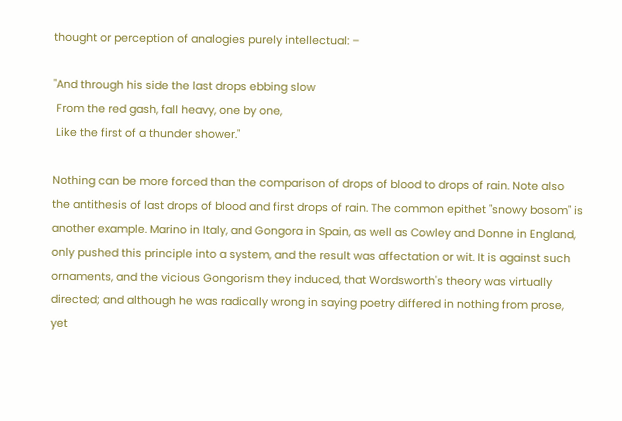thought or perception of analogies purely intellectual: –

"And through his side the last drops ebbing slow
 From the red gash, fall heavy, one by one,
 Like the first of a thunder shower."

Nothing can be more forced than the comparison of drops of blood to drops of rain. Note also the antithesis of last drops of blood and first drops of rain. The common epithet "snowy bosom" is another example. Marino in Italy, and Gongora in Spain, as well as Cowley and Donne in England, only pushed this principle into a system, and the result was affectation or wit. It is against such ornaments, and the vicious Gongorism they induced, that Wordsworth's theory was virtually directed; and although he was radically wrong in saying poetry differed in nothing from prose, yet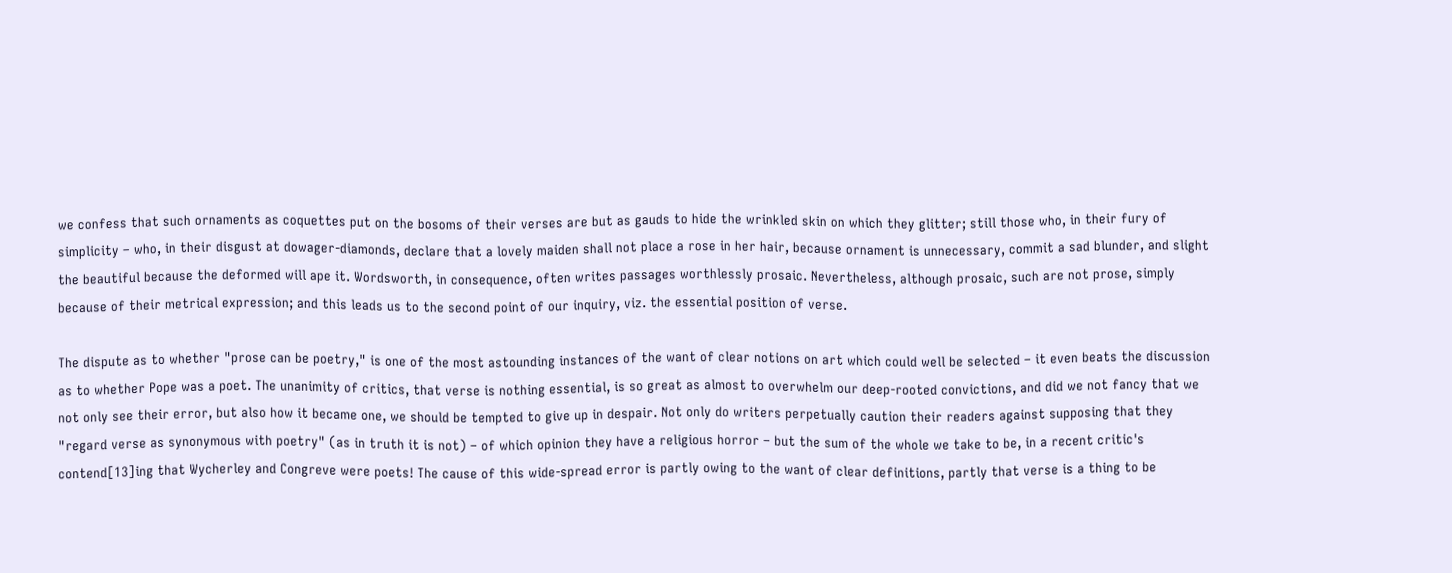we confess that such ornaments as coquettes put on the bosoms of their verses are but as gauds to hide the wrinkled skin on which they glitter; still those who, in their fury of simplicity – who, in their disgust at dowager-diamonds, declare that a lovely maiden shall not place a rose in her hair, because ornament is unnecessary, commit a sad blunder, and slight the beautiful because the deformed will ape it. Wordsworth, in consequence, often writes passages worthlessly prosaic. Nevertheless, although prosaic, such are not prose, simply because of their metrical expression; and this leads us to the second point of our inquiry, viz. the essential position of verse.

The dispute as to whether "prose can be poetry," is one of the most astounding instances of the want of clear notions on art which could well be selected – it even beats the discussion as to whether Pope was a poet. The unanimity of critics, that verse is nothing essential, is so great as almost to overwhelm our deep-rooted convictions, and did we not fancy that we not only see their error, but also how it became one, we should be tempted to give up in despair. Not only do writers perpetually caution their readers against supposing that they "regard verse as synonymous with poetry" (as in truth it is not) – of which opinion they have a religious horror – but the sum of the whole we take to be, in a recent critic's contend[13]ing that Wycherley and Congreve were poets! The cause of this wide-spread error is partly owing to the want of clear definitions, partly that verse is a thing to be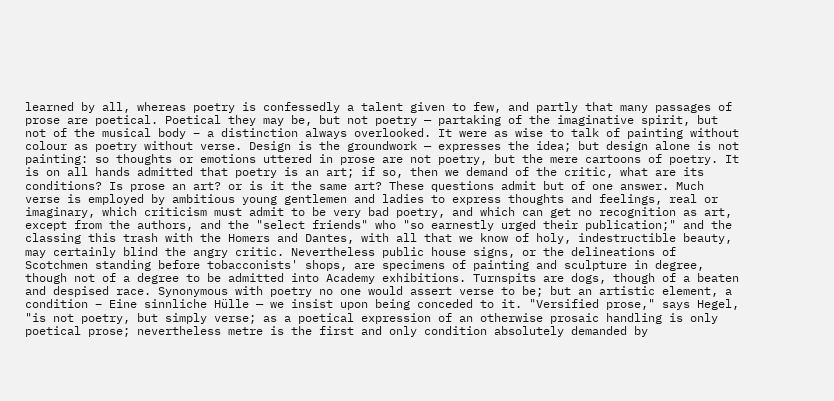learned by all, whereas poetry is confessedly a talent given to few, and partly that many passages of prose are poetical. Poetical they may be, but not poetry — partaking of the imaginative spirit, but not of the musical body – a distinction always overlooked. It were as wise to talk of painting without colour as poetry without verse. Design is the groundwork — expresses the idea; but design alone is not painting: so thoughts or emotions uttered in prose are not poetry, but the mere cartoons of poetry. It is on all hands admitted that poetry is an art; if so, then we demand of the critic, what are its conditions? Is prose an art? or is it the same art? These questions admit but of one answer. Much verse is employed by ambitious young gentlemen and ladies to express thoughts and feelings, real or imaginary, which criticism must admit to be very bad poetry, and which can get no recognition as art, except from the authors, and the "select friends" who "so earnestly urged their publication;" and the classing this trash with the Homers and Dantes, with all that we know of holy, indestructible beauty, may certainly blind the angry critic. Nevertheless public house signs, or the delineations of Scotchmen standing before tobacconists' shops, are specimens of painting and sculpture in degree, though not of a degree to be admitted into Academy exhibitions. Turnspits are dogs, though of a beaten and despised race. Synonymous with poetry no one would assert verse to be; but an artistic element, a condition – Eine sinnliche Hülle — we insist upon being conceded to it. "Versified prose," says Hegel, "is not poetry, but simply verse; as a poetical expression of an otherwise prosaic handling is only poetical prose; nevertheless metre is the first and only condition absolutely demanded by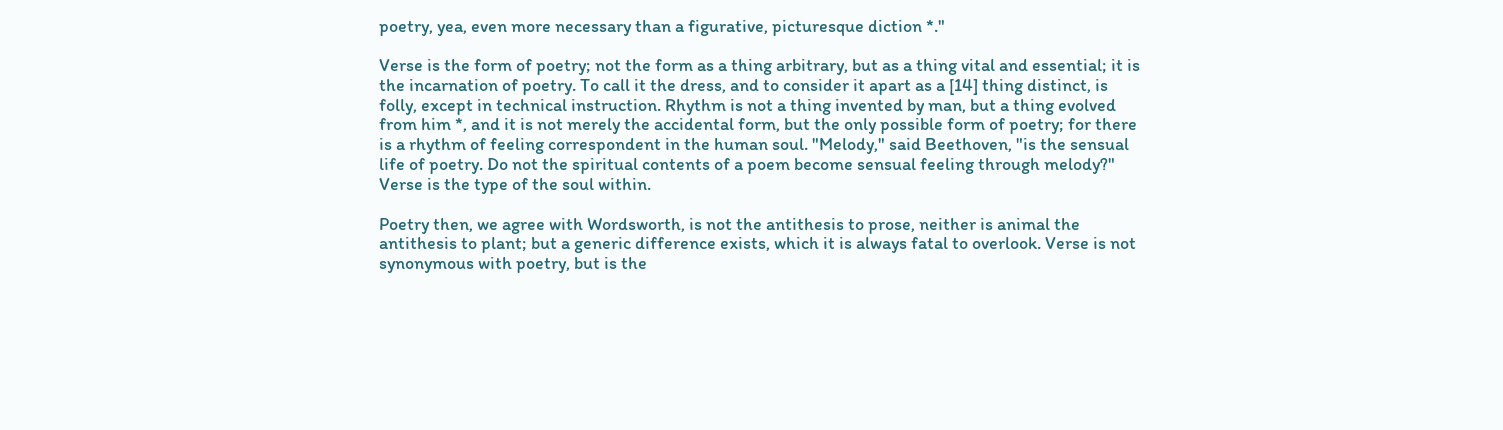poetry, yea, even more necessary than a figurative, picturesque diction *."

Verse is the form of poetry; not the form as a thing arbitrary, but as a thing vital and essential; it is the incarnation of poetry. To call it the dress, and to consider it apart as a [14] thing distinct, is folly, except in technical instruction. Rhythm is not a thing invented by man, but a thing evolved from him *, and it is not merely the accidental form, but the only possible form of poetry; for there is a rhythm of feeling correspondent in the human soul. "Melody," said Beethoven, "is the sensual life of poetry. Do not the spiritual contents of a poem become sensual feeling through melody?" Verse is the type of the soul within.

Poetry then, we agree with Wordsworth, is not the antithesis to prose, neither is animal the antithesis to plant; but a generic difference exists, which it is always fatal to overlook. Verse is not synonymous with poetry, but is the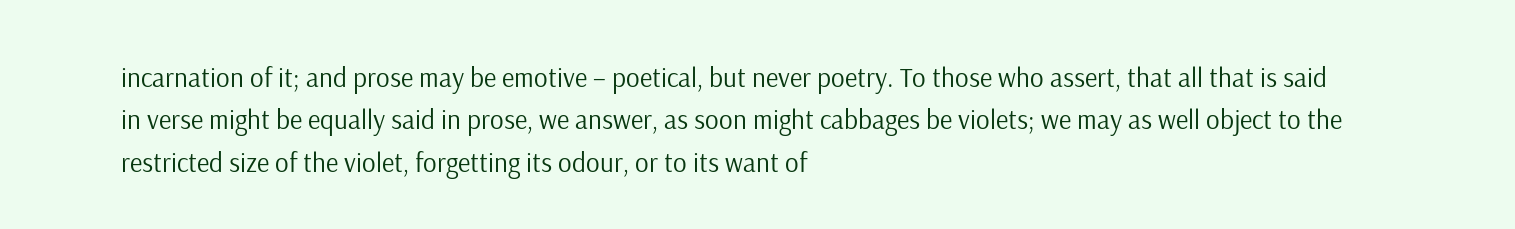incarnation of it; and prose may be emotive – poetical, but never poetry. To those who assert, that all that is said in verse might be equally said in prose, we answer, as soon might cabbages be violets; we may as well object to the restricted size of the violet, forgetting its odour, or to its want of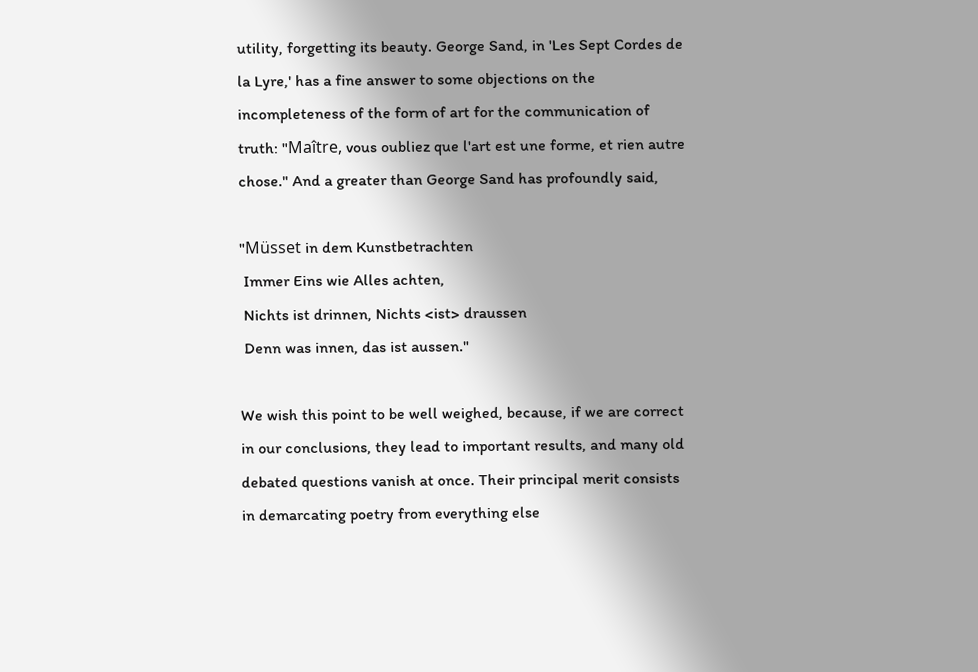utility, forgetting its beauty. George Sand, in 'Les Sept Cordes de la Lyre,' has a fine answer to some objections on the incompleteness of the form of art for the communication of truth: "Maître, vous oubliez que l'art est une forme, et rien autre chose." And a greater than George Sand has profoundly said,

"Müsset in dem Kunstbetrachten
 Immer Eins wie Alles achten,
 Nichts ist drinnen, Nichts <ist> draussen
 Denn was innen, das ist aussen."

We wish this point to be well weighed, because, if we are correct in our conclusions, they lead to important results, and many old debated questions vanish at once. Their principal merit consists in demarcating poetry from everything else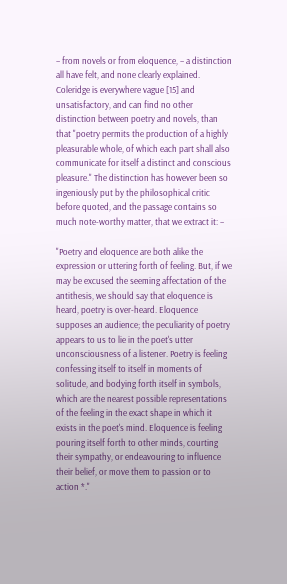– from novels or from eloquence, – a distinction all have felt, and none clearly explained. Coleridge is everywhere vague [15] and unsatisfactory, and can find no other distinction between poetry and novels, than that "poetry permits the production of a highly pleasurable whole, of which each part shall also communicate for itself a distinct and conscious pleasure." The distinction has however been so ingeniously put by the philosophical critic before quoted, and the passage contains so much note-worthy matter, that we extract it: –

"Poetry and eloquence are both alike the expression or uttering forth of feeling. But, if we may be excused the seeming affectation of the antithesis, we should say that eloquence is heard, poetry is over-heard. Eloquence supposes an audience; the peculiarity of poetry appears to us to lie in the poet's utter unconsciousness of a listener. Poetry is feeling confessing itself to itself in moments of solitude, and bodying forth itself in symbols, which are the nearest possible representations of the feeling in the exact shape in which it exists in the poet's mind. Eloquence is feeling pouring itself forth to other minds, courting their sympathy, or endeavouring to influence their belief, or move them to passion or to action *."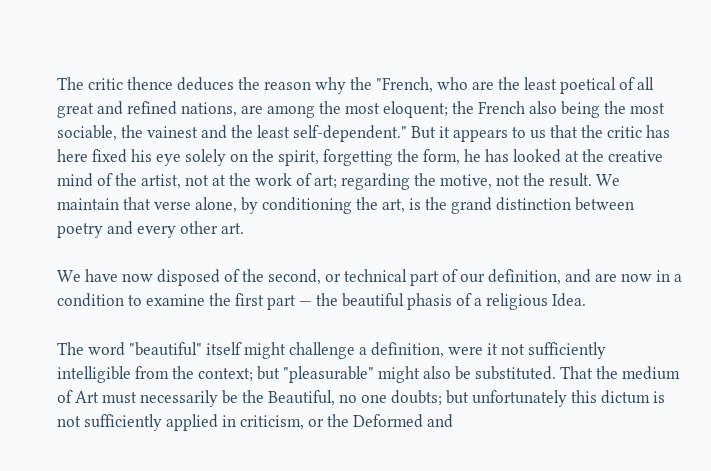The critic thence deduces the reason why the "French, who are the least poetical of all great and refined nations, are among the most eloquent; the French also being the most sociable, the vainest and the least self-dependent." But it appears to us that the critic has here fixed his eye solely on the spirit, forgetting the form, he has looked at the creative mind of the artist, not at the work of art; regarding the motive, not the result. We maintain that verse alone, by conditioning the art, is the grand distinction between poetry and every other art.

We have now disposed of the second, or technical part of our definition, and are now in a condition to examine the first part — the beautiful phasis of a religious Idea.

The word "beautiful" itself might challenge a definition, were it not sufficiently intelligible from the context; but "pleasurable" might also be substituted. That the medium of Art must necessarily be the Beautiful, no one doubts; but unfortunately this dictum is not sufficiently applied in criticism, or the Deformed and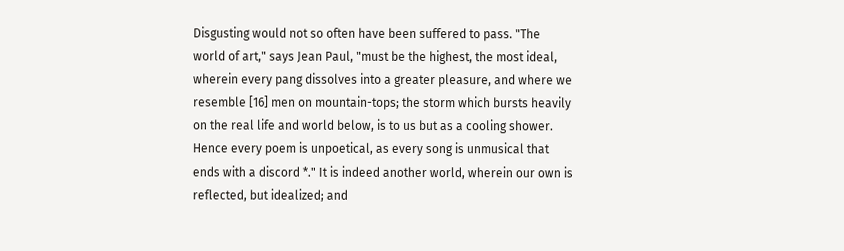Disgusting would not so often have been suffered to pass. "The world of art," says Jean Paul, "must be the highest, the most ideal, wherein every pang dissolves into a greater pleasure, and where we resemble [16] men on mountain-tops; the storm which bursts heavily on the real life and world below, is to us but as a cooling shower. Hence every poem is unpoetical, as every song is unmusical that ends with a discord *." It is indeed another world, wherein our own is reflected, but idealized; and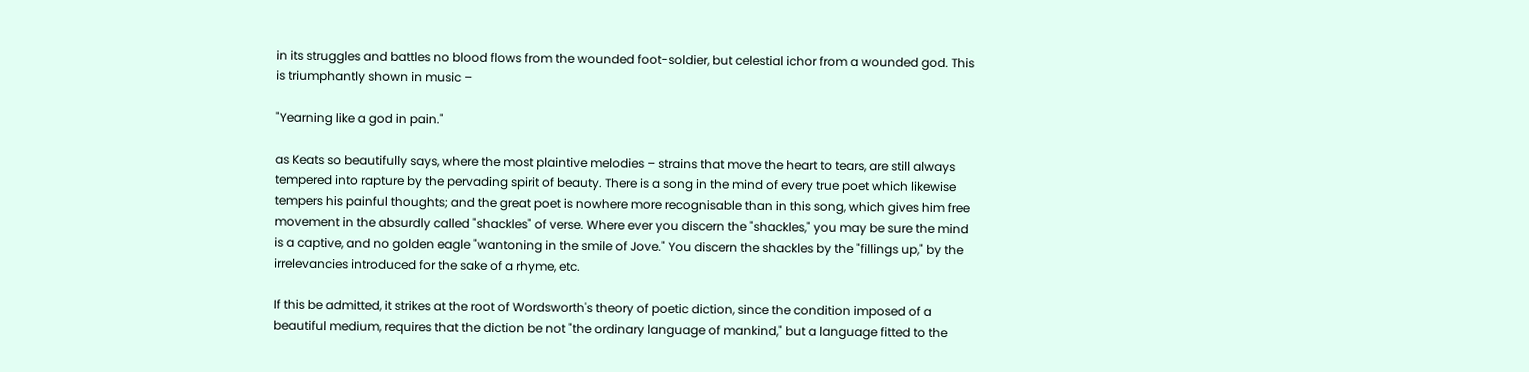in its struggles and battles no blood flows from the wounded foot-soldier, but celestial ichor from a wounded god. This is triumphantly shown in music –

"Yearning like a god in pain."

as Keats so beautifully says, where the most plaintive melodies – strains that move the heart to tears, are still always tempered into rapture by the pervading spirit of beauty. There is a song in the mind of every true poet which likewise tempers his painful thoughts; and the great poet is nowhere more recognisable than in this song, which gives him free movement in the absurdly called "shackles" of verse. Where ever you discern the "shackles," you may be sure the mind is a captive, and no golden eagle "wantoning in the smile of Jove." You discern the shackles by the "fillings up," by the irrelevancies introduced for the sake of a rhyme, etc.

If this be admitted, it strikes at the root of Wordsworth's theory of poetic diction, since the condition imposed of a beautiful medium, requires that the diction be not "the ordinary language of mankind," but a language fitted to the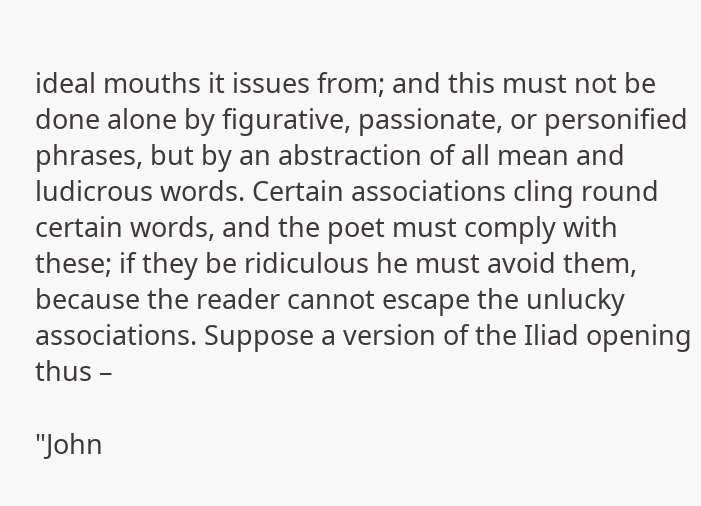ideal mouths it issues from; and this must not be done alone by figurative, passionate, or personified phrases, but by an abstraction of all mean and ludicrous words. Certain associations cling round certain words, and the poet must comply with these; if they be ridiculous he must avoid them, because the reader cannot escape the unlucky associations. Suppose a version of the Iliad opening thus –

"John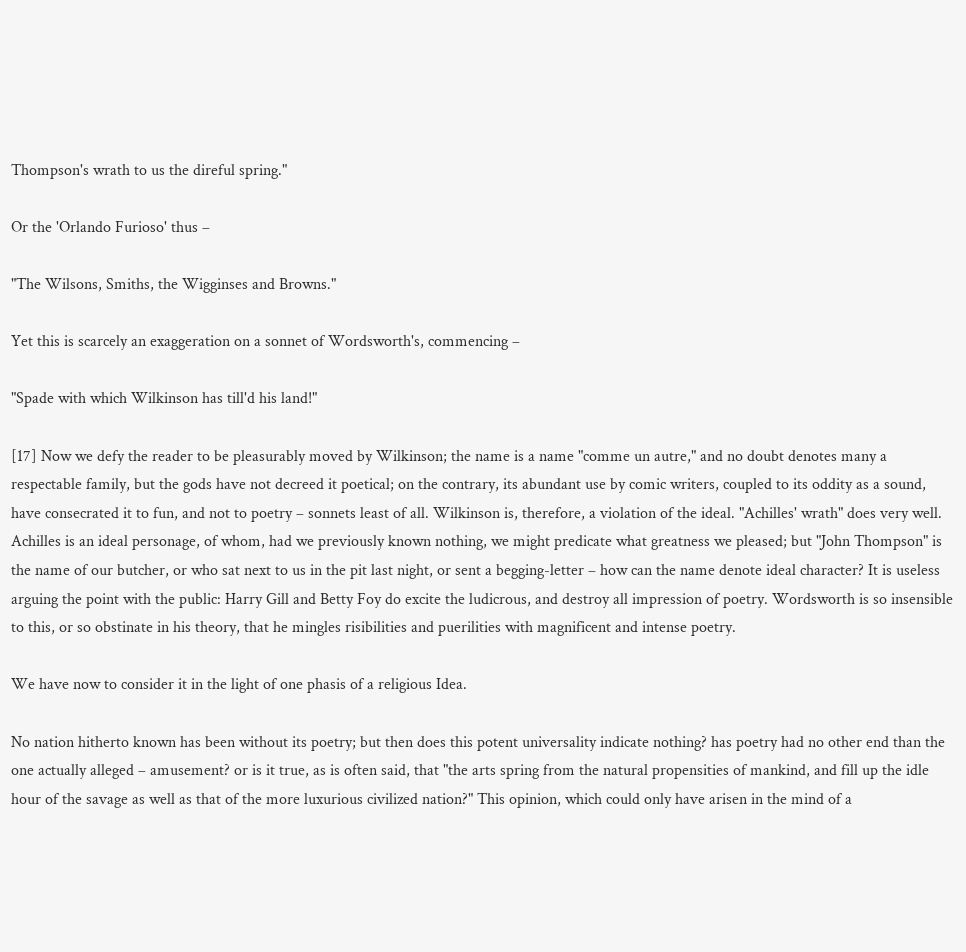Thompson's wrath to us the direful spring."

Or the 'Orlando Furioso' thus –

"The Wilsons, Smiths, the Wigginses and Browns."

Yet this is scarcely an exaggeration on a sonnet of Wordsworth's, commencing –

"Spade with which Wilkinson has till'd his land!"

[17] Now we defy the reader to be pleasurably moved by Wilkinson; the name is a name "comme un autre," and no doubt denotes many a respectable family, but the gods have not decreed it poetical; on the contrary, its abundant use by comic writers, coupled to its oddity as a sound, have consecrated it to fun, and not to poetry – sonnets least of all. Wilkinson is, therefore, a violation of the ideal. "Achilles' wrath" does very well. Achilles is an ideal personage, of whom, had we previously known nothing, we might predicate what greatness we pleased; but "John Thompson" is the name of our butcher, or who sat next to us in the pit last night, or sent a begging-letter – how can the name denote ideal character? It is useless arguing the point with the public: Harry Gill and Betty Foy do excite the ludicrous, and destroy all impression of poetry. Wordsworth is so insensible to this, or so obstinate in his theory, that he mingles risibilities and puerilities with magnificent and intense poetry.

We have now to consider it in the light of one phasis of a religious Idea.

No nation hitherto known has been without its poetry; but then does this potent universality indicate nothing? has poetry had no other end than the one actually alleged – amusement? or is it true, as is often said, that "the arts spring from the natural propensities of mankind, and fill up the idle hour of the savage as well as that of the more luxurious civilized nation?" This opinion, which could only have arisen in the mind of a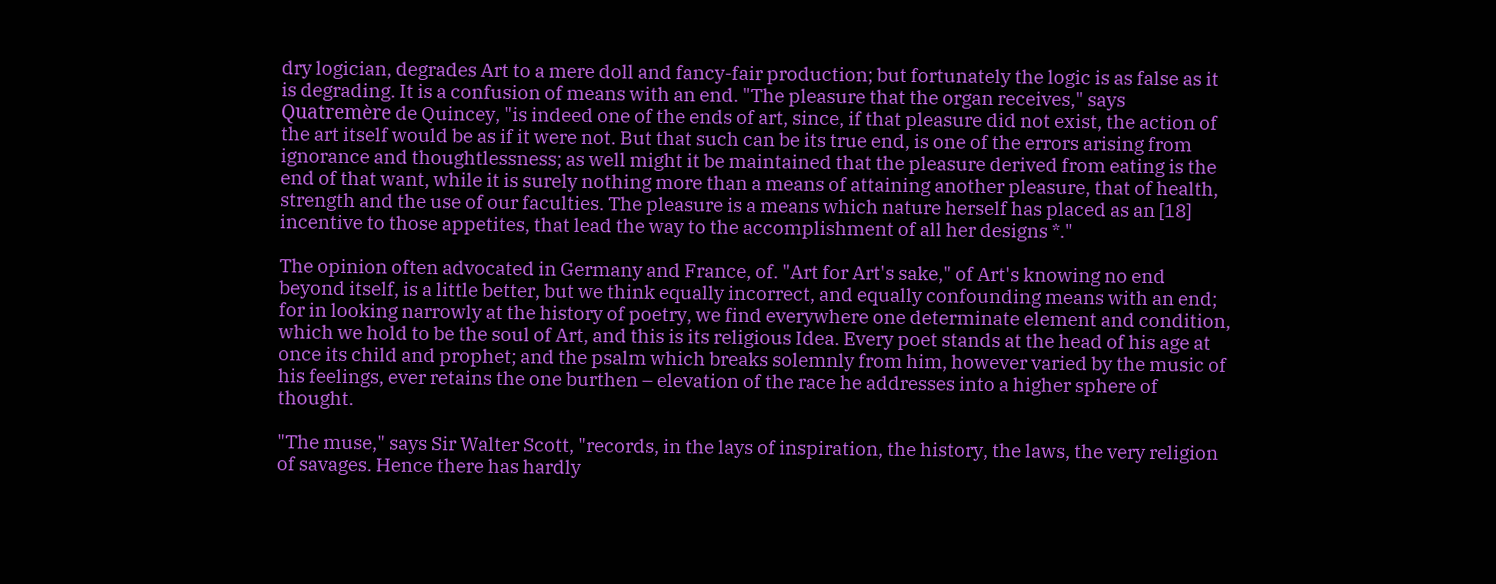dry logician, degrades Art to a mere doll and fancy-fair production; but fortunately the logic is as false as it is degrading. It is a confusion of means with an end. "The pleasure that the organ receives," says Quatremère de Quincey, "is indeed one of the ends of art, since, if that pleasure did not exist, the action of the art itself would be as if it were not. But that such can be its true end, is one of the errors arising from ignorance and thoughtlessness; as well might it be maintained that the pleasure derived from eating is the end of that want, while it is surely nothing more than a means of attaining another pleasure, that of health, strength and the use of our faculties. The pleasure is a means which nature herself has placed as an [18] incentive to those appetites, that lead the way to the accomplishment of all her designs *."

The opinion often advocated in Germany and France, of. "Art for Art's sake," of Art's knowing no end beyond itself, is a little better, but we think equally incorrect, and equally confounding means with an end; for in looking narrowly at the history of poetry, we find everywhere one determinate element and condition, which we hold to be the soul of Art, and this is its religious Idea. Every poet stands at the head of his age at once its child and prophet; and the psalm which breaks solemnly from him, however varied by the music of his feelings, ever retains the one burthen – elevation of the race he addresses into a higher sphere of thought.

"The muse," says Sir Walter Scott, "records, in the lays of inspiration, the history, the laws, the very religion of savages. Hence there has hardly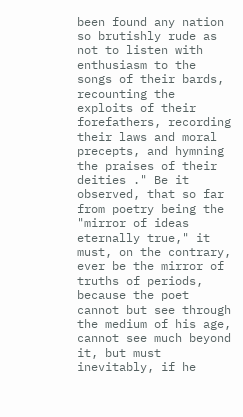been found any nation so brutishly rude as not to listen with enthusiasm to the songs of their bards, recounting the exploits of their forefathers, recording their laws and moral precepts, and hymning the praises of their deities ." Be it observed, that so far from poetry being the "mirror of ideas eternally true," it must, on the contrary, ever be the mirror of truths of periods, because the poet cannot but see through the medium of his age, cannot see much beyond it, but must inevitably, if he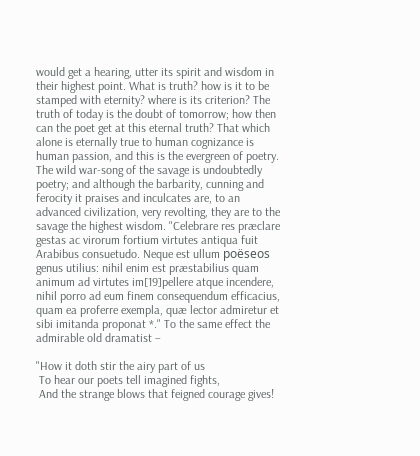would get a hearing, utter its spirit and wisdom in their highest point. What is truth? how is it to be stamped with eternity? where is its criterion? The truth of today is the doubt of tomorrow; how then can the poet get at this eternal truth? That which alone is eternally true to human cognizance is human passion, and this is the evergreen of poetry. The wild war-song of the savage is undoubtedly poetry; and although the barbarity, cunning and ferocity it praises and inculcates are, to an advanced civilization, very revolting, they are to the savage the highest wisdom. "Celebrare res præclare gestas ac virorum fortium virtutes antiqua fuit Arabibus consuetudo. Neque est ullum poëseos genus utilius: nihil enim est præstabilius quam animum ad virtutes im[19]pellere atque incendere, nihil porro ad eum finem consequendum efficacius, quam ea proferre exempla, quæ lector admiretur et sibi imitanda proponat *." To the same effect the admirable old dramatist –

"How it doth stir the airy part of us
 To hear our poets tell imagined fights,
 And the strange blows that feigned courage gives!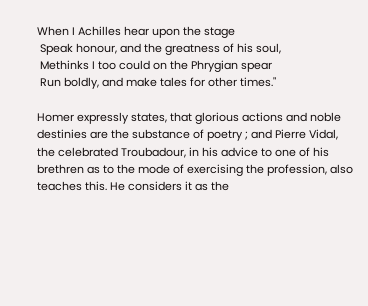When I Achilles hear upon the stage
 Speak honour, and the greatness of his soul,
 Methinks I too could on the Phrygian spear
 Run boldly, and make tales for other times."

Homer expressly states, that glorious actions and noble destinies are the substance of poetry ; and Pierre Vidal, the celebrated Troubadour, in his advice to one of his brethren as to the mode of exercising the profession, also teaches this. He considers it as the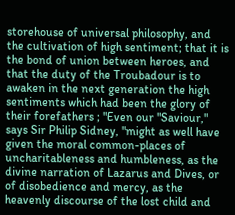storehouse of universal philosophy, and the cultivation of high sentiment; that it is the bond of union between heroes, and that the duty of the Troubadour is to awaken in the next generation the high sentiments which had been the glory of their forefathers ; "Even our "Saviour," says Sir Philip Sidney, "might as well have given the moral common-places of uncharitableness and humbleness, as the divine narration of Lazarus and Dives, or of disobedience and mercy, as the heavenly discourse of the lost child and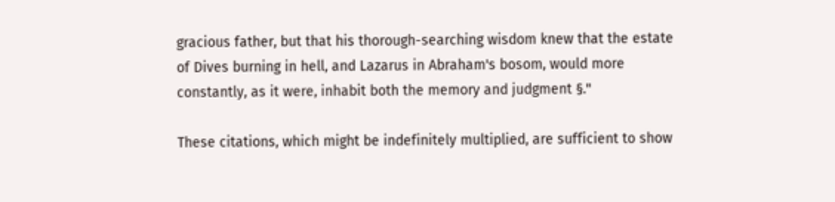gracious father, but that his thorough-searching wisdom knew that the estate of Dives burning in hell, and Lazarus in Abraham's bosom, would more constantly, as it were, inhabit both the memory and judgment §."

These citations, which might be indefinitely multiplied, are sufficient to show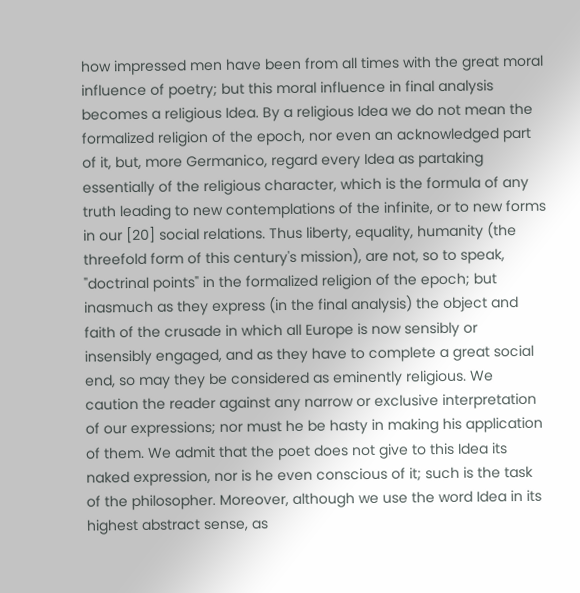how impressed men have been from all times with the great moral influence of poetry; but this moral influence in final analysis becomes a religious Idea. By a religious Idea we do not mean the formalized religion of the epoch, nor even an acknowledged part of it, but, more Germanico, regard every Idea as partaking essentially of the religious character, which is the formula of any truth leading to new contemplations of the infinite, or to new forms in our [20] social relations. Thus liberty, equality, humanity (the threefold form of this century's mission), are not, so to speak, "doctrinal points" in the formalized religion of the epoch; but inasmuch as they express (in the final analysis) the object and faith of the crusade in which all Europe is now sensibly or insensibly engaged, and as they have to complete a great social end, so may they be considered as eminently religious. We caution the reader against any narrow or exclusive interpretation of our expressions; nor must he be hasty in making his application of them. We admit that the poet does not give to this Idea its naked expression, nor is he even conscious of it; such is the task of the philosopher. Moreover, although we use the word Idea in its highest abstract sense, as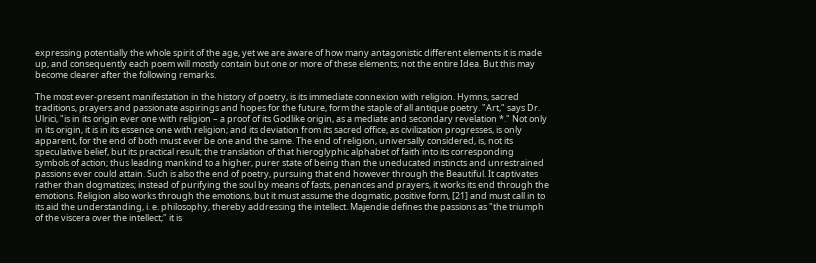expressing potentially the whole spirit of the age, yet we are aware of how many antagonistic different elements it is made up, and consequently each poem will mostly contain but one or more of these elements; not the entire Idea. But this may become clearer after the following remarks.

The most ever-present manifestation in the history of poetry, is its immediate connexion with religion. Hymns, sacred traditions, prayers and passionate aspirings and hopes for the future, form the staple of all antique poetry. "Art," says Dr. Ulrici, "is in its origin ever one with religion – a proof of its Godlike origin, as a mediate and secondary revelation *." Not only in its origin, it is in its essence one with religion; and its deviation from its sacred office, as civilization progresses, is only apparent, for the end of both must ever be one and the same. The end of religion, universally considered, is, not its speculative belief, but its practical result; the translation of that hieroglyphic alphabet of faith into its corresponding symbols of action; thus leading mankind to a higher, purer state of being than the uneducated instincts and unrestrained passions ever could attain. Such is also the end of poetry, pursuing that end however through the Beautiful. It captivates rather than dogmatizes; instead of purifying the soul by means of fasts, penances and prayers, it works its end through the emotions. Religion also works through the emotions, but it must assume the dogmatic, positive form, [21] and must call in to its aid the understanding, i. e. philosophy, thereby addressing the intellect. Majendie defines the passions as "the triumph of the viscera over the intellect;" it is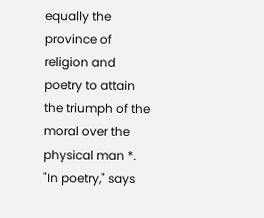equally the province of religion and poetry to attain the triumph of the moral over the physical man *. "In poetry," says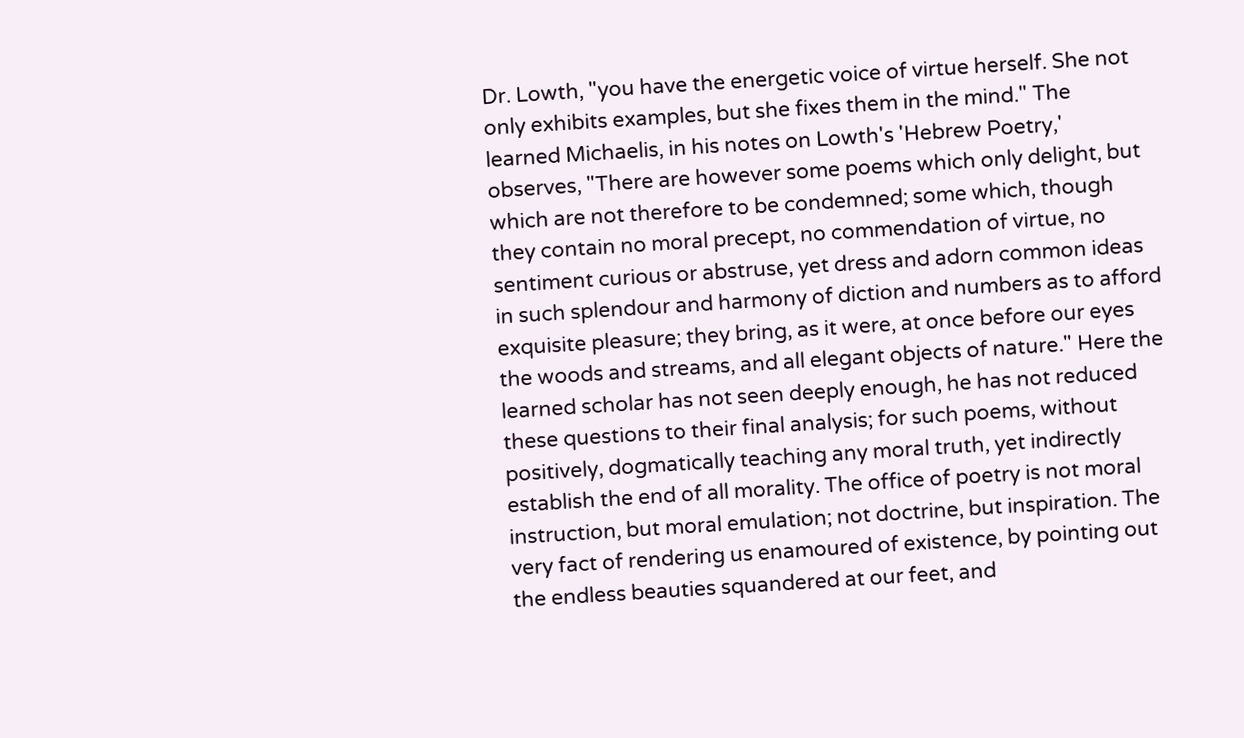Dr. Lowth, "you have the energetic voice of virtue herself. She not only exhibits examples, but she fixes them in the mind." The learned Michaelis, in his notes on Lowth's 'Hebrew Poetry,' observes, "There are however some poems which only delight, but which are not therefore to be condemned; some which, though they contain no moral precept, no commendation of virtue, no sentiment curious or abstruse, yet dress and adorn common ideas in such splendour and harmony of diction and numbers as to afford exquisite pleasure; they bring, as it were, at once before our eyes the woods and streams, and all elegant objects of nature." Here the learned scholar has not seen deeply enough, he has not reduced these questions to their final analysis; for such poems, without positively, dogmatically teaching any moral truth, yet indirectly establish the end of all morality. The office of poetry is not moral instruction, but moral emulation; not doctrine, but inspiration. The very fact of rendering us enamoured of existence, by pointing out the endless beauties squandered at our feet, and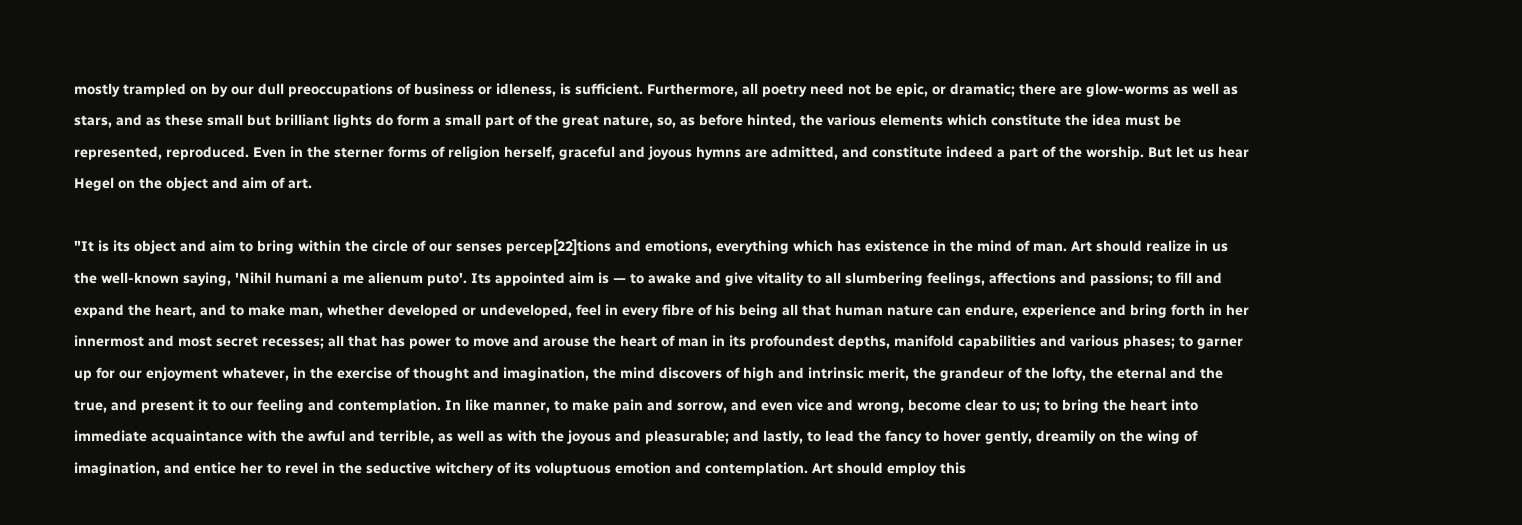mostly trampled on by our dull preoccupations of business or idleness, is sufficient. Furthermore, all poetry need not be epic, or dramatic; there are glow-worms as well as stars, and as these small but brilliant lights do form a small part of the great nature, so, as before hinted, the various elements which constitute the idea must be represented, reproduced. Even in the sterner forms of religion herself, graceful and joyous hymns are admitted, and constitute indeed a part of the worship. But let us hear Hegel on the object and aim of art.

"It is its object and aim to bring within the circle of our senses percep[22]tions and emotions, everything which has existence in the mind of man. Art should realize in us the well-known saying, 'Nihil humani a me alienum puto'. Its appointed aim is — to awake and give vitality to all slumbering feelings, affections and passions; to fill and expand the heart, and to make man, whether developed or undeveloped, feel in every fibre of his being all that human nature can endure, experience and bring forth in her innermost and most secret recesses; all that has power to move and arouse the heart of man in its profoundest depths, manifold capabilities and various phases; to garner up for our enjoyment whatever, in the exercise of thought and imagination, the mind discovers of high and intrinsic merit, the grandeur of the lofty, the eternal and the true, and present it to our feeling and contemplation. In like manner, to make pain and sorrow, and even vice and wrong, become clear to us; to bring the heart into immediate acquaintance with the awful and terrible, as well as with the joyous and pleasurable; and lastly, to lead the fancy to hover gently, dreamily on the wing of imagination, and entice her to revel in the seductive witchery of its voluptuous emotion and contemplation. Art should employ this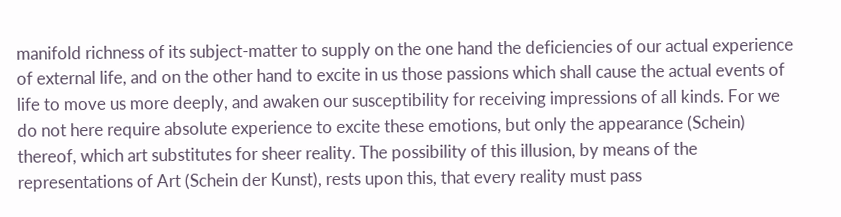manifold richness of its subject-matter to supply on the one hand the deficiencies of our actual experience of external life, and on the other hand to excite in us those passions which shall cause the actual events of life to move us more deeply, and awaken our susceptibility for receiving impressions of all kinds. For we do not here require absolute experience to excite these emotions, but only the appearance (Schein) thereof, which art substitutes for sheer reality. The possibility of this illusion, by means of the representations of Art (Schein der Kunst), rests upon this, that every reality must pass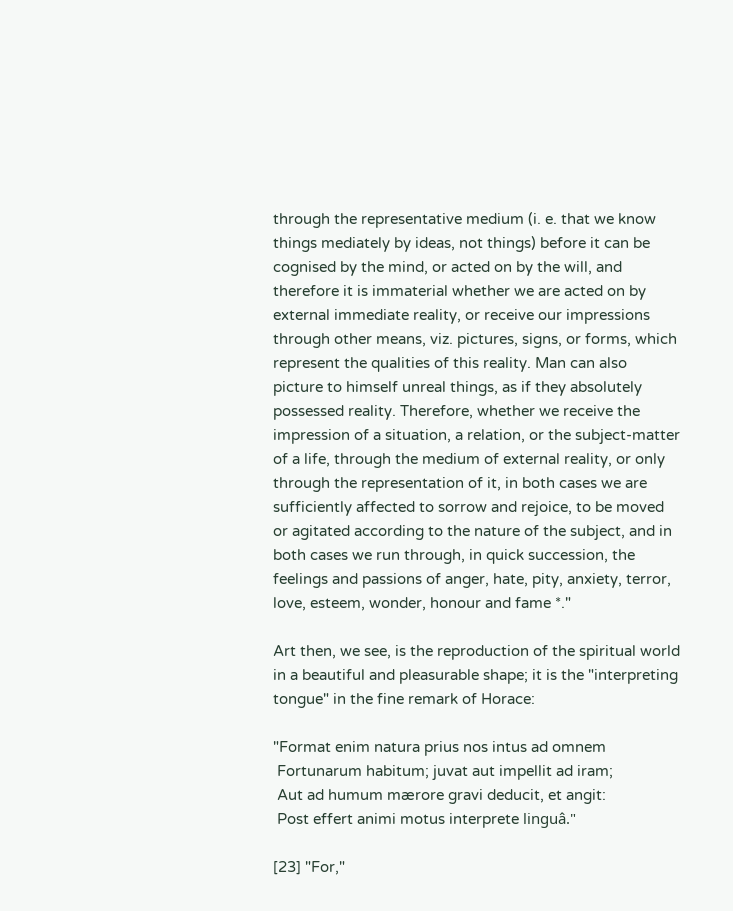through the representative medium (i. e. that we know things mediately by ideas, not things) before it can be cognised by the mind, or acted on by the will, and therefore it is immaterial whether we are acted on by external immediate reality, or receive our impressions through other means, viz. pictures, signs, or forms, which represent the qualities of this reality. Man can also picture to himself unreal things, as if they absolutely possessed reality. Therefore, whether we receive the impression of a situation, a relation, or the subject-matter of a life, through the medium of external reality, or only through the representation of it, in both cases we are sufficiently affected to sorrow and rejoice, to be moved or agitated according to the nature of the subject, and in both cases we run through, in quick succession, the feelings and passions of anger, hate, pity, anxiety, terror, love, esteem, wonder, honour and fame *."

Art then, we see, is the reproduction of the spiritual world in a beautiful and pleasurable shape; it is the "interpreting tongue" in the fine remark of Horace:

"Format enim natura prius nos intus ad omnem
 Fortunarum habitum; juvat aut impellit ad iram;
 Aut ad humum mærore gravi deducit, et angit:
 Post effert animi motus interprete linguâ."

[23] "For,"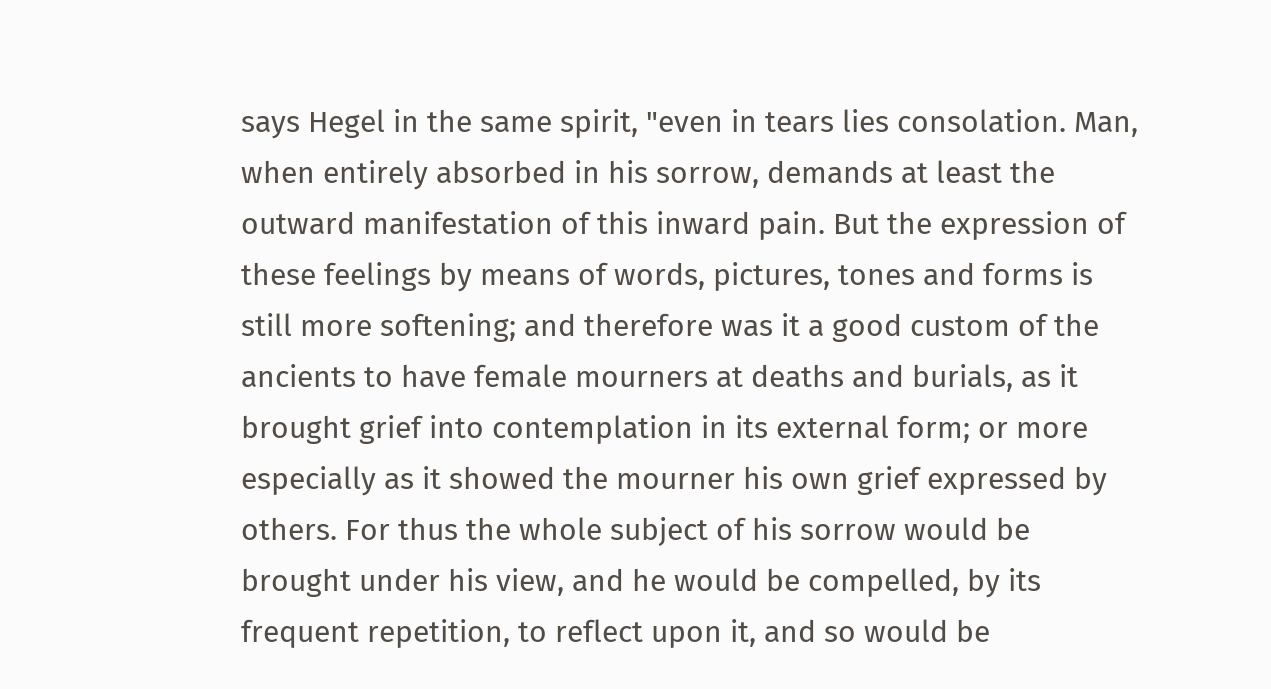says Hegel in the same spirit, "even in tears lies consolation. Man, when entirely absorbed in his sorrow, demands at least the outward manifestation of this inward pain. But the expression of these feelings by means of words, pictures, tones and forms is still more softening; and therefore was it a good custom of the ancients to have female mourners at deaths and burials, as it brought grief into contemplation in its external form; or more especially as it showed the mourner his own grief expressed by others. For thus the whole subject of his sorrow would be brought under his view, and he would be compelled, by its frequent repetition, to reflect upon it, and so would be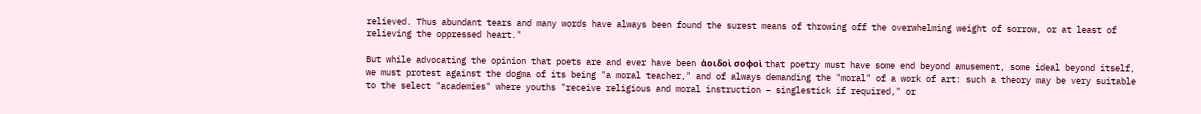relieved. Thus abundant tears and many words have always been found the surest means of throwing off the overwhelming weight of sorrow, or at least of relieving the oppressed heart."

But while advocating the opinion that poets are and ever have been ἀοιδοὶ σοφοὶ that poetry must have some end beyond amusement, some ideal beyond itself, we must protest against the dogma of its being "a moral teacher," and of always demanding the "moral" of a work of art: such a theory may be very suitable to the select "academies" where youths "receive religious and moral instruction – singlestick if required," or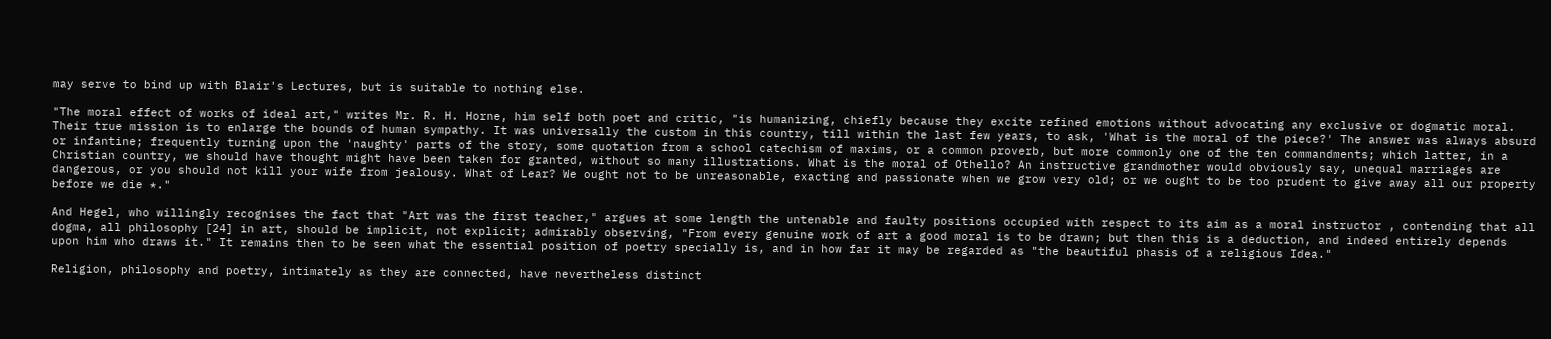may serve to bind up with Blair's Lectures, but is suitable to nothing else.

"The moral effect of works of ideal art," writes Mr. R. H. Horne, him self both poet and critic, "is humanizing, chiefly because they excite refined emotions without advocating any exclusive or dogmatic moral. Their true mission is to enlarge the bounds of human sympathy. It was universally the custom in this country, till within the last few years, to ask, 'What is the moral of the piece?' The answer was always absurd or infantine; frequently turning upon the 'naughty' parts of the story, some quotation from a school catechism of maxims, or a common proverb, but more commonly one of the ten commandments; which latter, in a Christian country, we should have thought might have been taken for granted, without so many illustrations. What is the moral of Othello? An instructive grandmother would obviously say, unequal marriages are dangerous, or you should not kill your wife from jealousy. What of Lear? We ought not to be unreasonable, exacting and passionate when we grow very old; or we ought to be too prudent to give away all our property before we die *."

And Hegel, who willingly recognises the fact that "Art was the first teacher," argues at some length the untenable and faulty positions occupied with respect to its aim as a moral instructor , contending that all dogma, all philosophy [24] in art, should be implicit, not explicit; admirably observing, "From every genuine work of art a good moral is to be drawn; but then this is a deduction, and indeed entirely depends upon him who draws it." It remains then to be seen what the essential position of poetry specially is, and in how far it may be regarded as "the beautiful phasis of a religious Idea."

Religion, philosophy and poetry, intimately as they are connected, have nevertheless distinct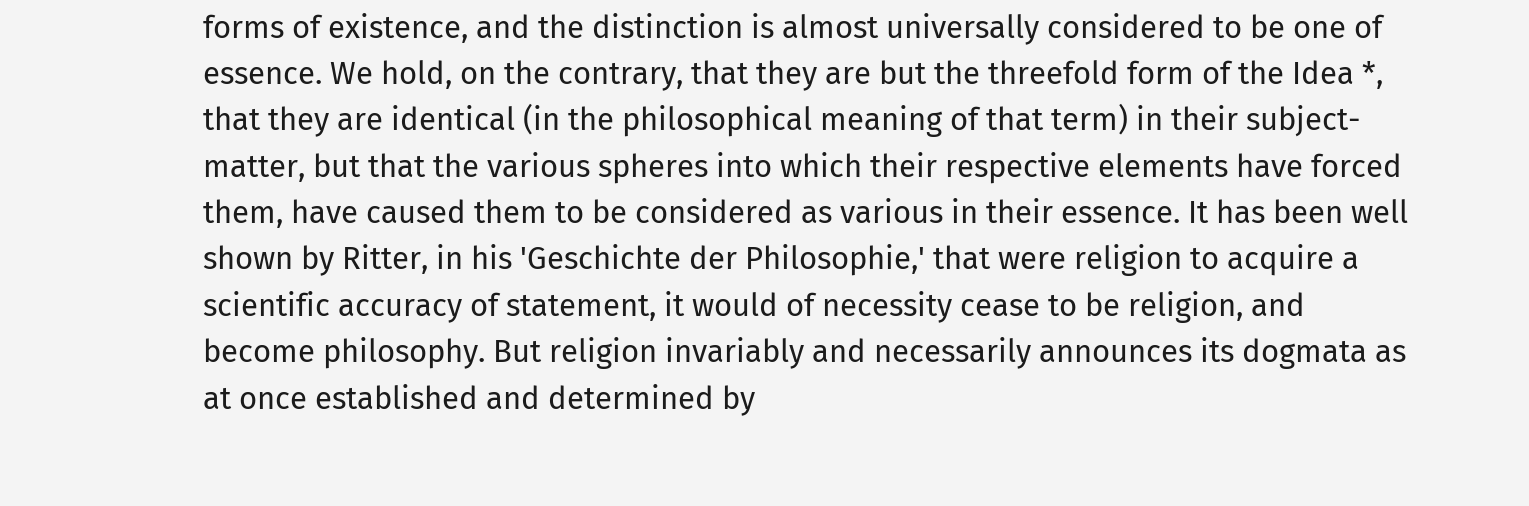forms of existence, and the distinction is almost universally considered to be one of essence. We hold, on the contrary, that they are but the threefold form of the Idea *, that they are identical (in the philosophical meaning of that term) in their subject-matter, but that the various spheres into which their respective elements have forced them, have caused them to be considered as various in their essence. It has been well shown by Ritter, in his 'Geschichte der Philosophie,' that were religion to acquire a scientific accuracy of statement, it would of necessity cease to be religion, and become philosophy. But religion invariably and necessarily announces its dogmata as at once established and determined by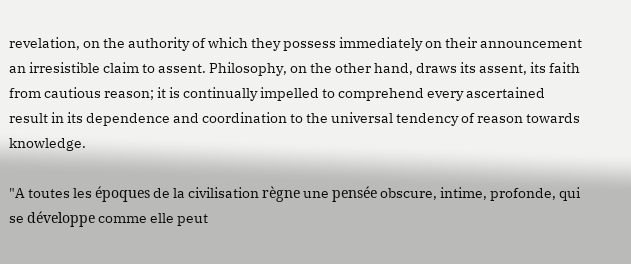revelation, on the authority of which they possess immediately on their announcement an irresistible claim to assent. Philosophy, on the other hand, draws its assent, its faith from cautious reason; it is continually impelled to comprehend every ascertained result in its dependence and coordination to the universal tendency of reason towards knowledge.

"A toutes les époques de la civilisation règne une pensée obscure, intime, profonde, qui se développe comme elle peut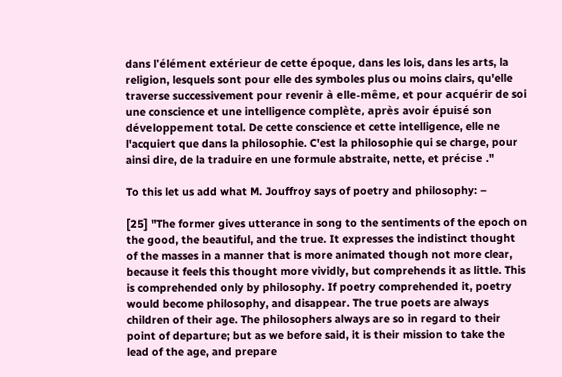dans l'élément extérieur de cette époque, dans les lois, dans les arts, la religion, lesquels sont pour elle des symboles plus ou moins clairs, qu'elle traverse successivement pour revenir à elle-même, et pour acquérir de soi une conscience et une intelligence complète, après avoir épuisé son développement total. De cette conscience et cette intelligence, elle ne l'acquiert que dans la philosophie. C'est la philosophie qui se charge, pour ainsi dire, de la traduire en une formule abstraite, nette, et précise ."

To this let us add what M. Jouffroy says of poetry and philosophy: –

[25] "The former gives utterance in song to the sentiments of the epoch on the good, the beautiful, and the true. It expresses the indistinct thought of the masses in a manner that is more animated though not more clear, because it feels this thought more vividly, but comprehends it as little. This is comprehended only by philosophy. If poetry comprehended it, poetry would become philosophy, and disappear. The true poets are always children of their age. The philosophers always are so in regard to their point of departure; but as we before said, it is their mission to take the lead of the age, and prepare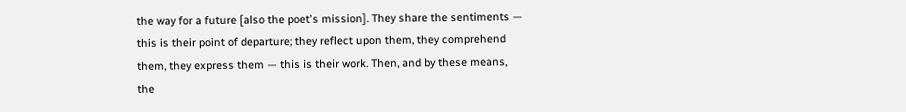the way for a future [also the poet's mission]. They share the sentiments — this is their point of departure; they reflect upon them, they comprehend them, they express them — this is their work. Then, and by these means, the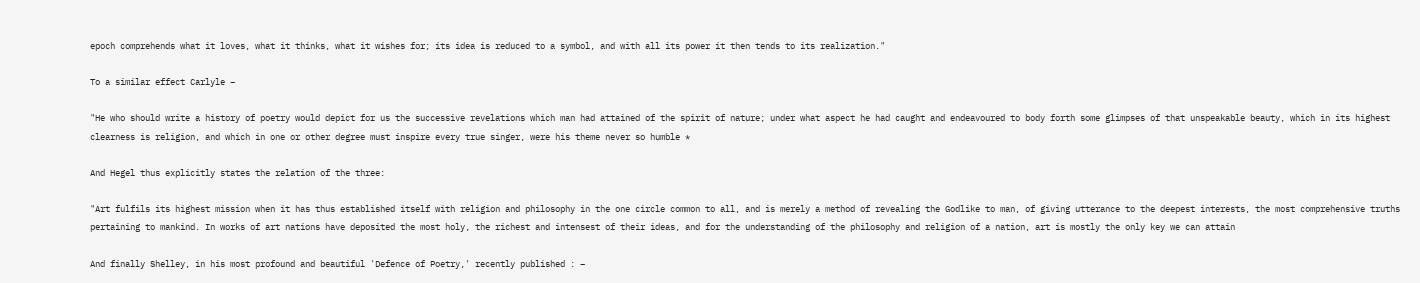epoch comprehends what it loves, what it thinks, what it wishes for; its idea is reduced to a symbol, and with all its power it then tends to its realization."

To a similar effect Carlyle –

"He who should write a history of poetry would depict for us the successive revelations which man had attained of the spirit of nature; under what aspect he had caught and endeavoured to body forth some glimpses of that unspeakable beauty, which in its highest clearness is religion, and which in one or other degree must inspire every true singer, were his theme never so humble *

And Hegel thus explicitly states the relation of the three:

"Art fulfils its highest mission when it has thus established itself with religion and philosophy in the one circle common to all, and is merely a method of revealing the Godlike to man, of giving utterance to the deepest interests, the most comprehensive truths pertaining to mankind. In works of art nations have deposited the most holy, the richest and intensest of their ideas, and for the understanding of the philosophy and religion of a nation, art is mostly the only key we can attain

And finally Shelley, in his most profound and beautiful 'Defence of Poetry,' recently published : –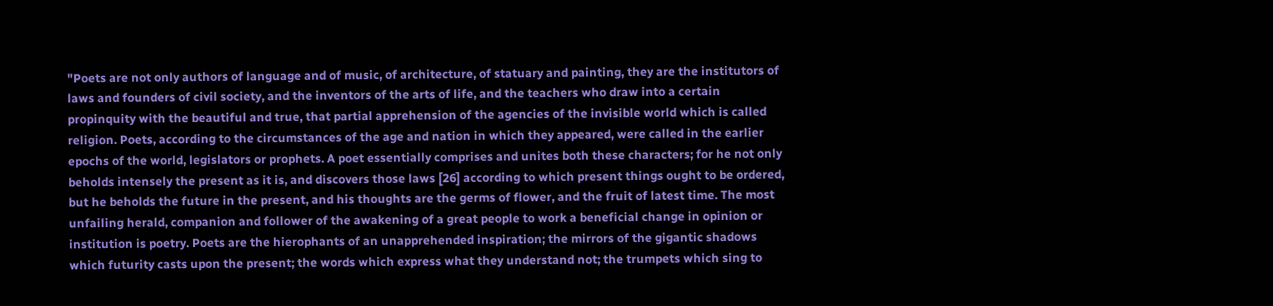"Poets are not only authors of language and of music, of architecture, of statuary and painting, they are the institutors of laws and founders of civil society, and the inventors of the arts of life, and the teachers who draw into a certain propinquity with the beautiful and true, that partial apprehension of the agencies of the invisible world which is called religion. Poets, according to the circumstances of the age and nation in which they appeared, were called in the earlier epochs of the world, legislators or prophets. A poet essentially comprises and unites both these characters; for he not only beholds intensely the present as it is, and discovers those laws [26] according to which present things ought to be ordered, but he beholds the future in the present, and his thoughts are the germs of flower, and the fruit of latest time. The most unfailing herald, companion and follower of the awakening of a great people to work a beneficial change in opinion or institution is poetry. Poets are the hierophants of an unapprehended inspiration; the mirrors of the gigantic shadows which futurity casts upon the present; the words which express what they understand not; the trumpets which sing to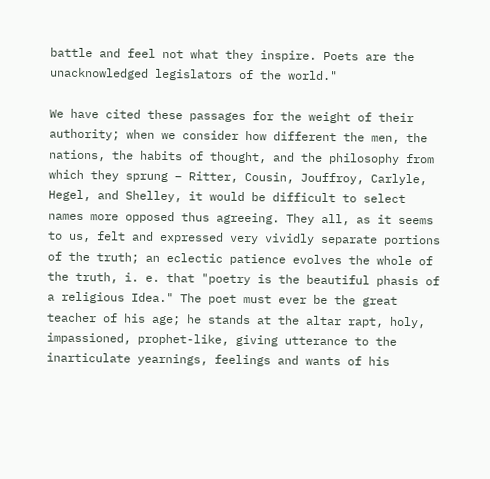battle and feel not what they inspire. Poets are the unacknowledged legislators of the world."

We have cited these passages for the weight of their authority; when we consider how different the men, the nations, the habits of thought, and the philosophy from which they sprung – Ritter, Cousin, Jouffroy, Carlyle, Hegel, and Shelley, it would be difficult to select names more opposed thus agreeing. They all, as it seems to us, felt and expressed very vividly separate portions of the truth; an eclectic patience evolves the whole of the truth, i. e. that "poetry is the beautiful phasis of a religious Idea." The poet must ever be the great teacher of his age; he stands at the altar rapt, holy, impassioned, prophet-like, giving utterance to the inarticulate yearnings, feelings and wants of his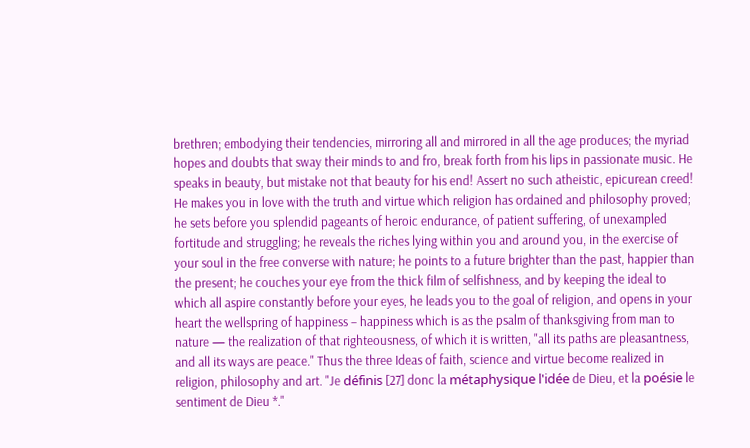brethren; embodying their tendencies, mirroring all and mirrored in all the age produces; the myriad hopes and doubts that sway their minds to and fro, break forth from his lips in passionate music. He speaks in beauty, but mistake not that beauty for his end! Assert no such atheistic, epicurean creed! He makes you in love with the truth and virtue which religion has ordained and philosophy proved; he sets before you splendid pageants of heroic endurance, of patient suffering, of unexampled fortitude and struggling; he reveals the riches lying within you and around you, in the exercise of your soul in the free converse with nature; he points to a future brighter than the past, happier than the present; he couches your eye from the thick film of selfishness, and by keeping the ideal to which all aspire constantly before your eyes, he leads you to the goal of religion, and opens in your heart the wellspring of happiness – happiness which is as the psalm of thanksgiving from man to nature — the realization of that righteousness, of which it is written, "all its paths are pleasantness, and all its ways are peace." Thus the three Ideas of faith, science and virtue become realized in religion, philosophy and art. "Je définis [27] donc la métaphysique l'idée de Dieu, et la poésie le sentiment de Dieu *."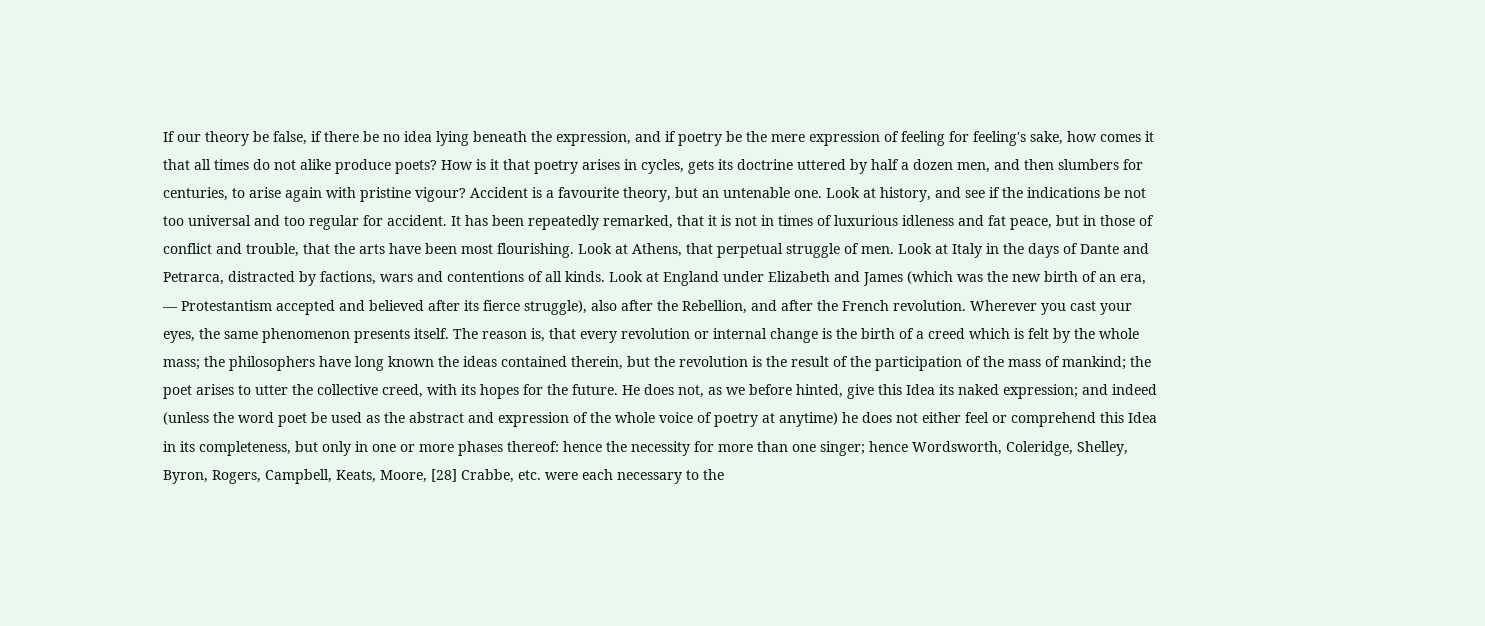If our theory be false, if there be no idea lying beneath the expression, and if poetry be the mere expression of feeling for feeling's sake, how comes it that all times do not alike produce poets? How is it that poetry arises in cycles, gets its doctrine uttered by half a dozen men, and then slumbers for centuries, to arise again with pristine vigour? Accident is a favourite theory, but an untenable one. Look at history, and see if the indications be not too universal and too regular for accident. It has been repeatedly remarked, that it is not in times of luxurious idleness and fat peace, but in those of conflict and trouble, that the arts have been most flourishing. Look at Athens, that perpetual struggle of men. Look at Italy in the days of Dante and Petrarca, distracted by factions, wars and contentions of all kinds. Look at England under Elizabeth and James (which was the new birth of an era, — Protestantism accepted and believed after its fierce struggle), also after the Rebellion, and after the French revolution. Wherever you cast your eyes, the same phenomenon presents itself. The reason is, that every revolution or internal change is the birth of a creed which is felt by the whole mass; the philosophers have long known the ideas contained therein, but the revolution is the result of the participation of the mass of mankind; the poet arises to utter the collective creed, with its hopes for the future. He does not, as we before hinted, give this Idea its naked expression; and indeed (unless the word poet be used as the abstract and expression of the whole voice of poetry at anytime) he does not either feel or comprehend this Idea in its completeness, but only in one or more phases thereof: hence the necessity for more than one singer; hence Wordsworth, Coleridge, Shelley, Byron, Rogers, Campbell, Keats, Moore, [28] Crabbe, etc. were each necessary to the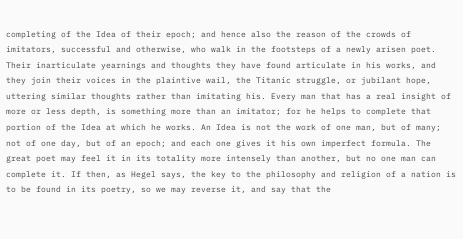completing of the Idea of their epoch; and hence also the reason of the crowds of imitators, successful and otherwise, who walk in the footsteps of a newly arisen poet. Their inarticulate yearnings and thoughts they have found articulate in his works, and they join their voices in the plaintive wail, the Titanic struggle, or jubilant hope, uttering similar thoughts rather than imitating his. Every man that has a real insight of more or less depth, is something more than an imitator; for he helps to complete that portion of the Idea at which he works. An Idea is not the work of one man, but of many; not of one day, but of an epoch; and each one gives it his own imperfect formula. The great poet may feel it in its totality more intensely than another, but no one man can complete it. If then, as Hegel says, the key to the philosophy and religion of a nation is to be found in its poetry, so we may reverse it, and say that the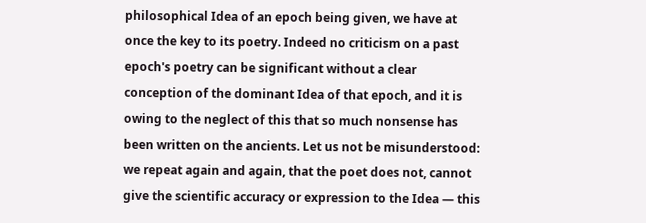philosophical Idea of an epoch being given, we have at once the key to its poetry. Indeed no criticism on a past epoch's poetry can be significant without a clear conception of the dominant Idea of that epoch, and it is owing to the neglect of this that so much nonsense has been written on the ancients. Let us not be misunderstood: we repeat again and again, that the poet does not, cannot give the scientific accuracy or expression to the Idea — this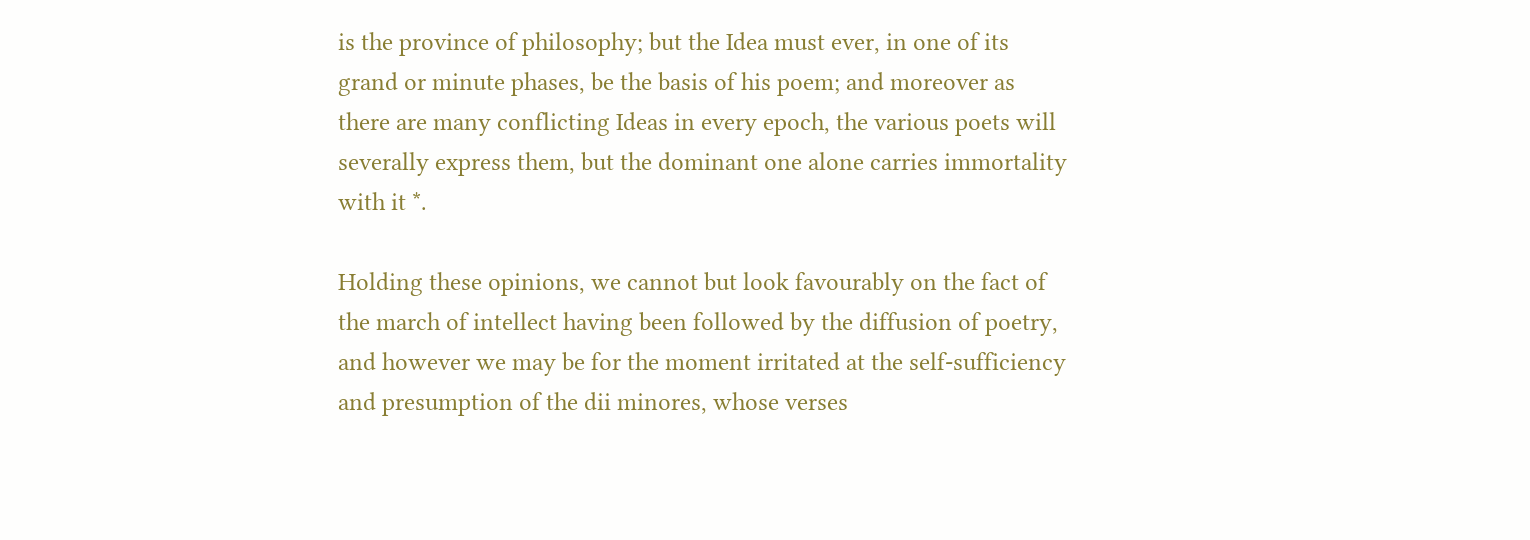is the province of philosophy; but the Idea must ever, in one of its grand or minute phases, be the basis of his poem; and moreover as there are many conflicting Ideas in every epoch, the various poets will severally express them, but the dominant one alone carries immortality with it *.

Holding these opinions, we cannot but look favourably on the fact of the march of intellect having been followed by the diffusion of poetry, and however we may be for the moment irritated at the self-sufficiency and presumption of the dii minores, whose verses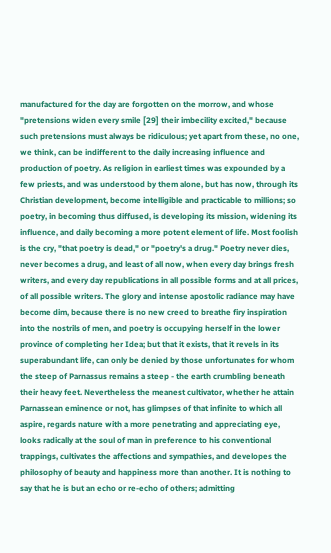manufactured for the day are forgotten on the morrow, and whose "pretensions widen every smile [29] their imbecility excited," because such pretensions must always be ridiculous; yet apart from these, no one, we think, can be indifferent to the daily increasing influence and production of poetry. As religion in earliest times was expounded by a few priests, and was understood by them alone, but has now, through its Christian development, become intelligible and practicable to millions; so poetry, in becoming thus diffused, is developing its mission, widening its influence, and daily becoming a more potent element of life. Most foolish is the cry, "that poetry is dead," or "poetry's a drug." Poetry never dies, never becomes a drug, and least of all now, when every day brings fresh writers, and every day republications in all possible forms and at all prices, of all possible writers. The glory and intense apostolic radiance may have become dim, because there is no new creed to breathe firy inspiration into the nostrils of men, and poetry is occupying herself in the lower province of completing her Idea; but that it exists, that it revels in its superabundant life, can only be denied by those unfortunates for whom the steep of Parnassus remains a steep - the earth crumbling beneath their heavy feet. Nevertheless the meanest cultivator, whether he attain Parnassean eminence or not, has glimpses of that infinite to which all aspire, regards nature with a more penetrating and appreciating eye, looks radically at the soul of man in preference to his conventional trappings, cultivates the affections and sympathies, and developes the philosophy of beauty and happiness more than another. It is nothing to say that he is but an echo or re-echo of others; admitting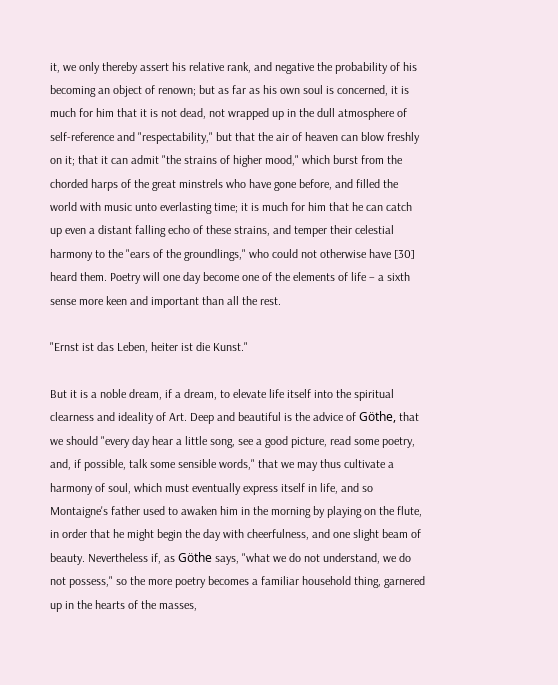it, we only thereby assert his relative rank, and negative the probability of his becoming an object of renown; but as far as his own soul is concerned, it is much for him that it is not dead, not wrapped up in the dull atmosphere of self-reference and "respectability," but that the air of heaven can blow freshly on it; that it can admit "the strains of higher mood," which burst from the chorded harps of the great minstrels who have gone before, and filled the world with music unto everlasting time; it is much for him that he can catch up even a distant falling echo of these strains, and temper their celestial harmony to the "ears of the groundlings," who could not otherwise have [30] heard them. Poetry will one day become one of the elements of life – a sixth sense more keen and important than all the rest.

"Ernst ist das Leben, heiter ist die Kunst."

But it is a noble dream, if a dream, to elevate life itself into the spiritual clearness and ideality of Art. Deep and beautiful is the advice of Göthe, that we should "every day hear a little song, see a good picture, read some poetry, and, if possible, talk some sensible words," that we may thus cultivate a harmony of soul, which must eventually express itself in life, and so Montaigne's father used to awaken him in the morning by playing on the flute, in order that he might begin the day with cheerfulness, and one slight beam of beauty. Nevertheless if, as Göthe says, "what we do not understand, we do not possess," so the more poetry becomes a familiar household thing, garnered up in the hearts of the masses,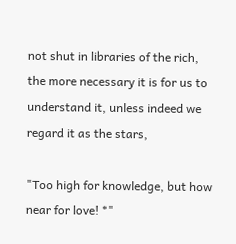not shut in libraries of the rich, the more necessary it is for us to understand it, unless indeed we regard it as the stars,

"Too high for knowledge, but how near for love! *"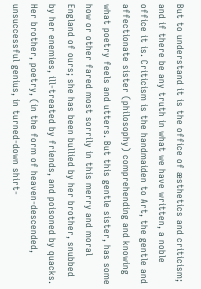But to understand it is the office of æsthetics and criticism; and if there be any truth in what we have written, a noble office it is. Criticism is the handmaiden to Art, the gentle and affectionate sister (philosophy) comprehending and knowing what poetry feels and utters. But this gentle sister, has some how or other fared most sorrily in this merry and moral England of ours; she has been bullied by her brother, snubbed by her enemies, ill-treated by friends, and poisoned by quacks. Her brother, poetry, (in the form of heaven-descended, unsuccessful genius, in turned-down shirt-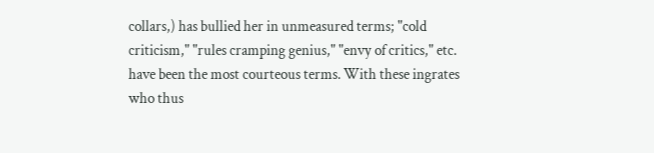collars,) has bullied her in unmeasured terms; "cold criticism," "rules cramping genius," "envy of critics," etc. have been the most courteous terms. With these ingrates who thus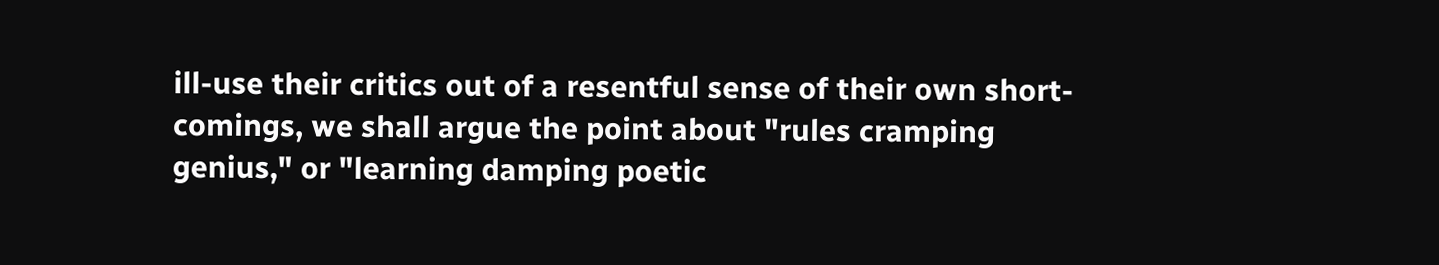ill-use their critics out of a resentful sense of their own short-comings, we shall argue the point about "rules cramping genius," or "learning damping poetic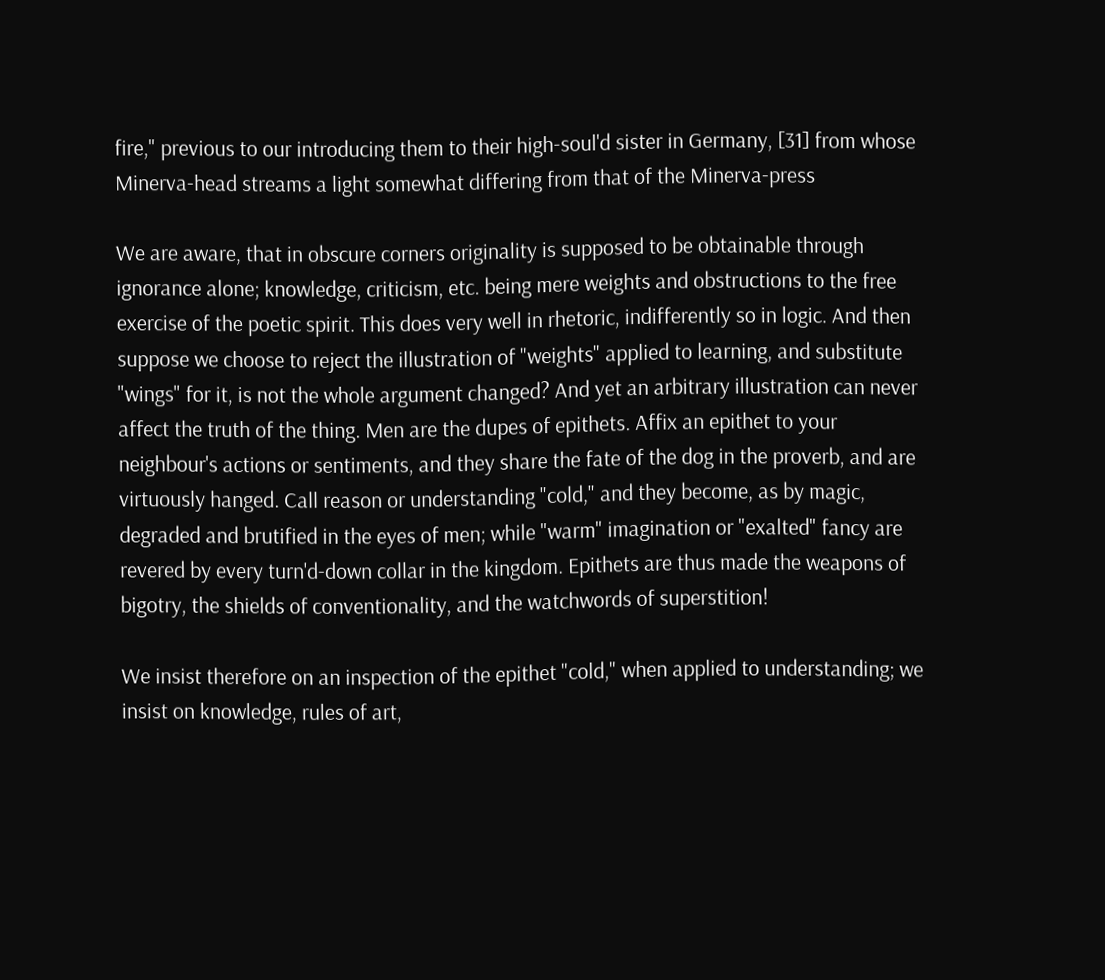fire," previous to our introducing them to their high-soul'd sister in Germany, [31] from whose Minerva-head streams a light somewhat differing from that of the Minerva-press

We are aware, that in obscure corners originality is supposed to be obtainable through ignorance alone; knowledge, criticism, etc. being mere weights and obstructions to the free exercise of the poetic spirit. This does very well in rhetoric, indifferently so in logic. And then suppose we choose to reject the illustration of "weights" applied to learning, and substitute "wings" for it, is not the whole argument changed? And yet an arbitrary illustration can never affect the truth of the thing. Men are the dupes of epithets. Affix an epithet to your neighbour's actions or sentiments, and they share the fate of the dog in the proverb, and are virtuously hanged. Call reason or understanding "cold," and they become, as by magic, degraded and brutified in the eyes of men; while "warm" imagination or "exalted" fancy are revered by every turn'd-down collar in the kingdom. Epithets are thus made the weapons of bigotry, the shields of conventionality, and the watchwords of superstition!

We insist therefore on an inspection of the epithet "cold," when applied to understanding; we insist on knowledge, rules of art,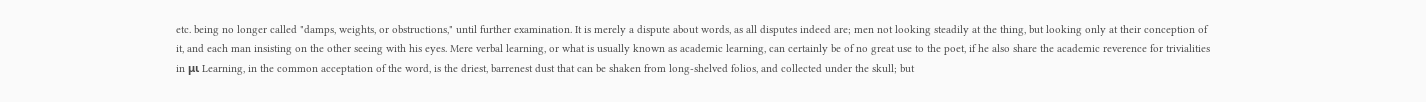etc. being no longer called "damps, weights, or obstructions," until further examination. It is merely a dispute about words, as all disputes indeed are; men not looking steadily at the thing, but looking only at their conception of it, and each man insisting on the other seeing with his eyes. Mere verbal learning, or what is usually known as academic learning, can certainly be of no great use to the poet, if he also share the academic reverence for trivialities in μι Learning, in the common acceptation of the word, is the driest, barrenest dust that can be shaken from long-shelved folios, and collected under the skull; but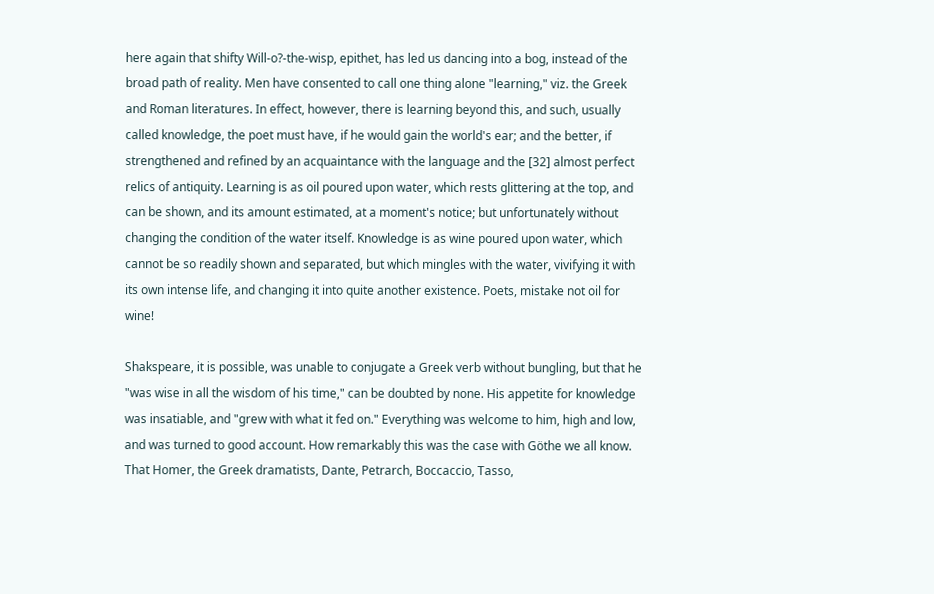here again that shifty Will-o?-the-wisp, epithet, has led us dancing into a bog, instead of the broad path of reality. Men have consented to call one thing alone "learning," viz. the Greek and Roman literatures. In effect, however, there is learning beyond this, and such, usually called knowledge, the poet must have, if he would gain the world's ear; and the better, if strengthened and refined by an acquaintance with the language and the [32] almost perfect relics of antiquity. Learning is as oil poured upon water, which rests glittering at the top, and can be shown, and its amount estimated, at a moment's notice; but unfortunately without changing the condition of the water itself. Knowledge is as wine poured upon water, which cannot be so readily shown and separated, but which mingles with the water, vivifying it with its own intense life, and changing it into quite another existence. Poets, mistake not oil for wine!

Shakspeare, it is possible, was unable to conjugate a Greek verb without bungling, but that he "was wise in all the wisdom of his time," can be doubted by none. His appetite for knowledge was insatiable, and "grew with what it fed on." Everything was welcome to him, high and low, and was turned to good account. How remarkably this was the case with Göthe we all know. That Homer, the Greek dramatists, Dante, Petrarch, Boccaccio, Tasso,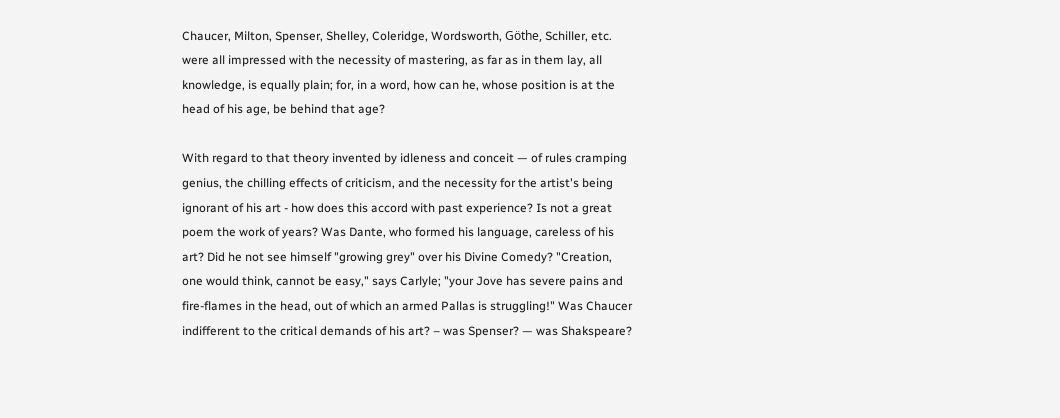Chaucer, Milton, Spenser, Shelley, Coleridge, Wordsworth, Göthe, Schiller, etc. were all impressed with the necessity of mastering, as far as in them lay, all knowledge, is equally plain; for, in a word, how can he, whose position is at the head of his age, be behind that age?

With regard to that theory invented by idleness and conceit — of rules cramping genius, the chilling effects of criticism, and the necessity for the artist's being ignorant of his art - how does this accord with past experience? Is not a great poem the work of years? Was Dante, who formed his language, careless of his art? Did he not see himself "growing grey" over his Divine Comedy? "Creation, one would think, cannot be easy," says Carlyle; "your Jove has severe pains and fire-flames in the head, out of which an armed Pallas is struggling!" Was Chaucer indifferent to the critical demands of his art? – was Spenser? — was Shakspeare?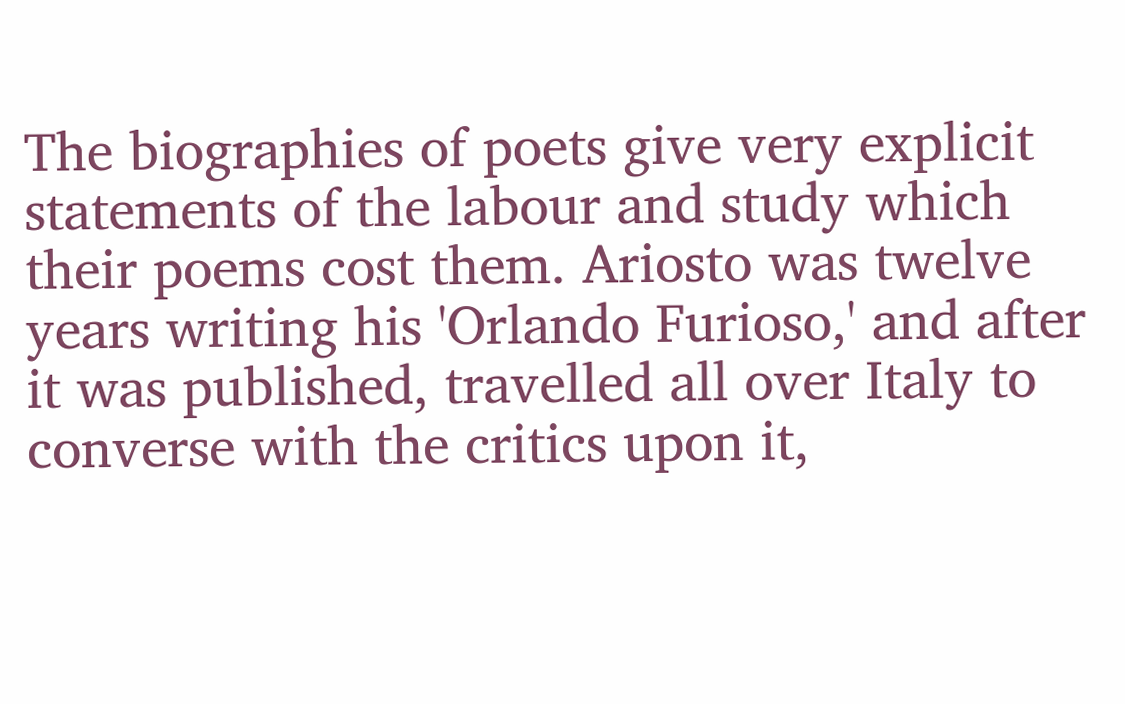The biographies of poets give very explicit statements of the labour and study which their poems cost them. Ariosto was twelve years writing his 'Orlando Furioso,' and after it was published, travelled all over Italy to converse with the critics upon it,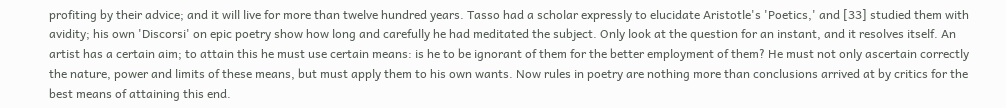profiting by their advice; and it will live for more than twelve hundred years. Tasso had a scholar expressly to elucidate Aristotle's 'Poetics,' and [33] studied them with avidity; his own 'Discorsi' on epic poetry show how long and carefully he had meditated the subject. Only look at the question for an instant, and it resolves itself. An artist has a certain aim; to attain this he must use certain means: is he to be ignorant of them for the better employment of them? He must not only ascertain correctly the nature, power and limits of these means, but must apply them to his own wants. Now rules in poetry are nothing more than conclusions arrived at by critics for the best means of attaining this end.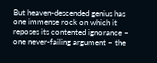But heaven-descended genius has one immense rock on which it reposes its contented ignorance – one never-failing argument – the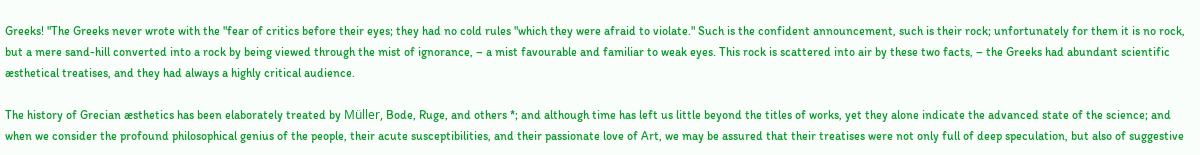Greeks! "The Greeks never wrote with the "fear of critics before their eyes; they had no cold rules "which they were afraid to violate." Such is the confident announcement, such is their rock; unfortunately for them it is no rock, but a mere sand-hill converted into a rock by being viewed through the mist of ignorance, – a mist favourable and familiar to weak eyes. This rock is scattered into air by these two facts, – the Greeks had abundant scientific æsthetical treatises, and they had always a highly critical audience.

The history of Grecian æsthetics has been elaborately treated by Müller, Bode, Ruge, and others *; and although time has left us little beyond the titles of works, yet they alone indicate the advanced state of the science; and when we consider the profound philosophical genius of the people, their acute susceptibilities, and their passionate love of Art, we may be assured that their treatises were not only full of deep speculation, but also of suggestive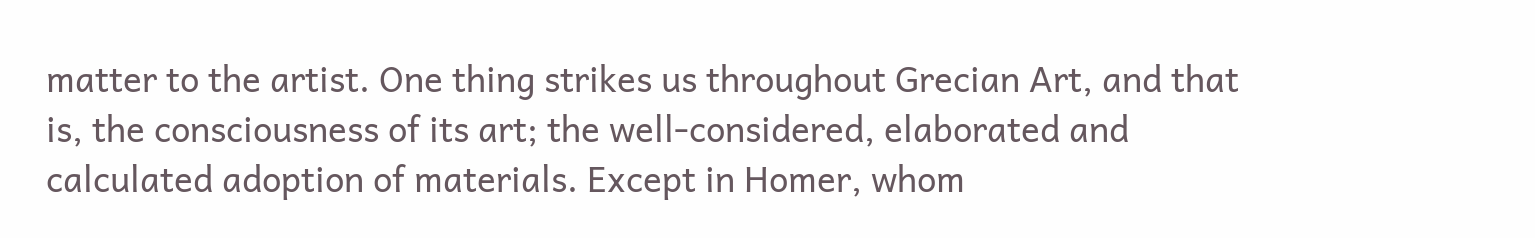matter to the artist. One thing strikes us throughout Grecian Art, and that is, the consciousness of its art; the well-considered, elaborated and calculated adoption of materials. Except in Homer, whom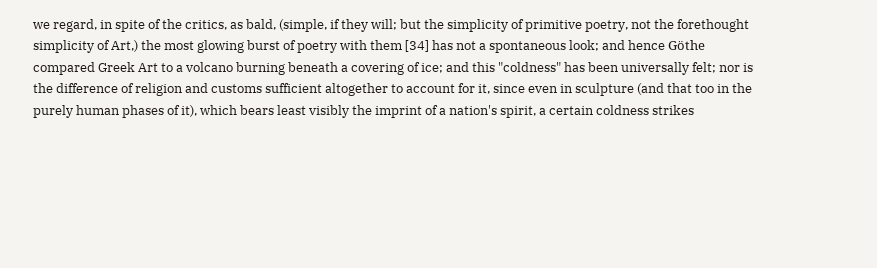we regard, in spite of the critics, as bald, (simple, if they will; but the simplicity of primitive poetry, not the forethought simplicity of Art,) the most glowing burst of poetry with them [34] has not a spontaneous look; and hence Göthe compared Greek Art to a volcano burning beneath a covering of ice; and this "coldness" has been universally felt; nor is the difference of religion and customs sufficient altogether to account for it, since even in sculpture (and that too in the purely human phases of it), which bears least visibly the imprint of a nation's spirit, a certain coldness strikes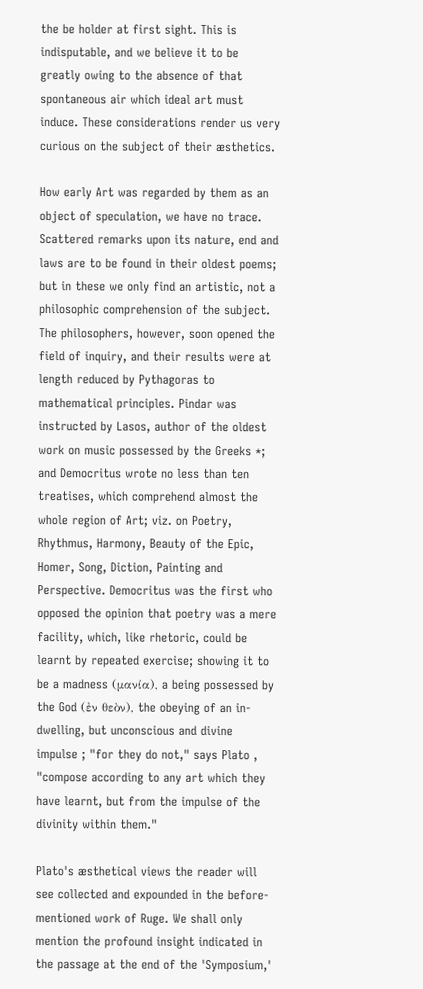the be holder at first sight. This is indisputable, and we believe it to be greatly owing to the absence of that spontaneous air which ideal art must induce. These considerations render us very curious on the subject of their æsthetics.

How early Art was regarded by them as an object of speculation, we have no trace. Scattered remarks upon its nature, end and laws are to be found in their oldest poems; but in these we only find an artistic, not a philosophic comprehension of the subject. The philosophers, however, soon opened the field of inquiry, and their results were at length reduced by Pythagoras to mathematical principles. Pindar was instructed by Lasos, author of the oldest work on music possessed by the Greeks *; and Democritus wrote no less than ten treatises, which comprehend almost the whole region of Art; viz. on Poetry, Rhythmus, Harmony, Beauty of the Epic, Homer, Song, Diction, Painting and Perspective. Democritus was the first who opposed the opinion that poetry was a mere facility, which, like rhetoric, could be learnt by repeated exercise; showing it to be a madness (μανία), a being possessed by the God (ἐν θεὸν), the obeying of an in-dwelling, but unconscious and divine impulse ; "for they do not," says Plato , "compose according to any art which they have learnt, but from the impulse of the divinity within them."

Plato's æsthetical views the reader will see collected and expounded in the before-mentioned work of Ruge. We shall only mention the profound insight indicated in the passage at the end of the 'Symposium,'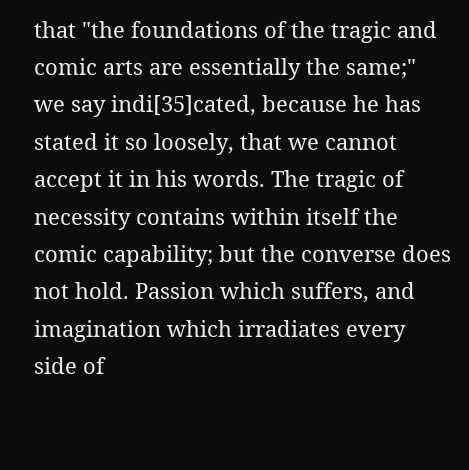that "the foundations of the tragic and comic arts are essentially the same;" we say indi[35]cated, because he has stated it so loosely, that we cannot accept it in his words. The tragic of necessity contains within itself the comic capability; but the converse does not hold. Passion which suffers, and imagination which irradiates every side of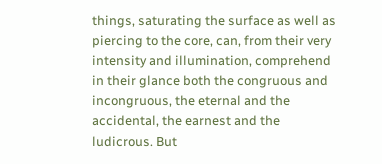things, saturating the surface as well as piercing to the core, can, from their very intensity and illumination, comprehend in their glance both the congruous and incongruous, the eternal and the accidental, the earnest and the ludicrous. But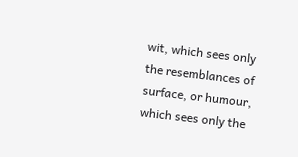wit, which sees only the resemblances of surface, or humour, which sees only the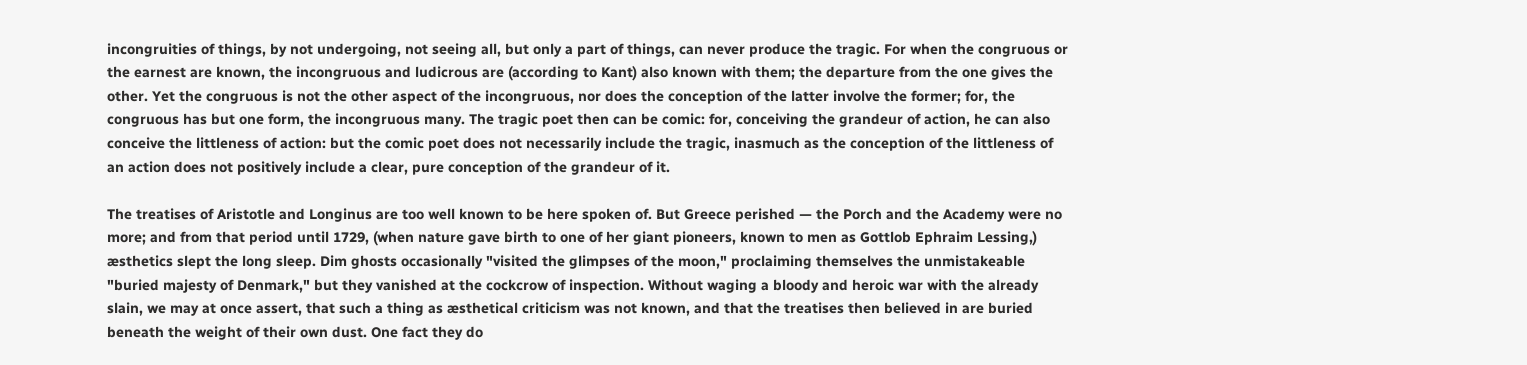incongruities of things, by not undergoing, not seeing all, but only a part of things, can never produce the tragic. For when the congruous or the earnest are known, the incongruous and ludicrous are (according to Kant) also known with them; the departure from the one gives the other. Yet the congruous is not the other aspect of the incongruous, nor does the conception of the latter involve the former; for, the congruous has but one form, the incongruous many. The tragic poet then can be comic: for, conceiving the grandeur of action, he can also conceive the littleness of action: but the comic poet does not necessarily include the tragic, inasmuch as the conception of the littleness of an action does not positively include a clear, pure conception of the grandeur of it.

The treatises of Aristotle and Longinus are too well known to be here spoken of. But Greece perished — the Porch and the Academy were no more; and from that period until 1729, (when nature gave birth to one of her giant pioneers, known to men as Gottlob Ephraim Lessing,) æsthetics slept the long sleep. Dim ghosts occasionally "visited the glimpses of the moon," proclaiming themselves the unmistakeable "buried majesty of Denmark," but they vanished at the cockcrow of inspection. Without waging a bloody and heroic war with the already slain, we may at once assert, that such a thing as æsthetical criticism was not known, and that the treatises then believed in are buried beneath the weight of their own dust. One fact they do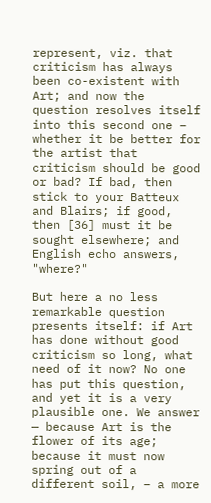represent, viz. that criticism has always been co-existent with Art; and now the question resolves itself into this second one – whether it be better for the artist that criticism should be good or bad? If bad, then stick to your Batteux and Blairs; if good, then [36] must it be sought elsewhere; and English echo answers, "where?"

But here a no less remarkable question presents itself: if Art has done without good criticism so long, what need of it now? No one has put this question, and yet it is a very plausible one. We answer — because Art is the flower of its age; because it must now spring out of a different soil, – a more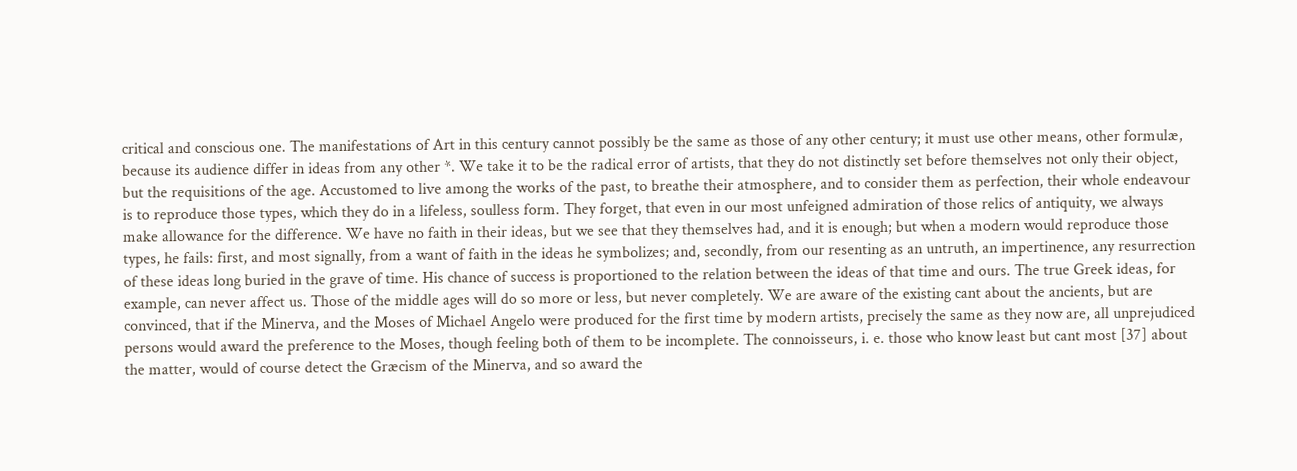critical and conscious one. The manifestations of Art in this century cannot possibly be the same as those of any other century; it must use other means, other formulæ, because its audience differ in ideas from any other *. We take it to be the radical error of artists, that they do not distinctly set before themselves not only their object, but the requisitions of the age. Accustomed to live among the works of the past, to breathe their atmosphere, and to consider them as perfection, their whole endeavour is to reproduce those types, which they do in a lifeless, soulless form. They forget, that even in our most unfeigned admiration of those relics of antiquity, we always make allowance for the difference. We have no faith in their ideas, but we see that they themselves had, and it is enough; but when a modern would reproduce those types, he fails: first, and most signally, from a want of faith in the ideas he symbolizes; and, secondly, from our resenting as an untruth, an impertinence, any resurrection of these ideas long buried in the grave of time. His chance of success is proportioned to the relation between the ideas of that time and ours. The true Greek ideas, for example, can never affect us. Those of the middle ages will do so more or less, but never completely. We are aware of the existing cant about the ancients, but are convinced, that if the Minerva, and the Moses of Michael Angelo were produced for the first time by modern artists, precisely the same as they now are, all unprejudiced persons would award the preference to the Moses, though feeling both of them to be incomplete. The connoisseurs, i. e. those who know least but cant most [37] about the matter, would of course detect the Græcism of the Minerva, and so award the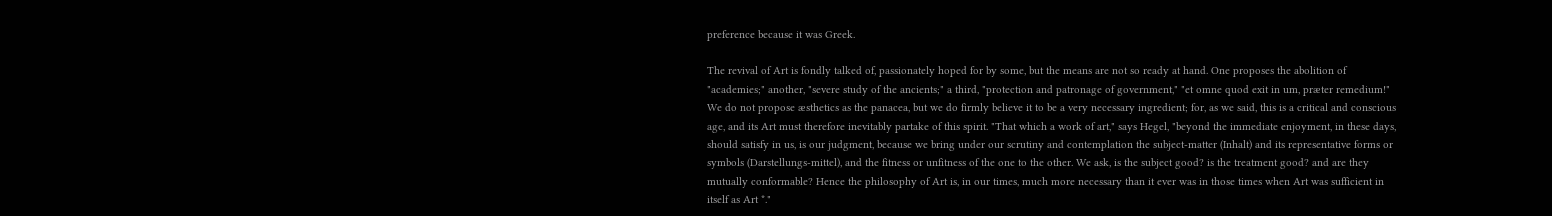preference because it was Greek.

The revival of Art is fondly talked of, passionately hoped for by some, but the means are not so ready at hand. One proposes the abolition of "academies;" another, "severe study of the ancients;" a third, "protection and patronage of government," "et omne quod exit in um, præter remedium!" We do not propose æsthetics as the panacea, but we do firmly believe it to be a very necessary ingredient; for, as we said, this is a critical and conscious age, and its Art must therefore inevitably partake of this spirit. "That which a work of art," says Hegel, "beyond the immediate enjoyment, in these days, should satisfy in us, is our judgment, because we bring under our scrutiny and contemplation the subject-matter (Inhalt) and its representative forms or symbols (Darstellungs-mittel), and the fitness or unfitness of the one to the other. We ask, is the subject good? is the treatment good? and are they mutually conformable? Hence the philosophy of Art is, in our times, much more necessary than it ever was in those times when Art was sufficient in itself as Art *."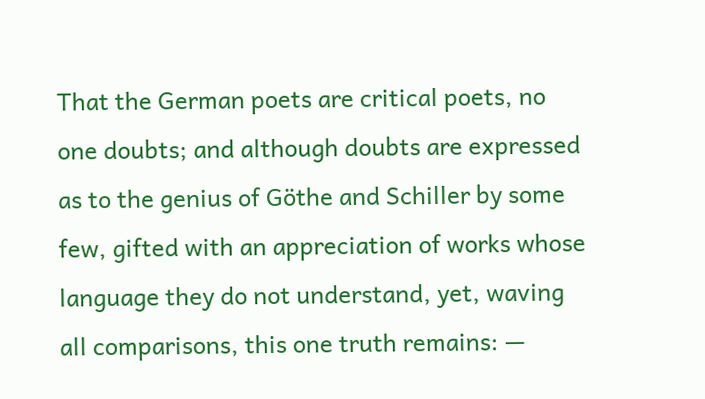That the German poets are critical poets, no one doubts; and although doubts are expressed as to the genius of Göthe and Schiller by some few, gifted with an appreciation of works whose language they do not understand, yet, waving all comparisons, this one truth remains: —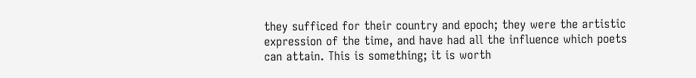they sufficed for their country and epoch; they were the artistic expression of the time, and have had all the influence which poets can attain. This is something; it is worth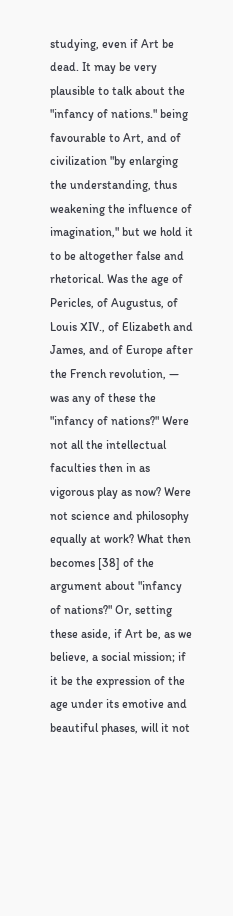studying, even if Art be dead. It may be very plausible to talk about the "infancy of nations." being favourable to Art, and of civilization "by enlarging the understanding, thus weakening the influence of imagination," but we hold it to be altogether false and rhetorical. Was the age of Pericles, of Augustus, of Louis XIV., of Elizabeth and James, and of Europe after the French revolution, — was any of these the "infancy of nations?" Were not all the intellectual faculties then in as vigorous play as now? Were not science and philosophy equally at work? What then becomes [38] of the argument about "infancy of nations?" Or, setting these aside, if Art be, as we believe, a social mission; if it be the expression of the age under its emotive and beautiful phases, will it not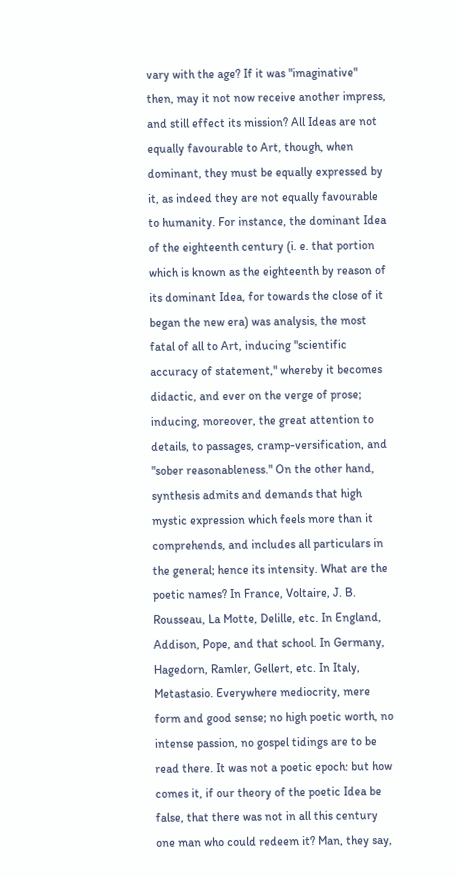vary with the age? If it was "imaginative" then, may it not now receive another impress, and still effect its mission? All Ideas are not equally favourable to Art, though, when dominant, they must be equally expressed by it, as indeed they are not equally favourable to humanity. For instance, the dominant Idea of the eighteenth century (i. e. that portion which is known as the eighteenth by reason of its dominant Idea, for towards the close of it began the new era) was analysis, the most fatal of all to Art, inducing "scientific accuracy of statement," whereby it becomes didactic, and ever on the verge of prose; inducing, moreover, the great attention to details, to passages, cramp-versification, and "sober reasonableness." On the other hand, synthesis admits and demands that high mystic expression which feels more than it comprehends, and includes all particulars in the general; hence its intensity. What are the poetic names? In France, Voltaire, J. B. Rousseau, La Motte, Delille, etc. In England, Addison, Pope, and that school. In Germany, Hagedorn, Ramler, Gellert, etc. In Italy, Metastasio. Everywhere mediocrity, mere form and good sense; no high poetic worth, no intense passion, no gospel tidings are to be read there. It was not a poetic epoch: but how comes it, if our theory of the poetic Idea be false, that there was not in all this century one man who could redeem it? Man, they say,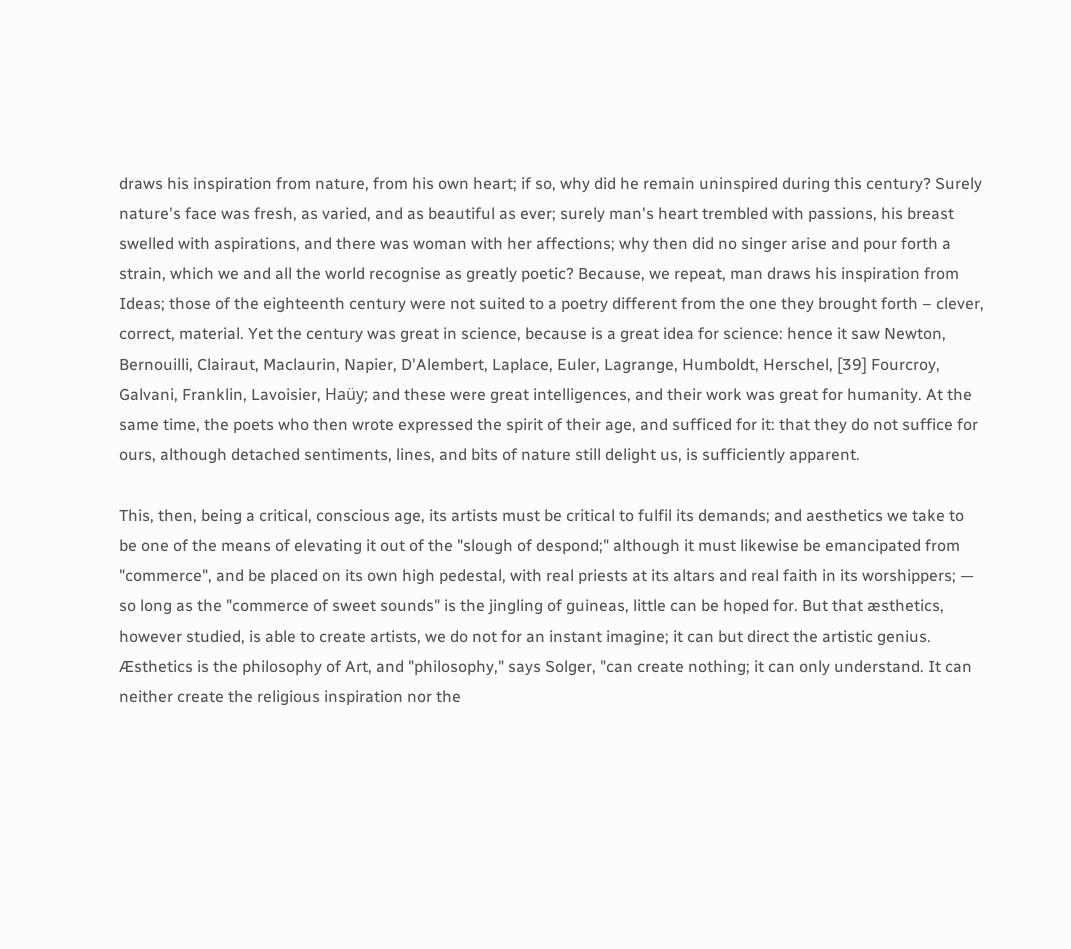draws his inspiration from nature, from his own heart; if so, why did he remain uninspired during this century? Surely nature's face was fresh, as varied, and as beautiful as ever; surely man's heart trembled with passions, his breast swelled with aspirations, and there was woman with her affections; why then did no singer arise and pour forth a strain, which we and all the world recognise as greatly poetic? Because, we repeat, man draws his inspiration from Ideas; those of the eighteenth century were not suited to a poetry different from the one they brought forth – clever, correct, material. Yet the century was great in science, because is a great idea for science: hence it saw Newton, Bernouilli, Clairaut, Maclaurin, Napier, D'Alembert, Laplace, Euler, Lagrange, Humboldt, Herschel, [39] Fourcroy, Galvani, Franklin, Lavoisier, Haüy; and these were great intelligences, and their work was great for humanity. At the same time, the poets who then wrote expressed the spirit of their age, and sufficed for it: that they do not suffice for ours, although detached sentiments, lines, and bits of nature still delight us, is sufficiently apparent.

This, then, being a critical, conscious age, its artists must be critical to fulfil its demands; and aesthetics we take to be one of the means of elevating it out of the "slough of despond;" although it must likewise be emancipated from "commerce", and be placed on its own high pedestal, with real priests at its altars and real faith in its worshippers; — so long as the "commerce of sweet sounds" is the jingling of guineas, little can be hoped for. But that æsthetics, however studied, is able to create artists, we do not for an instant imagine; it can but direct the artistic genius. Æsthetics is the philosophy of Art, and "philosophy," says Solger, "can create nothing; it can only understand. It can neither create the religious inspiration nor the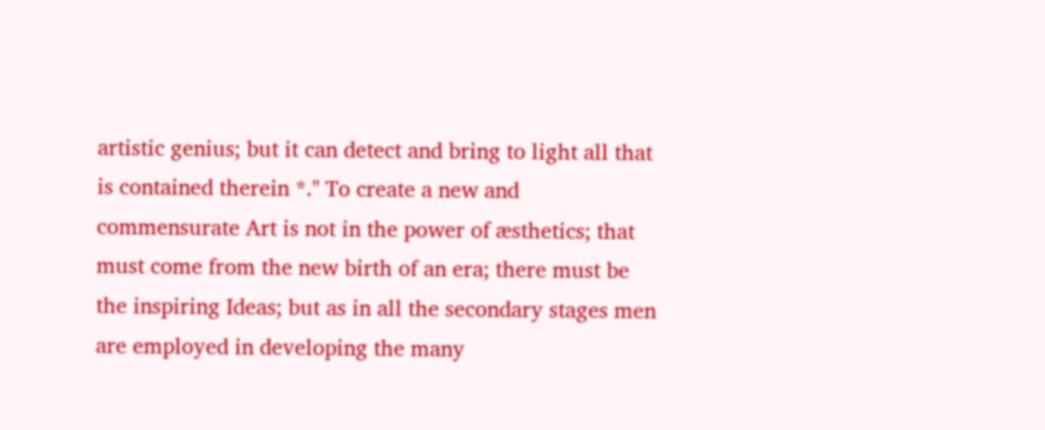artistic genius; but it can detect and bring to light all that is contained therein *." To create a new and commensurate Art is not in the power of æsthetics; that must come from the new birth of an era; there must be the inspiring Ideas; but as in all the secondary stages men are employed in developing the many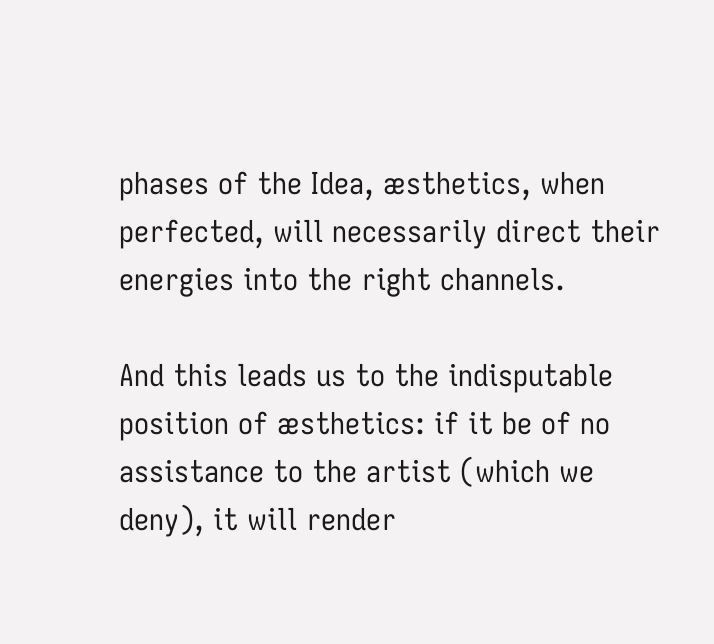phases of the Idea, æsthetics, when perfected, will necessarily direct their energies into the right channels.

And this leads us to the indisputable position of æsthetics: if it be of no assistance to the artist (which we deny), it will render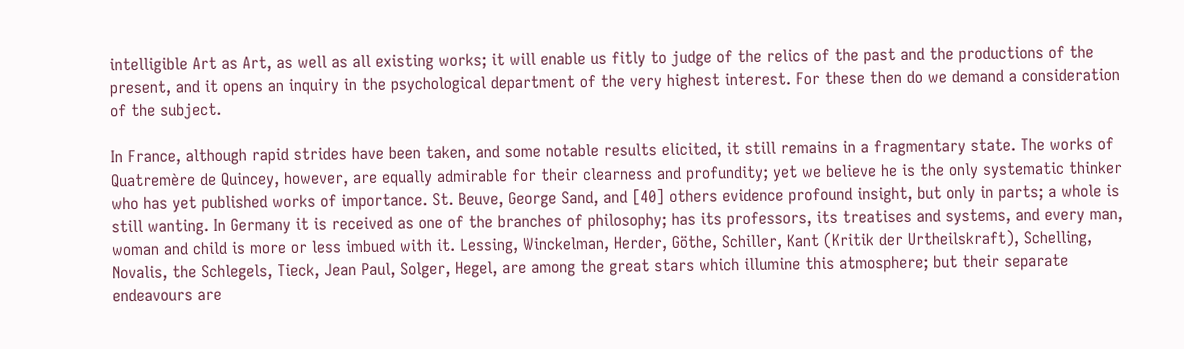intelligible Art as Art, as well as all existing works; it will enable us fitly to judge of the relics of the past and the productions of the present, and it opens an inquiry in the psychological department of the very highest interest. For these then do we demand a consideration of the subject.

In France, although rapid strides have been taken, and some notable results elicited, it still remains in a fragmentary state. The works of Quatremère de Quincey, however, are equally admirable for their clearness and profundity; yet we believe he is the only systematic thinker who has yet published works of importance. St. Beuve, George Sand, and [40] others evidence profound insight, but only in parts; a whole is still wanting. In Germany it is received as one of the branches of philosophy; has its professors, its treatises and systems, and every man, woman and child is more or less imbued with it. Lessing, Winckelman, Herder, Göthe, Schiller, Kant (Kritik der Urtheilskraft), Schelling, Novalis, the Schlegels, Tieck, Jean Paul, Solger, Hegel, are among the great stars which illumine this atmosphere; but their separate endeavours are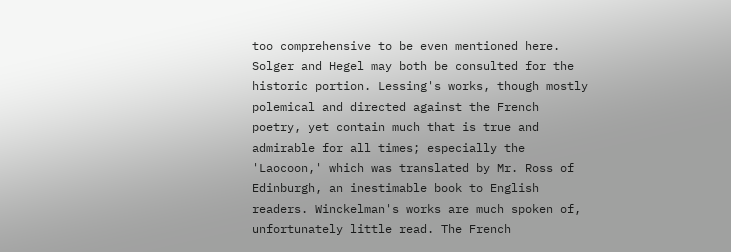too comprehensive to be even mentioned here. Solger and Hegel may both be consulted for the historic portion. Lessing's works, though mostly polemical and directed against the French poetry, yet contain much that is true and admirable for all times; especially the 'Laocoon,' which was translated by Mr. Ross of Edinburgh, an inestimable book to English readers. Winckelman's works are much spoken of, unfortunately little read. The French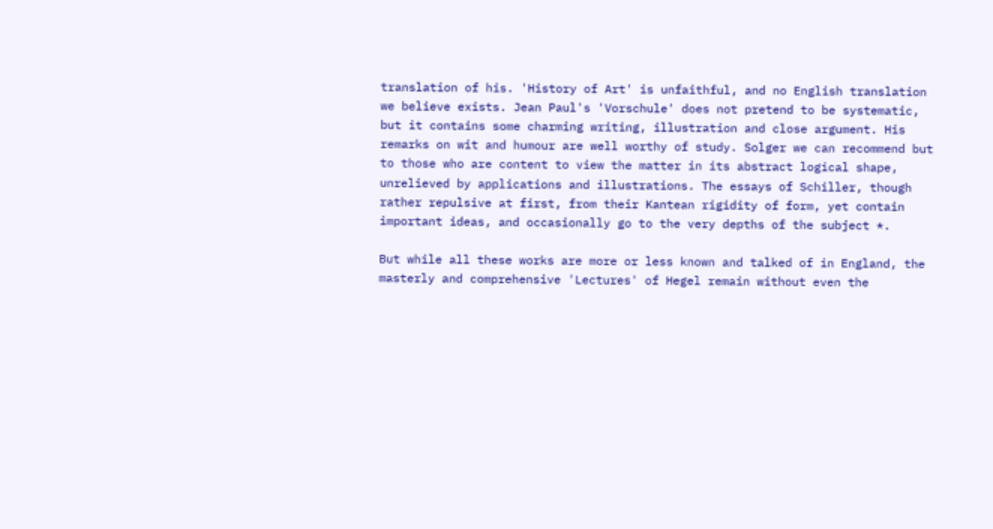translation of his. 'History of Art' is unfaithful, and no English translation we believe exists. Jean Paul's 'Vorschule' does not pretend to be systematic, but it contains some charming writing, illustration and close argument. His remarks on wit and humour are well worthy of study. Solger we can recommend but to those who are content to view the matter in its abstract logical shape, unrelieved by applications and illustrations. The essays of Schiller, though rather repulsive at first, from their Kantean rigidity of form, yet contain important ideas, and occasionally go to the very depths of the subject *.

But while all these works are more or less known and talked of in England, the masterly and comprehensive 'Lectures' of Hegel remain without even the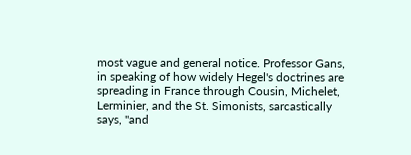most vague and general notice. Professor Gans, in speaking of how widely Hegel's doctrines are spreading in France through Cousin, Michelet, Lerminier, and the St. Simonists, sarcastically says, "and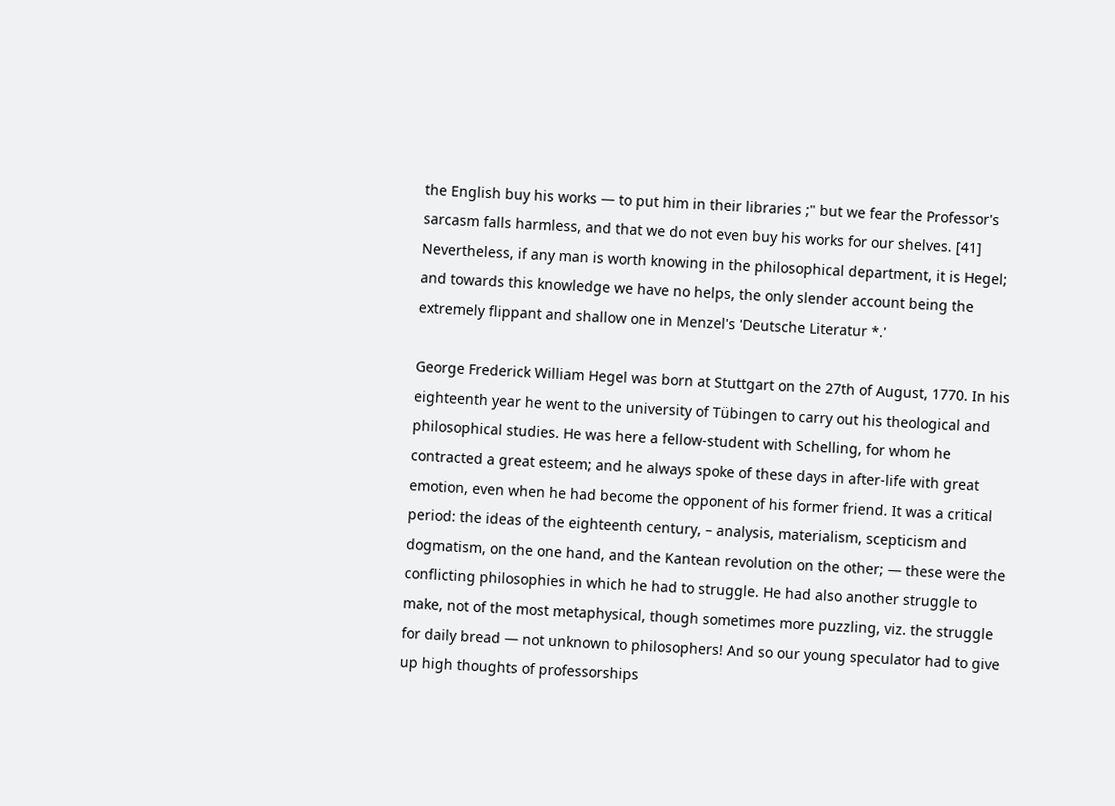the English buy his works — to put him in their libraries ;" but we fear the Professor's sarcasm falls harmless, and that we do not even buy his works for our shelves. [41] Nevertheless, if any man is worth knowing in the philosophical department, it is Hegel; and towards this knowledge we have no helps, the only slender account being the extremely flippant and shallow one in Menzel's 'Deutsche Literatur *.'

George Frederick William Hegel was born at Stuttgart on the 27th of August, 1770. In his eighteenth year he went to the university of Tübingen to carry out his theological and philosophical studies. He was here a fellow-student with Schelling, for whom he contracted a great esteem; and he always spoke of these days in after-life with great emotion, even when he had become the opponent of his former friend. It was a critical period: the ideas of the eighteenth century, – analysis, materialism, scepticism and dogmatism, on the one hand, and the Kantean revolution on the other; — these were the conflicting philosophies in which he had to struggle. He had also another struggle to make, not of the most metaphysical, though sometimes more puzzling, viz. the struggle for daily bread — not unknown to philosophers! And so our young speculator had to give up high thoughts of professorships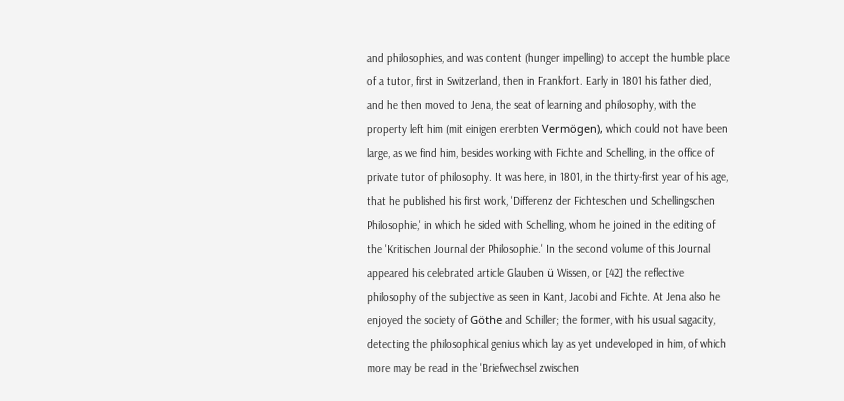and philosophies, and was content (hunger impelling) to accept the humble place of a tutor, first in Switzerland, then in Frankfort. Early in 1801 his father died, and he then moved to Jena, the seat of learning and philosophy, with the property left him (mit einigen ererbten Vermögen), which could not have been large, as we find him, besides working with Fichte and Schelling, in the office of private tutor of philosophy. It was here, in 1801, in the thirty-first year of his age, that he published his first work, 'Differenz der Fichteschen und Schellingschen Philosophie,' in which he sided with Schelling, whom he joined in the editing of the 'Kritischen Journal der Philosophie.' In the second volume of this Journal appeared his celebrated article Glauben ü Wissen, or [42] the reflective philosophy of the subjective as seen in Kant, Jacobi and Fichte. At Jena also he enjoyed the society of Göthe and Schiller; the former, with his usual sagacity, detecting the philosophical genius which lay as yet undeveloped in him, of which more may be read in the 'Briefwechsel zwischen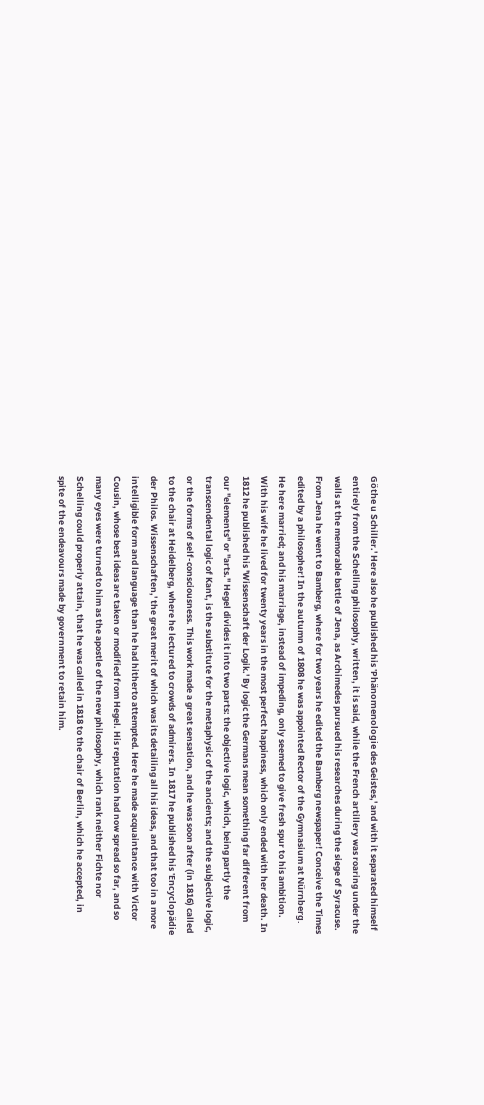Göthe u Schiller.' Here also he published his 'Phänomenologie des Geistes,' and with it separated himself entirely from the Schelling philosophy, written, it is said, while the French artillery was roaring under the walls at the memorable battle of Jena, as Archimedes pursued his researches during the siege of Syracuse. From Jena he went to Bamberg, where for two years he edited the Bamberg newspaper! Conceive the Times edited by a philosopher! In the autumn of 1808 he was appointed Rector of the Gymnasium at Nürnberg. He here married; and his marriage, instead of impeding, only seemed to give fresh spur to his ambition. With his wife he lived for twenty years in the most perfect happiness, which only ended with her death. In 1812 he published his 'Wissenschaft der Logik.' By logic the Germans mean something far different from our "elements" or "arts." Hegel divides it into two parts: the objective logic, which, being partly the transcendental logic of Kant, is the substitute for the metaphysic of the ancients; and the subjective logic, or the forms of self-consciousness. This work made a great sensation, and he was soon after (in 1816) called to the chair at Heidelberg, where he lectured to crowds of admirers. In 1817 he published his 'Encyclopädie der Philos. Wissenschaften,' the great merit of which was its detailing all his ideas, and that too in a more intelligible form and language than he had hitherto attempted. Here he made acquaintance with Victor Cousin, whose best ideas are taken or modified from Hegel. His reputation had now spread so far, and so many eyes were turned to him as the apostle of the new philosophy, which rank neither Fichte nor Schelling could properly attain, that he was called in 1818 to the chair of Berlin, which he accepted, in spite of the endeavours made by government to retain him.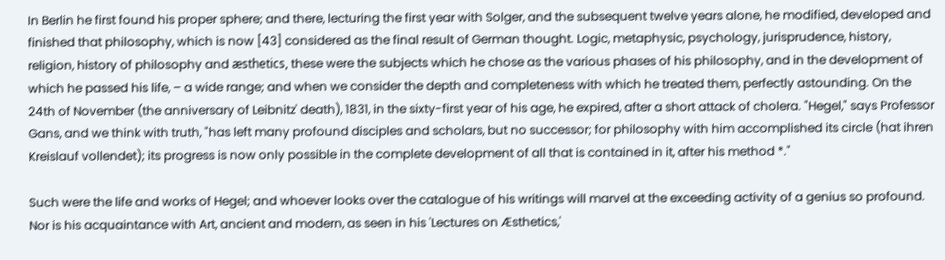In Berlin he first found his proper sphere; and there, lecturing the first year with Solger, and the subsequent twelve years alone, he modified, developed and finished that philosophy, which is now [43] considered as the final result of German thought. Logic, metaphysic, psychology, jurisprudence, history, religion, history of philosophy and æsthetics, these were the subjects which he chose as the various phases of his philosophy, and in the development of which he passed his life, – a wide range; and when we consider the depth and completeness with which he treated them, perfectly astounding. On the 24th of November (the anniversary of Leibnitz' death), 1831, in the sixty-first year of his age, he expired, after a short attack of cholera. "Hegel," says Professor Gans, and we think with truth, "has left many profound disciples and scholars, but no successor; for philosophy with him accomplished its circle (hat ihren Kreislauf vollendet); its progress is now only possible in the complete development of all that is contained in it, after his method *."

Such were the life and works of Hegel; and whoever looks over the catalogue of his writings will marvel at the exceeding activity of a genius so profound. Nor is his acquaintance with Art, ancient and modern, as seen in his 'Lectures on Æsthetics,'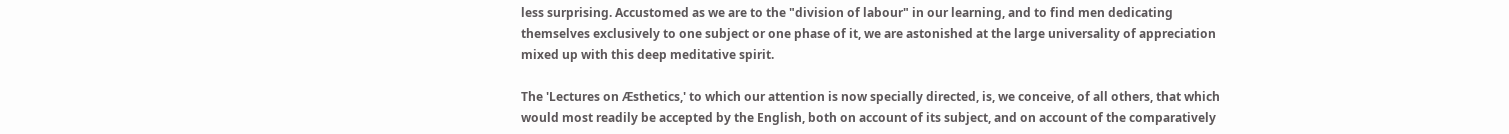less surprising. Accustomed as we are to the "division of labour" in our learning, and to find men dedicating themselves exclusively to one subject or one phase of it, we are astonished at the large universality of appreciation mixed up with this deep meditative spirit.

The 'Lectures on Æsthetics,' to which our attention is now specially directed, is, we conceive, of all others, that which would most readily be accepted by the English, both on account of its subject, and on account of the comparatively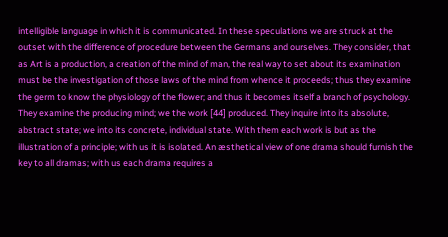intelligible language in which it is communicated. In these speculations we are struck at the outset with the difference of procedure between the Germans and ourselves. They consider, that as Art is a production, a creation of the mind of man, the real way to set about its examination must be the investigation of those laws of the mind from whence it proceeds; thus they examine the germ to know the physiology of the flower; and thus it becomes itself a branch of psychology. They examine the producing mind; we the work [44] produced. They inquire into its absolute, abstract state; we into its concrete, individual state. With them each work is but as the illustration of a principle; with us it is isolated. An æsthetical view of one drama should furnish the key to all dramas; with us each drama requires a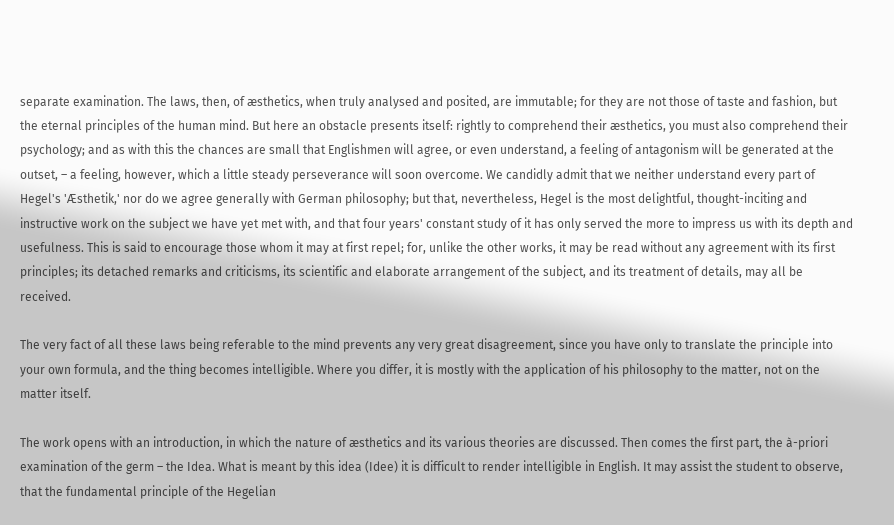separate examination. The laws, then, of æsthetics, when truly analysed and posited, are immutable; for they are not those of taste and fashion, but the eternal principles of the human mind. But here an obstacle presents itself: rightly to comprehend their æsthetics, you must also comprehend their psychology; and as with this the chances are small that Englishmen will agree, or even understand, a feeling of antagonism will be generated at the outset, – a feeling, however, which a little steady perseverance will soon overcome. We candidly admit that we neither understand every part of Hegel's 'Æsthetik,' nor do we agree generally with German philosophy; but that, nevertheless, Hegel is the most delightful, thought-inciting and instructive work on the subject we have yet met with, and that four years' constant study of it has only served the more to impress us with its depth and usefulness. This is said to encourage those whom it may at first repel; for, unlike the other works, it may be read without any agreement with its first principles; its detached remarks and criticisms, its scientific and elaborate arrangement of the subject, and its treatment of details, may all be received.

The very fact of all these laws being referable to the mind prevents any very great disagreement, since you have only to translate the principle into your own formula, and the thing becomes intelligible. Where you differ, it is mostly with the application of his philosophy to the matter, not on the matter itself.

The work opens with an introduction, in which the nature of æsthetics and its various theories are discussed. Then comes the first part, the à-priori examination of the germ – the Idea. What is meant by this idea (Idee) it is difficult to render intelligible in English. It may assist the student to observe, that the fundamental principle of the Hegelian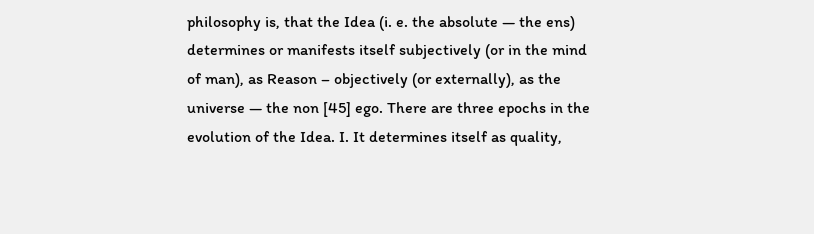philosophy is, that the Idea (i. e. the absolute — the ens) determines or manifests itself subjectively (or in the mind of man), as Reason – objectively (or externally), as the universe — the non [45] ego. There are three epochs in the evolution of the Idea. I. It determines itself as quality,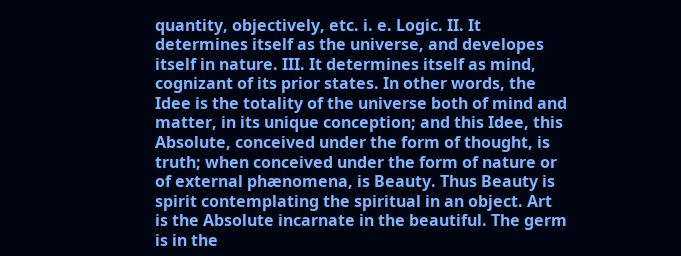quantity, objectively, etc. i. e. Logic. II. It determines itself as the universe, and developes itself in nature. III. It determines itself as mind, cognizant of its prior states. In other words, the Idee is the totality of the universe both of mind and matter, in its unique conception; and this Idee, this Absolute, conceived under the form of thought, is truth; when conceived under the form of nature or of external phænomena, is Beauty. Thus Beauty is spirit contemplating the spiritual in an object. Art is the Absolute incarnate in the beautiful. The germ is in the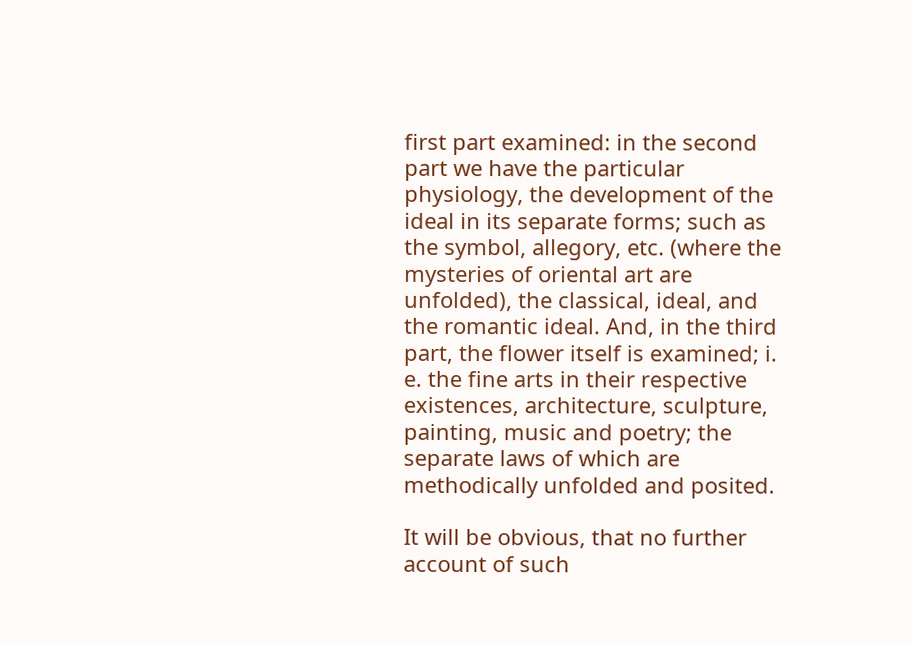first part examined: in the second part we have the particular physiology, the development of the ideal in its separate forms; such as the symbol, allegory, etc. (where the mysteries of oriental art are unfolded), the classical, ideal, and the romantic ideal. And, in the third part, the flower itself is examined; i. e. the fine arts in their respective existences, architecture, sculpture, painting, music and poetry; the separate laws of which are methodically unfolded and posited.

It will be obvious, that no further account of such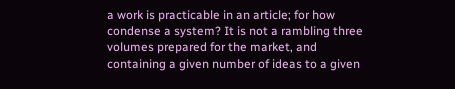a work is practicable in an article; for how condense a system? It is not a rambling three volumes prepared for the market, and containing a given number of ideas to a given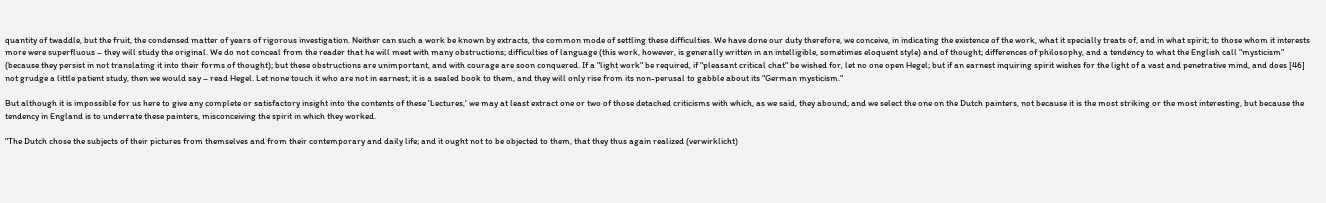quantity of twaddle, but the fruit, the condensed matter of years of rigorous investigation. Neither can such a work be known by extracts, the common mode of settling these difficulties. We have done our duty therefore, we conceive, in indicating the existence of the work, what it specially treats of, and in what spirit; to those whom it interests more were superfluous – they will study the original. We do not conceal from the reader that he will meet with many obstructions; difficulties of language (this work, however, is generally written in an intelligible, sometimes eloquent style) and of thought; differences of philosophy, and a tendency to what the English call "mysticism" (because they persist in not translating it into their forms of thought); but these obstructions are unimportant, and with courage are soon conquered. If a "light work" be required, if "pleasant critical chat" be wished for, let no one open Hegel; but if an earnest inquiring spirit wishes for the light of a vast and penetrative mind, and does [46] not grudge a little patient study, then we would say – read Hegel. Let none touch it who are not in earnest; it is a sealed book to them, and they will only rise from its non-perusal to gabble about its "German mysticism."

But although it is impossible for us here to give any complete or satisfactory insight into the contents of these 'Lectures,' we may at least extract one or two of those detached criticisms with which, as we said, they abound; and we select the one on the Dutch painters, not because it is the most striking or the most interesting, but because the tendency in England is to underrate these painters, misconceiving the spirit in which they worked.

"The Dutch chose the subjects of their pictures from themselves and from their contemporary and daily life; and it ought not to be objected to them, that they thus again realized (verwirklicht)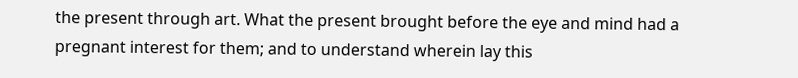the present through art. What the present brought before the eye and mind had a pregnant interest for them; and to understand wherein lay this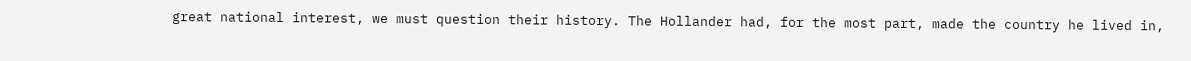great national interest, we must question their history. The Hollander had, for the most part, made the country he lived in,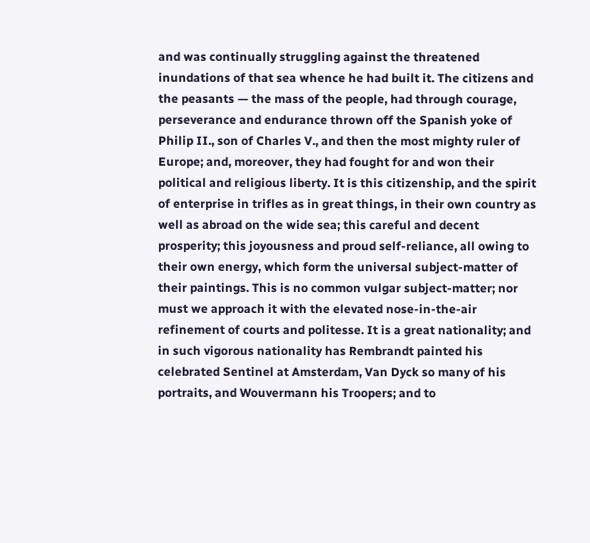and was continually struggling against the threatened inundations of that sea whence he had built it. The citizens and the peasants — the mass of the people, had through courage, perseverance and endurance thrown off the Spanish yoke of Philip II., son of Charles V., and then the most mighty ruler of Europe; and, moreover, they had fought for and won their political and religious liberty. It is this citizenship, and the spirit of enterprise in trifles as in great things, in their own country as well as abroad on the wide sea; this careful and decent prosperity; this joyousness and proud self-reliance, all owing to their own energy, which form the universal subject-matter of their paintings. This is no common vulgar subject-matter; nor must we approach it with the elevated nose-in-the-air refinement of courts and politesse. It is a great nationality; and in such vigorous nationality has Rembrandt painted his celebrated Sentinel at Amsterdam, Van Dyck so many of his portraits, and Wouvermann his Troopers; and to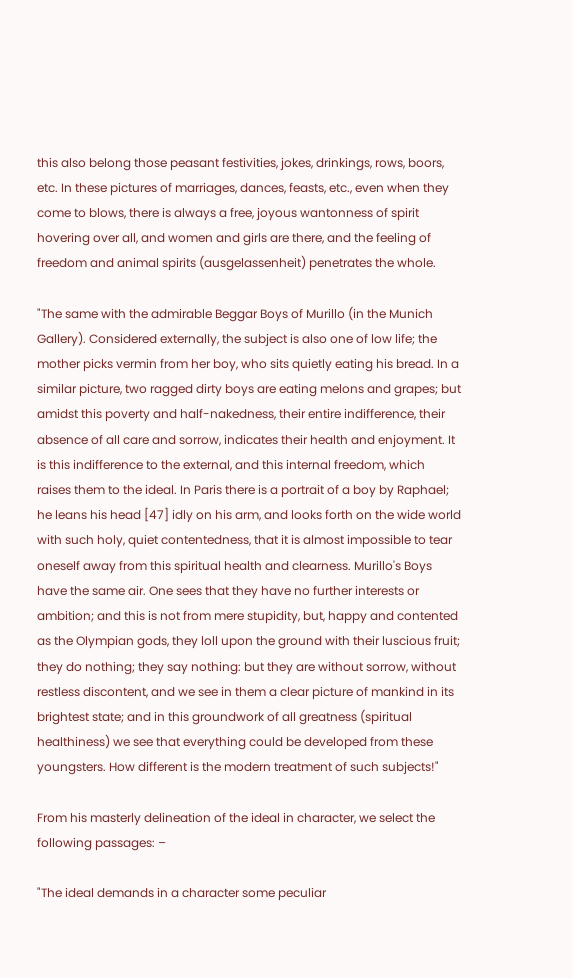this also belong those peasant festivities, jokes, drinkings, rows, boors, etc. In these pictures of marriages, dances, feasts, etc., even when they come to blows, there is always a free, joyous wantonness of spirit hovering over all, and women and girls are there, and the feeling of freedom and animal spirits (ausgelassenheit) penetrates the whole.

"The same with the admirable Beggar Boys of Murillo (in the Munich Gallery). Considered externally, the subject is also one of low life; the mother picks vermin from her boy, who sits quietly eating his bread. In a similar picture, two ragged dirty boys are eating melons and grapes; but amidst this poverty and half-nakedness, their entire indifference, their absence of all care and sorrow, indicates their health and enjoyment. It is this indifference to the external, and this internal freedom, which raises them to the ideal. In Paris there is a portrait of a boy by Raphael; he leans his head [47] idly on his arm, and looks forth on the wide world with such holy, quiet contentedness, that it is almost impossible to tear oneself away from this spiritual health and clearness. Murillo's Boys have the same air. One sees that they have no further interests or ambition; and this is not from mere stupidity, but, happy and contented as the Olympian gods, they loll upon the ground with their luscious fruit; they do nothing; they say nothing: but they are without sorrow, without restless discontent, and we see in them a clear picture of mankind in its brightest state; and in this groundwork of all greatness (spiritual healthiness) we see that everything could be developed from these youngsters. How different is the modern treatment of such subjects!"

From his masterly delineation of the ideal in character, we select the following passages: –

"The ideal demands in a character some peculiar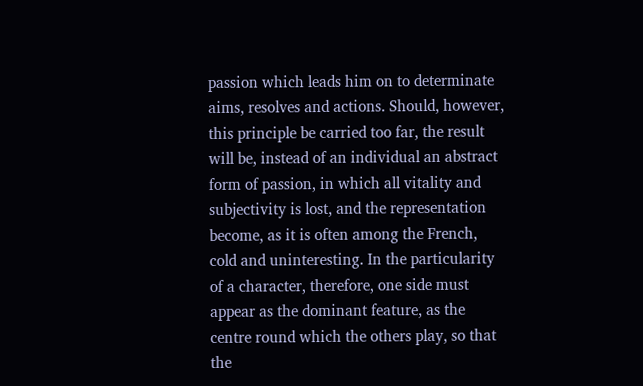passion which leads him on to determinate aims, resolves and actions. Should, however, this principle be carried too far, the result will be, instead of an individual an abstract form of passion, in which all vitality and subjectivity is lost, and the representation become, as it is often among the French, cold and uninteresting. In the particularity of a character, therefore, one side must appear as the dominant feature, as the centre round which the others play, so that the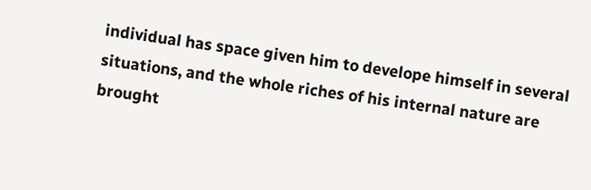individual has space given him to develope himself in several situations, and the whole riches of his internal nature are brought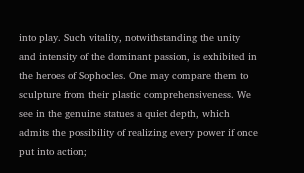into play. Such vitality, notwithstanding the unity and intensity of the dominant passion, is exhibited in the heroes of Sophocles. One may compare them to sculpture from their plastic comprehensiveness. We see in the genuine statues a quiet depth, which admits the possibility of realizing every power if once put into action;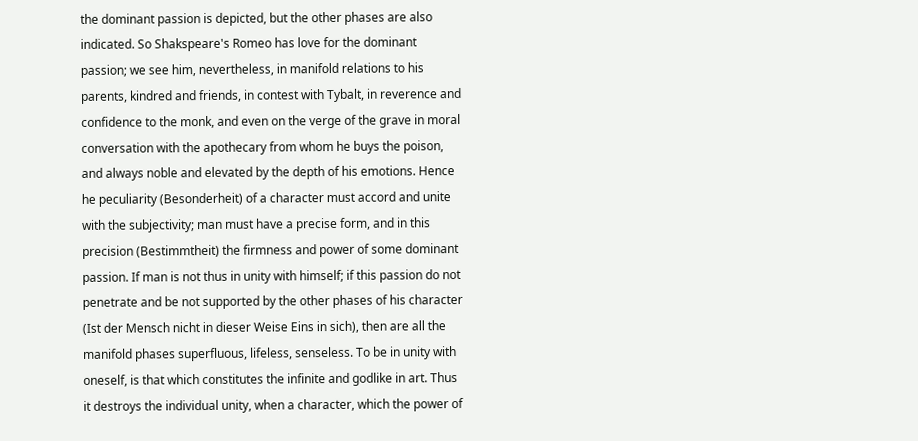the dominant passion is depicted, but the other phases are also indicated. So Shakspeare's Romeo has love for the dominant passion; we see him, nevertheless, in manifold relations to his parents, kindred and friends, in contest with Tybalt, in reverence and confidence to the monk, and even on the verge of the grave in moral conversation with the apothecary from whom he buys the poison, and always noble and elevated by the depth of his emotions. Hence he peculiarity (Besonderheit) of a character must accord and unite with the subjectivity; man must have a precise form, and in this precision (Bestimmtheit) the firmness and power of some dominant passion. If man is not thus in unity with himself; if this passion do not penetrate and be not supported by the other phases of his character (Ist der Mensch nicht in dieser Weise Eins in sich), then are all the manifold phases superfluous, lifeless, senseless. To be in unity with oneself, is that which constitutes the infinite and godlike in art. Thus it destroys the individual unity, when a character, which the power of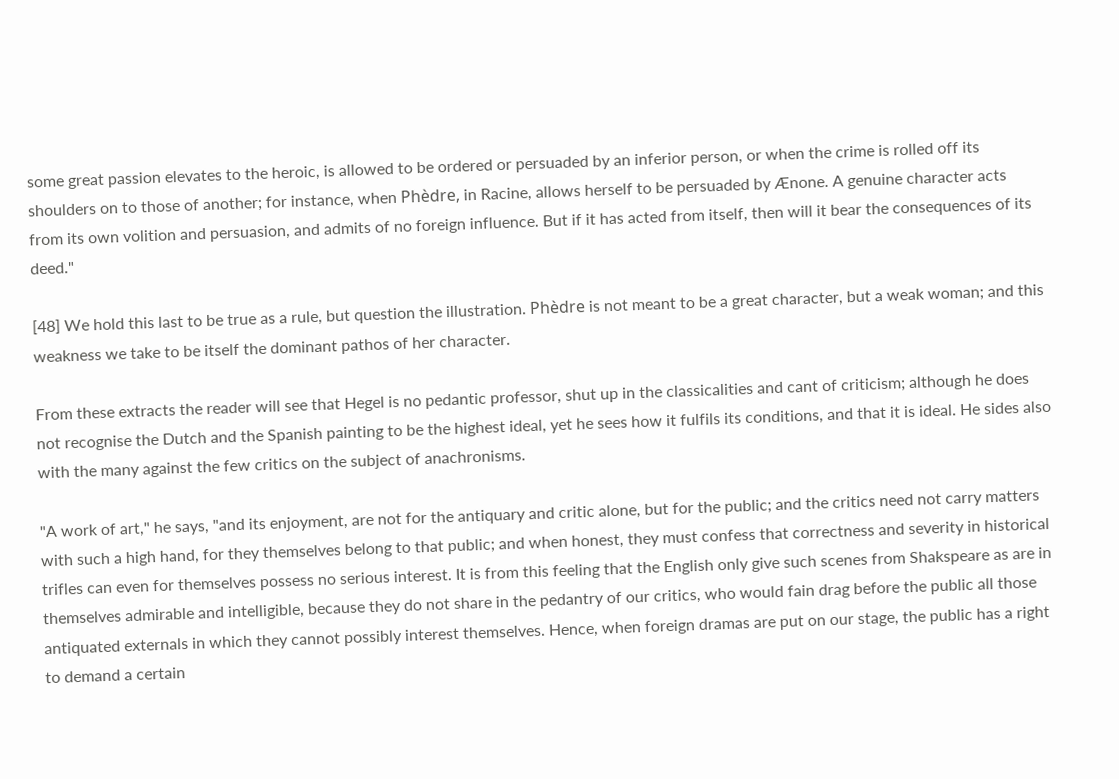some great passion elevates to the heroic, is allowed to be ordered or persuaded by an inferior person, or when the crime is rolled off its shoulders on to those of another; for instance, when Phèdre, in Racine, allows herself to be persuaded by Ænone. A genuine character acts from its own volition and persuasion, and admits of no foreign influence. But if it has acted from itself, then will it bear the consequences of its deed."

[48] We hold this last to be true as a rule, but question the illustration. Phèdre is not meant to be a great character, but a weak woman; and this weakness we take to be itself the dominant pathos of her character.

From these extracts the reader will see that Hegel is no pedantic professor, shut up in the classicalities and cant of criticism; although he does not recognise the Dutch and the Spanish painting to be the highest ideal, yet he sees how it fulfils its conditions, and that it is ideal. He sides also with the many against the few critics on the subject of anachronisms.

"A work of art," he says, "and its enjoyment, are not for the antiquary and critic alone, but for the public; and the critics need not carry matters with such a high hand, for they themselves belong to that public; and when honest, they must confess that correctness and severity in historical trifles can even for themselves possess no serious interest. It is from this feeling that the English only give such scenes from Shakspeare as are in themselves admirable and intelligible, because they do not share in the pedantry of our critics, who would fain drag before the public all those antiquated externals in which they cannot possibly interest themselves. Hence, when foreign dramas are put on our stage, the public has a right to demand a certain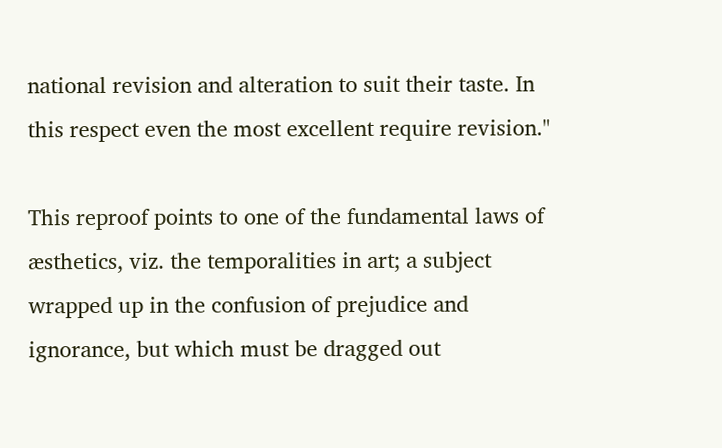national revision and alteration to suit their taste. In this respect even the most excellent require revision."

This reproof points to one of the fundamental laws of æsthetics, viz. the temporalities in art; a subject wrapped up in the confusion of prejudice and ignorance, but which must be dragged out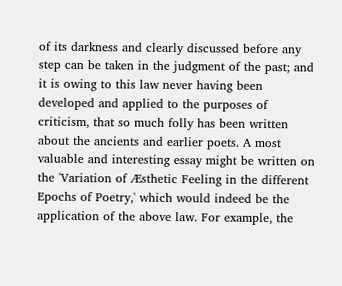of its darkness and clearly discussed before any step can be taken in the judgment of the past; and it is owing to this law never having been developed and applied to the purposes of criticism, that so much folly has been written about the ancients and earlier poets. A most valuable and interesting essay might be written on the 'Variation of Æsthetic Feeling in the different Epochs of Poetry,' which would indeed be the application of the above law. For example, the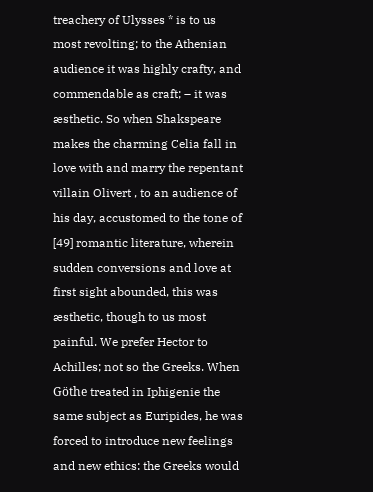treachery of Ulysses * is to us most revolting; to the Athenian audience it was highly crafty, and commendable as craft; – it was æsthetic. So when Shakspeare makes the charming Celia fall in love with and marry the repentant villain Olivert , to an audience of his day, accustomed to the tone of [49] romantic literature, wherein sudden conversions and love at first sight abounded, this was æsthetic, though to us most painful. We prefer Hector to Achilles; not so the Greeks. When Göthe treated in Iphigenie the same subject as Euripides, he was forced to introduce new feelings and new ethics: the Greeks would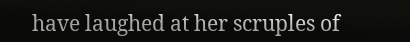have laughed at her scruples of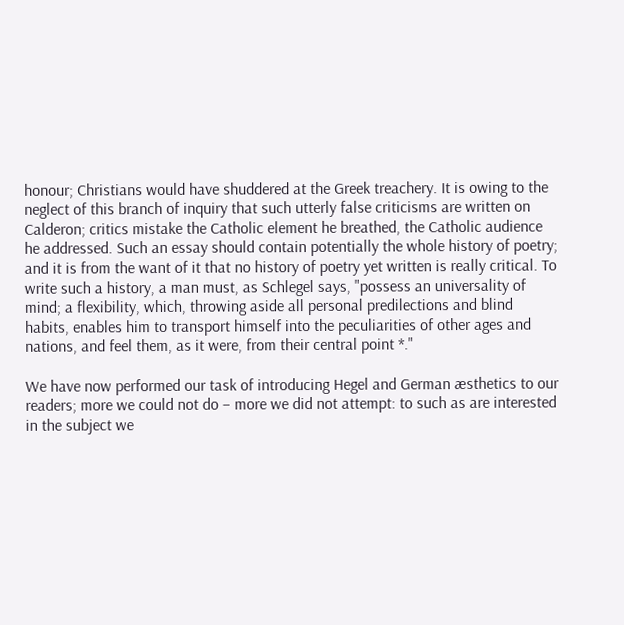honour; Christians would have shuddered at the Greek treachery. It is owing to the neglect of this branch of inquiry that such utterly false criticisms are written on Calderon; critics mistake the Catholic element he breathed, the Catholic audience he addressed. Such an essay should contain potentially the whole history of poetry; and it is from the want of it that no history of poetry yet written is really critical. To write such a history, a man must, as Schlegel says, "possess an universality of mind; a flexibility, which, throwing aside all personal predilections and blind habits, enables him to transport himself into the peculiarities of other ages and nations, and feel them, as it were, from their central point *."

We have now performed our task of introducing Hegel and German æsthetics to our readers; more we could not do – more we did not attempt: to such as are interested in the subject we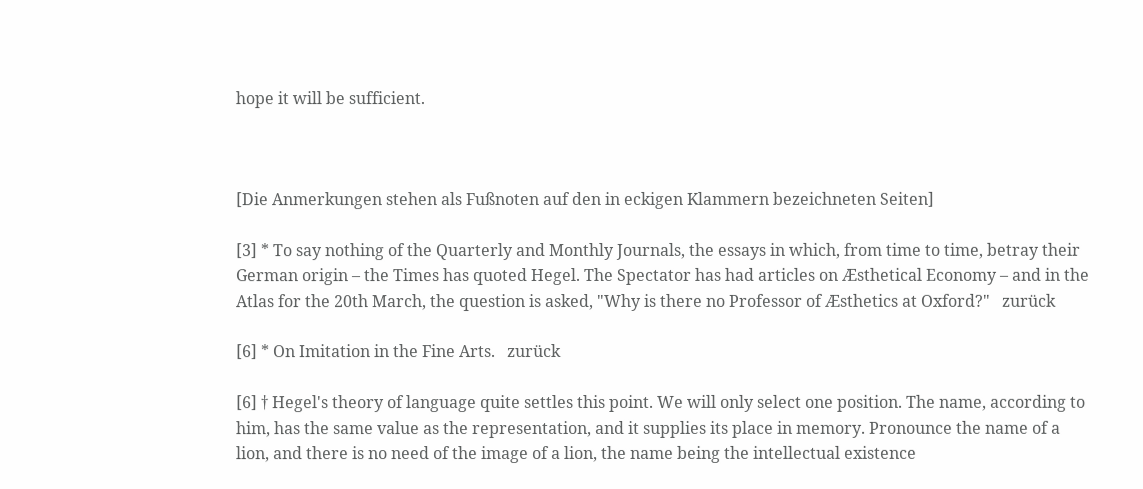hope it will be sufficient.



[Die Anmerkungen stehen als Fußnoten auf den in eckigen Klammern bezeichneten Seiten]

[3] * To say nothing of the Quarterly and Monthly Journals, the essays in which, from time to time, betray their German origin – the Times has quoted Hegel. The Spectator has had articles on Æsthetical Economy – and in the Atlas for the 20th March, the question is asked, "Why is there no Professor of Æsthetics at Oxford?"   zurück

[6] * On Imitation in the Fine Arts.   zurück

[6] † Hegel's theory of language quite settles this point. We will only select one position. The name, according to him, has the same value as the representation, and it supplies its place in memory. Pronounce the name of a lion, and there is no need of the image of a lion, the name being the intellectual existence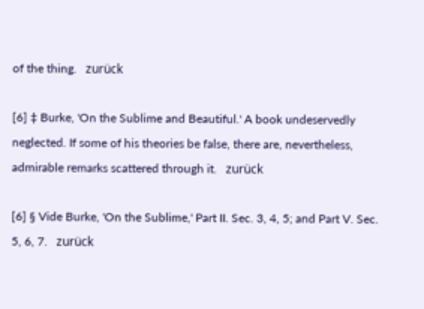of the thing.   zurück

[6] ‡ Burke, 'On the Sublime and Beautiful.' A book undeservedly neglected. If some of his theories be false, there are, nevertheless, admirable remarks scattered through it.   zurück

[6] § Vide Burke, 'On the Sublime,' Part II. Sec. 3, 4, 5; and Part V. Sec. 5, 6, 7.   zurück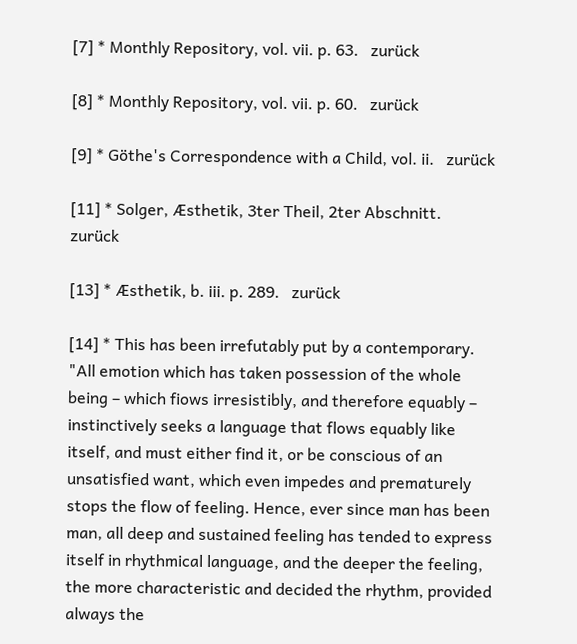[7] * Monthly Repository, vol. vii. p. 63.   zurück

[8] * Monthly Repository, vol. vii. p. 60.   zurück

[9] * Göthe's Correspondence with a Child, vol. ii.   zurück

[11] * Solger, Æsthetik, 3ter Theil, 2ter Abschnitt.   zurück

[13] * Æsthetik, b. iii. p. 289.   zurück

[14] * This has been irrefutably put by a contemporary. "All emotion which has taken possession of the whole being – which fiows irresistibly, and therefore equably – instinctively seeks a language that flows equably like itself, and must either find it, or be conscious of an unsatisfied want, which even impedes and prematurely stops the flow of feeling. Hence, ever since man has been man, all deep and sustained feeling has tended to express itself in rhythmical language, and the deeper the feeling, the more characteristic and decided the rhythm, provided always the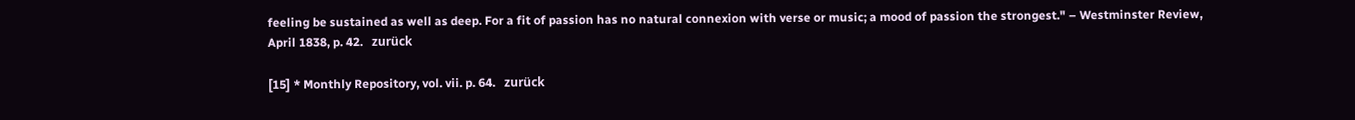feeling be sustained as well as deep. For a fit of passion has no natural connexion with verse or music; a mood of passion the strongest." – Westminster Review, April 1838, p. 42.   zurück

[15] * Monthly Repository, vol. vii. p. 64.   zurück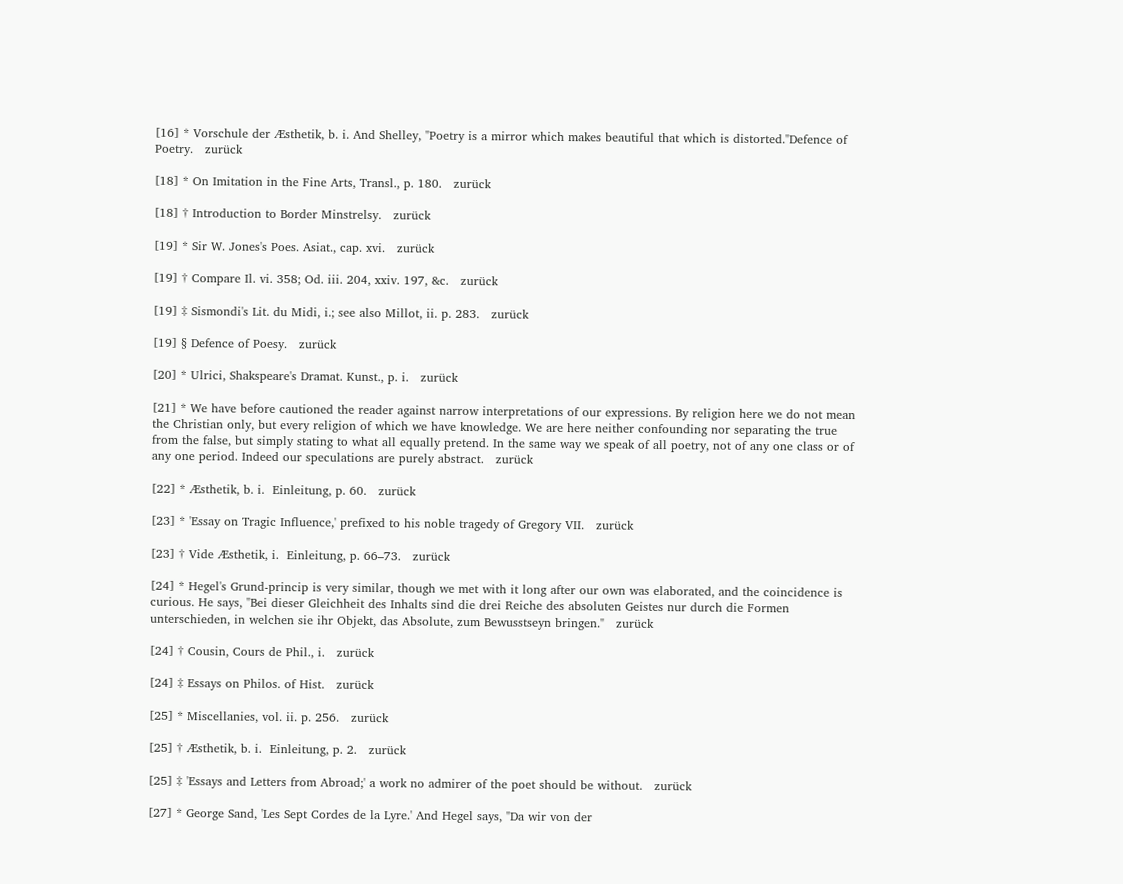[16] * Vorschule der Æsthetik, b. i. And Shelley, "Poetry is a mirror which makes beautiful that which is distorted."Defence of Poetry.   zurück

[18] * On Imitation in the Fine Arts, Transl., p. 180.   zurück

[18] † Introduction to Border Minstrelsy.   zurück

[19] * Sir W. Jones's Poes. Asiat., cap. xvi.   zurück

[19] † Compare Il. vi. 358; Od. iii. 204, xxiv. 197, &c.   zurück

[19] ‡ Sismondi's Lit. du Midi, i.; see also Millot, ii. p. 283.   zurück

[19] § Defence of Poesy.   zurück

[20] * Ulrici, Shakspeare's Dramat. Kunst., p. i.   zurück

[21] * We have before cautioned the reader against narrow interpretations of our expressions. By religion here we do not mean the Christian only, but every religion of which we have knowledge. We are here neither confounding nor separating the true from the false, but simply stating to what all equally pretend. In the same way we speak of all poetry, not of any one class or of any one period. Indeed our speculations are purely abstract.   zurück

[22] * Æsthetik, b. i.  Einleitung, p. 60.   zurück

[23] * 'Essay on Tragic Influence,' prefixed to his noble tragedy of Gregory VII.   zurück

[23] † Vide Æsthetik, i.  Einleitung, p. 66–73.   zurück

[24] * Hegel's Grund-princip is very similar, though we met with it long after our own was elaborated, and the coincidence is curious. He says, "Bei dieser Gleichheit des Inhalts sind die drei Reiche des absoluten Geistes nur durch die Formen unterschieden, in welchen sie ihr Objekt, das Absolute, zum Bewusstseyn bringen."   zurück

[24] † Cousin, Cours de Phil., i.   zurück

[24] ‡ Essays on Philos. of Hist.   zurück

[25] * Miscellanies, vol. ii. p. 256.   zurück

[25] † Æsthetik, b. i.  Einleitung, p. 2.   zurück

[25] ‡ 'Essays and Letters from Abroad;' a work no admirer of the poet should be without.   zurück

[27] * George Sand, 'Les Sept Cordes de la Lyre.' And Hegel says, "Da wir von der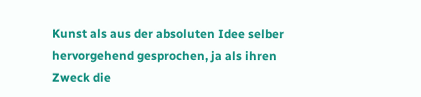Kunst als aus der absoluten Idee selber hervorgehend gesprochen, ja als ihren Zweck die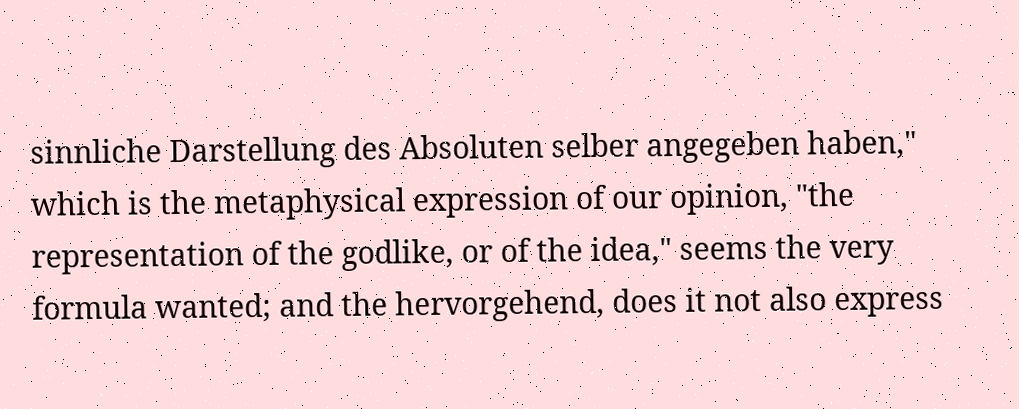sinnliche Darstellung des Absoluten selber angegeben haben," which is the metaphysical expression of our opinion, "the representation of the godlike, or of the idea," seems the very formula wanted; and the hervorgehend, does it not also express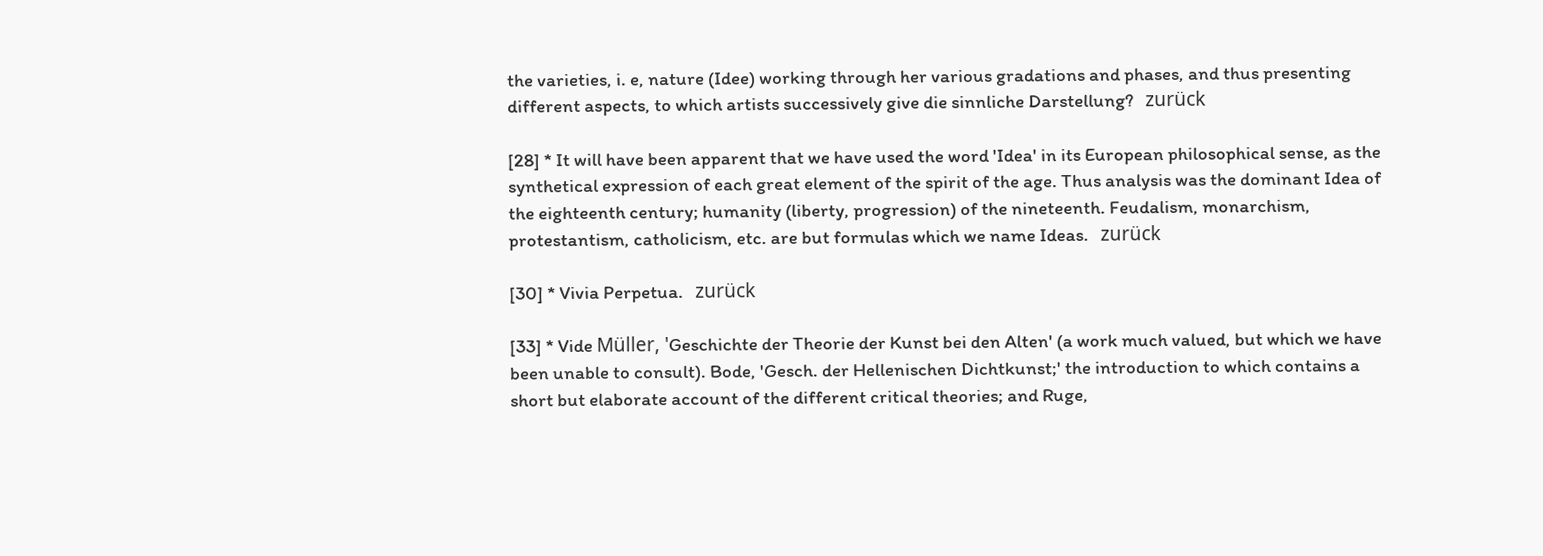the varieties, i. e, nature (Idee) working through her various gradations and phases, and thus presenting different aspects, to which artists successively give die sinnliche Darstellung?   zurück

[28] * It will have been apparent that we have used the word 'Idea' in its European philosophical sense, as the synthetical expression of each great element of the spirit of the age. Thus analysis was the dominant Idea of the eighteenth century; humanity (liberty, progression) of the nineteenth. Feudalism, monarchism, protestantism, catholicism, etc. are but formulas which we name Ideas.   zurück

[30] * Vivia Perpetua.   zurück

[33] * Vide Müller, 'Geschichte der Theorie der Kunst bei den Alten' (a work much valued, but which we have been unable to consult). Bode, 'Gesch. der Hellenischen Dichtkunst;' the introduction to which contains a short but elaborate account of the different critical theories; and Ruge,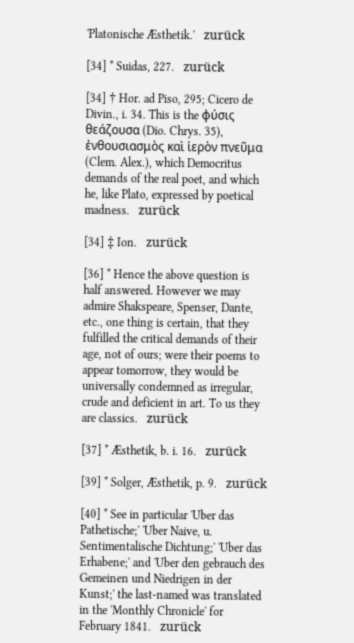'Platonische Æsthetik.'   zurück

[34] * Suidas, 227.   zurück

[34] † Hor. ad Piso, 295; Cicero de Divin., i. 34. This is the φύσις θεάζουσα (Dio. Chrys. 35), ἐνθουσιασμὸς καὶ ἱερὸν πνεῦμα (Clem. Alex.), which Democritus demands of the real poet, and which he, like Plato, expressed by poetical madness.   zurück

[34] ‡ Ion.   zurück

[36] * Hence the above question is half answered. However we may admire Shakspeare, Spenser, Dante, etc., one thing is certain, that they fulfilled the critical demands of their age, not of ours; were their poems to appear tomorrow, they would be universally condemned as irregular, crude and deficient in art. To us they are classics.   zurück

[37] * Æsthetik, b. i. 16.   zurück

[39] * Solger, Æsthetik, p. 9.   zurück

[40] * See in particular 'Uber das Pathetische;' 'Uber Naive, u. Sentimentalische Dichtung;' 'Uber das Erhabene;' and 'Uber den gebrauch des Gemeinen und Niedrigen in der Kunst;' the last-named was translated in the 'Monthly Chronicle' for February 1841.   zurück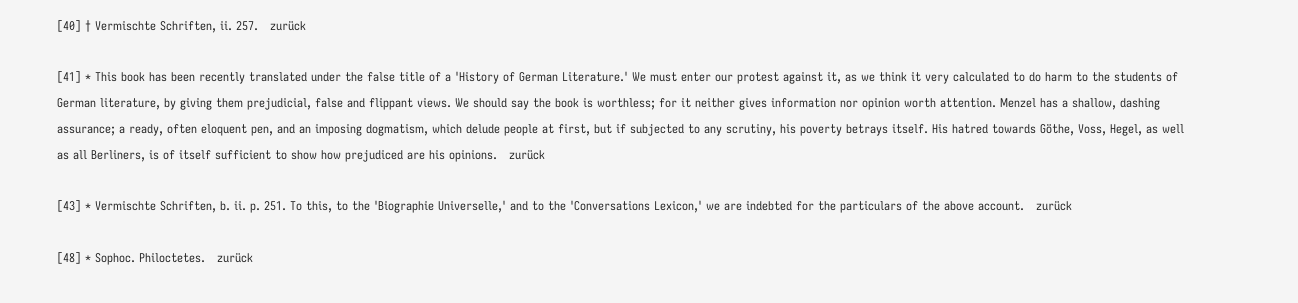[40] † Vermischte Schriften, ii. 257.   zurück

[41] * This book has been recently translated under the false title of a 'History of German Literature.' We must enter our protest against it, as we think it very calculated to do harm to the students of German literature, by giving them prejudicial, false and flippant views. We should say the book is worthless; for it neither gives information nor opinion worth attention. Menzel has a shallow, dashing assurance; a ready, often eloquent pen, and an imposing dogmatism, which delude people at first, but if subjected to any scrutiny, his poverty betrays itself. His hatred towards Göthe, Voss, Hegel, as well as all Berliners, is of itself sufficient to show how prejudiced are his opinions.   zurück

[43] * Vermischte Schriften, b. ii. p. 251. To this, to the 'Biographie Universelle,' and to the 'Conversations Lexicon,' we are indebted for the particulars of the above account.   zurück

[48] * Sophoc. Philoctetes.   zurück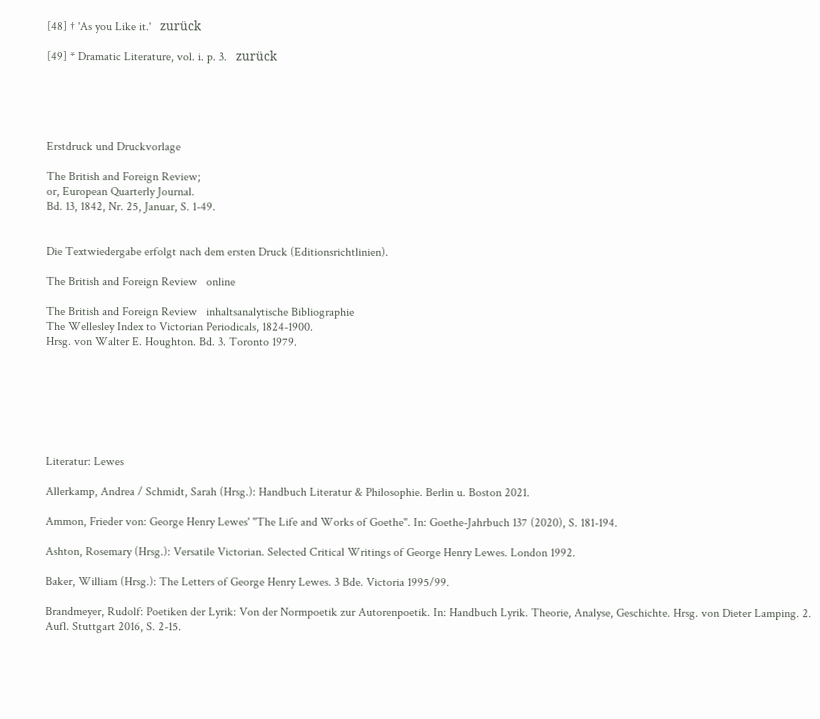[48] † 'As you Like it.'   zurück

[49] * Dramatic Literature, vol. i. p. 3.   zurück





Erstdruck und Druckvorlage

The British and Foreign Review;
or, European Quarterly Journal.
Bd. 13, 1842, Nr. 25, Januar, S. 1-49.


Die Textwiedergabe erfolgt nach dem ersten Druck (Editionsrichtlinien).

The British and Foreign Review   online

The British and Foreign Review   inhaltsanalytische Bibliographie
The Wellesley Index to Victorian Periodicals, 1824-1900.
Hrsg. von Walter E. Houghton. Bd. 3. Toronto 1979.







Literatur: Lewes

Allerkamp, Andrea / Schmidt, Sarah (Hrsg.): Handbuch Literatur & Philosophie. Berlin u. Boston 2021.

Ammon, Frieder von: George Henry Lewes' "The Life and Works of Goethe". In: Goethe-Jahrbuch 137 (2020), S. 181-194.

Ashton, Rosemary (Hrsg.): Versatile Victorian. Selected Critical Writings of George Henry Lewes. London 1992.

Baker, William (Hrsg.): The Letters of George Henry Lewes. 3 Bde. Victoria 1995/99.

Brandmeyer, Rudolf: Poetiken der Lyrik: Von der Normpoetik zur Autorenpoetik. In: Handbuch Lyrik. Theorie, Analyse, Geschichte. Hrsg. von Dieter Lamping. 2. Aufl. Stuttgart 2016, S. 2-15.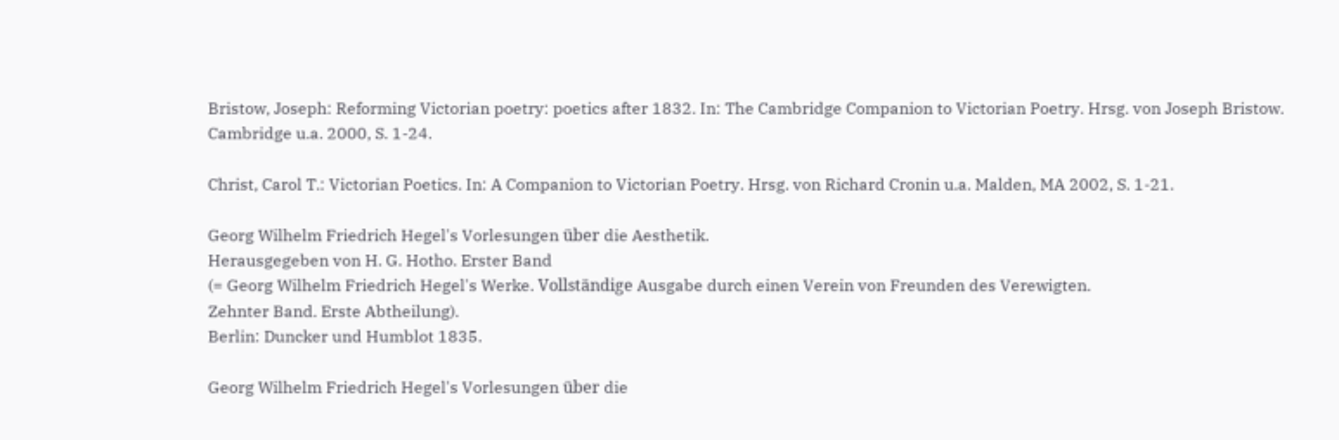Bristow, Joseph: Reforming Victorian poetry: poetics after 1832. In: The Cambridge Companion to Victorian Poetry. Hrsg. von Joseph Bristow. Cambridge u.a. 2000, S. 1-24.

Christ, Carol T.: Victorian Poetics. In: A Companion to Victorian Poetry. Hrsg. von Richard Cronin u.a. Malden, MA 2002, S. 1-21.

Georg Wilhelm Friedrich Hegel's Vorlesungen über die Aesthetik.
Herausgegeben von H. G. Hotho. Erster Band
(= Georg Wilhelm Friedrich Hegel's Werke. Vollständige Ausgabe durch einen Verein von Freunden des Verewigten.
Zehnter Band. Erste Abtheilung).
Berlin: Duncker und Humblot 1835.

Georg Wilhelm Friedrich Hegel's Vorlesungen über die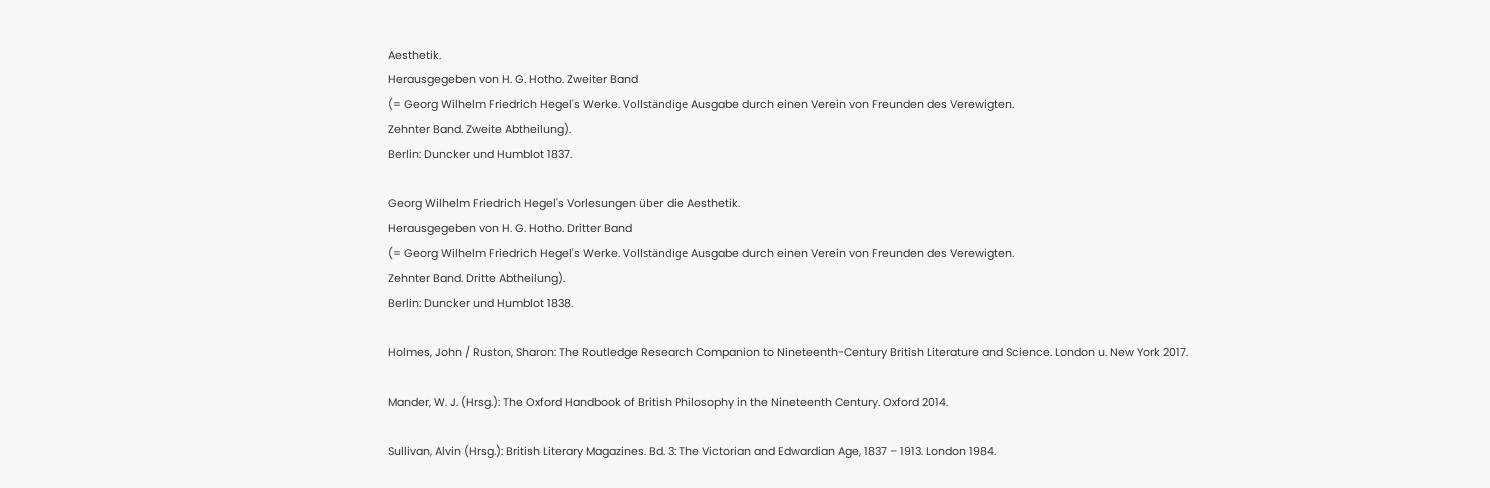Aesthetik.
Herausgegeben von H. G. Hotho. Zweiter Band
(= Georg Wilhelm Friedrich Hegel's Werke. Vollständige Ausgabe durch einen Verein von Freunden des Verewigten.
Zehnter Band. Zweite Abtheilung).
Berlin: Duncker und Humblot 1837.

Georg Wilhelm Friedrich Hegel's Vorlesungen über die Aesthetik.
Herausgegeben von H. G. Hotho. Dritter Band
(= Georg Wilhelm Friedrich Hegel's Werke. Vollständige Ausgabe durch einen Verein von Freunden des Verewigten.
Zehnter Band. Dritte Abtheilung).
Berlin: Duncker und Humblot 1838.

Holmes, John / Ruston, Sharon: The Routledge Research Companion to Nineteenth-Century British Literature and Science. London u. New York 2017.

Mander, W. J. (Hrsg.): The Oxford Handbook of British Philosophy in the Nineteenth Century. Oxford 2014.

Sullivan, Alvin (Hrsg.): British Literary Magazines. Bd. 3: The Victorian and Edwardian Age, 1837 – 1913. London 1984.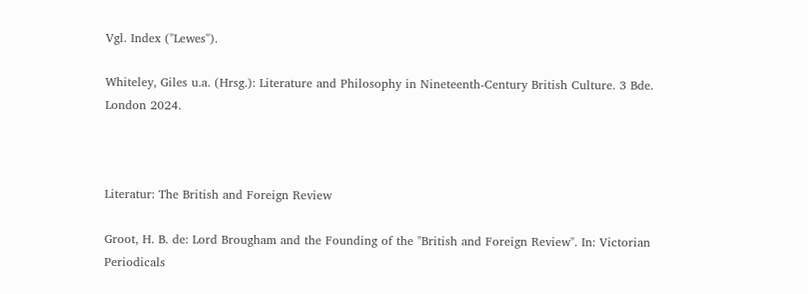Vgl. Index ("Lewes").

Whiteley, Giles u.a. (Hrsg.): Literature and Philosophy in Nineteenth-Century British Culture. 3 Bde. London 2024.



Literatur: The British and Foreign Review

Groot, H. B. de: Lord Brougham and the Founding of the "British and Foreign Review". In: Victorian Periodicals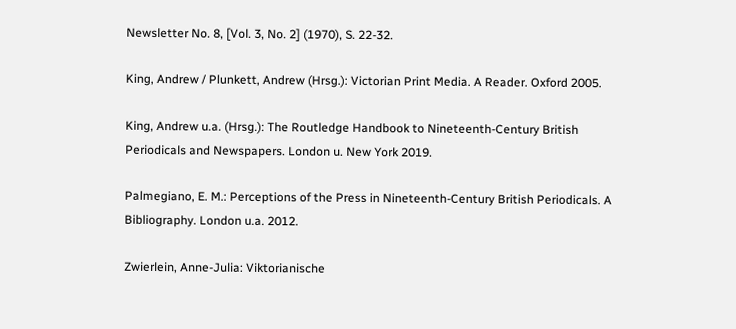Newsletter No. 8, [Vol. 3, No. 2] (1970), S. 22-32.

King, Andrew / Plunkett, Andrew (Hrsg.): Victorian Print Media. A Reader. Oxford 2005.

King, Andrew u.a. (Hrsg.): The Routledge Handbook to Nineteenth-Century British Periodicals and Newspapers. London u. New York 2019.

Palmegiano, E. M.: Perceptions of the Press in Nineteenth-Century British Periodicals. A Bibliography. London u.a. 2012.

Zwierlein, Anne-Julia: Viktorianische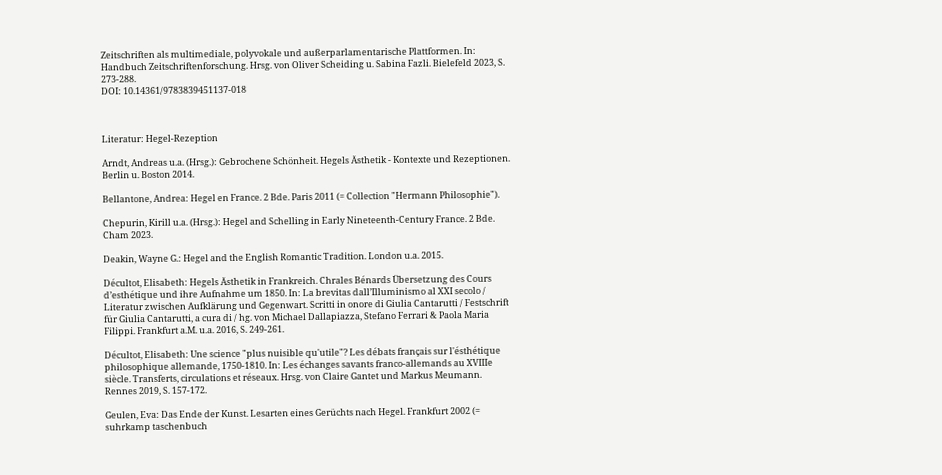Zeitschriften als multimediale, polyvokale und außerparlamentarische Plattformen. In: Handbuch Zeitschriftenforschung. Hrsg. von Oliver Scheiding u. Sabina Fazli. Bielefeld 2023, S. 273-288.
DOI: 10.14361/9783839451137-018



Literatur: Hegel-Rezeption

Arndt, Andreas u.a. (Hrsg.): Gebrochene Schönheit. Hegels Ästhetik - Kontexte und Rezeptionen. Berlin u. Boston 2014.

Bellantone, Andrea: Hegel en France. 2 Bde. Paris 2011 (= Collection "Hermann Philosophie").

Chepurin, Kirill u.a. (Hrsg.): Hegel and Schelling in Early Nineteenth-Century France. 2 Bde. Cham 2023.

Deakin, Wayne G.: Hegel and the English Romantic Tradition. London u.a. 2015.

Décultot, Elisabeth: Hegels Ästhetik in Frankreich. Chrales Bénards Übersetzung des Cours d’esthétique und ihre Aufnahme um 1850. In: La brevitas dall’Illuminismo al XXI secolo / Literatur zwischen Aufklärung und Gegenwart. Scritti in onore di Giulia Cantarutti / Festschrift für Giulia Cantarutti, a cura di / hg. von Michael Dallapiazza, Stefano Ferrari & Paola Maria Filippi. Frankfurt a.M. u.a. 2016, S. 249-261.

Décultot, Elisabeth: Une science "plus nuisible qu'utile"? Les débats français sur l'ésthétique philosophique allemande, 1750-1810. In: Les échanges savants franco-allemands au XVIIIe siècle. Transferts, circulations et réseaux. Hrsg. von Claire Gantet und Markus Meumann. Rennes 2019, S. 157-172.

Geulen, Eva: Das Ende der Kunst. Lesarten eines Gerüchts nach Hegel. Frankfurt 2002 (= suhrkamp taschenbuch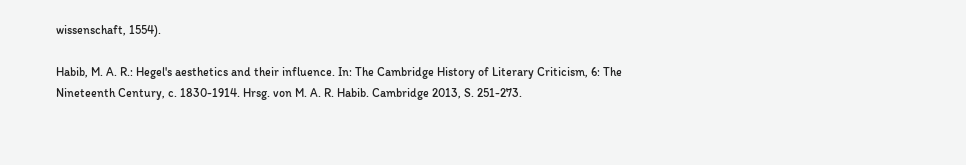wissenschaft, 1554).

Habib, M. A. R.: Hegel's aesthetics and their influence. In: The Cambridge History of Literary Criticism, 6: The Nineteenth Century, c. 1830-1914. Hrsg. von M. A. R. Habib. Cambridge 2013, S. 251-273.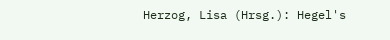Herzog, Lisa (Hrsg.): Hegel's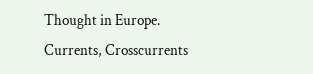Thought in Europe. Currents, Crosscurrents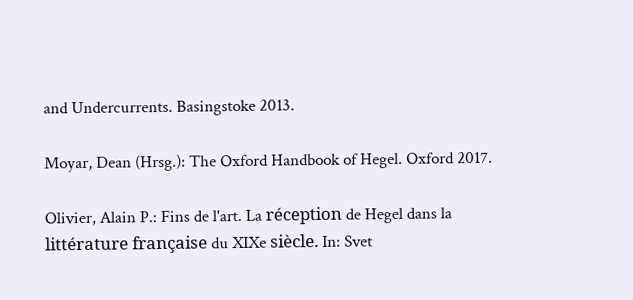and Undercurrents. Basingstoke 2013.

Moyar, Dean (Hrsg.): The Oxford Handbook of Hegel. Oxford 2017.

Olivier, Alain P.: Fins de l'art. La réception de Hegel dans la littérature française du XIXe siècle. In: Svet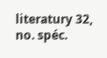literatury 32, no. spéc.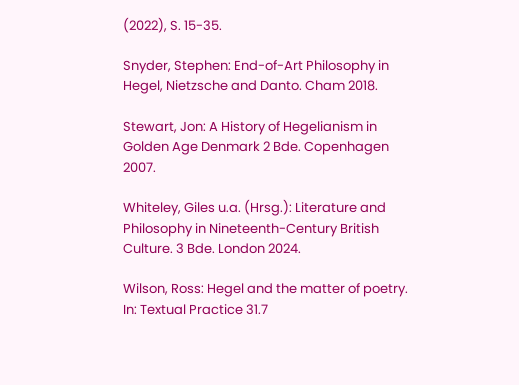(2022), S. 15-35.

Snyder, Stephen: End-of-Art Philosophy in Hegel, Nietzsche and Danto. Cham 2018.

Stewart, Jon: A History of Hegelianism in Golden Age Denmark 2 Bde. Copenhagen 2007.

Whiteley, Giles u.a. (Hrsg.): Literature and Philosophy in Nineteenth-Century British Culture. 3 Bde. London 2024.

Wilson, Ross: Hegel and the matter of poetry. In: Textual Practice 31.7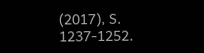(2017), S. 1237-1252.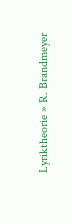Lyriktheorie » R. Brandmeyer